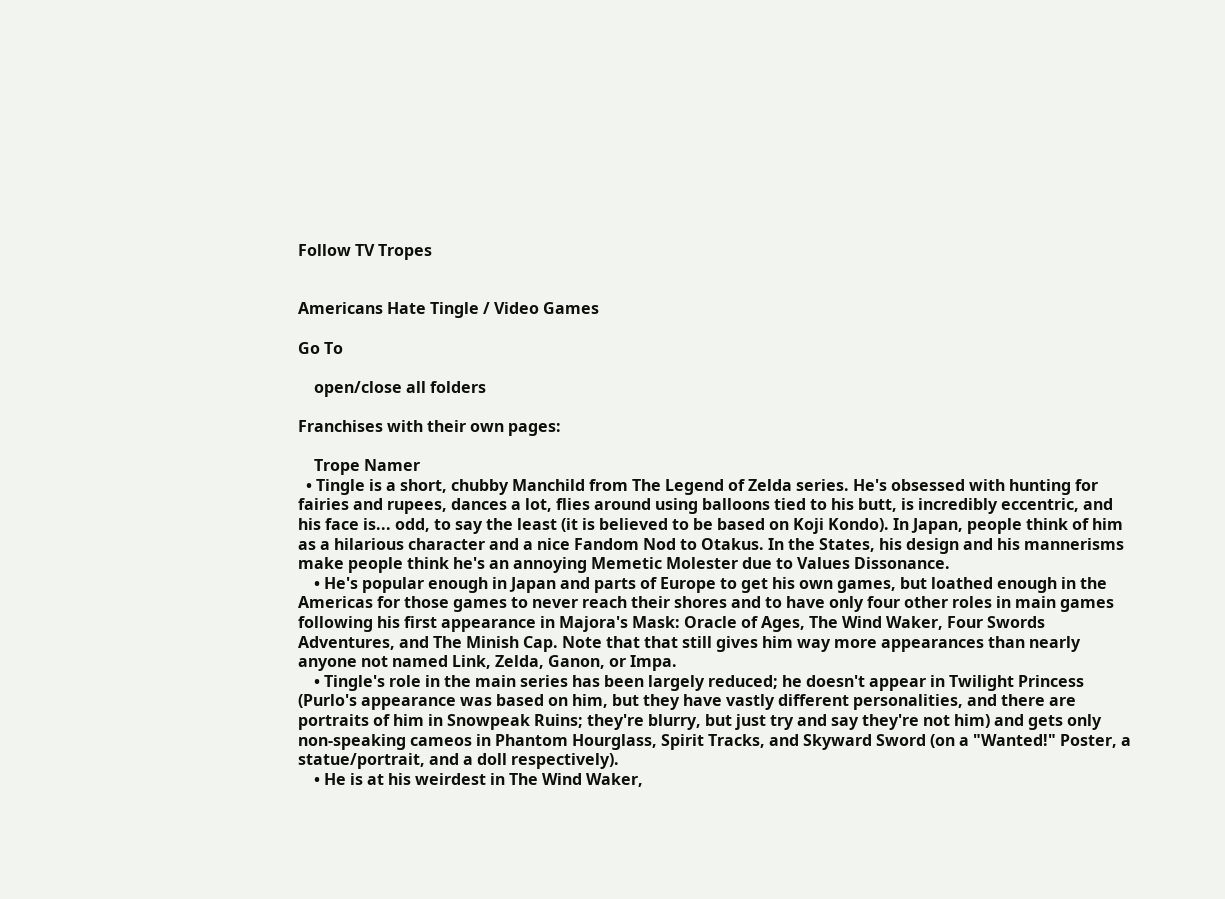Follow TV Tropes


Americans Hate Tingle / Video Games

Go To

    open/close all folders

Franchises with their own pages:

    Trope Namer
  • Tingle is a short, chubby Manchild from The Legend of Zelda series. He's obsessed with hunting for fairies and rupees, dances a lot, flies around using balloons tied to his butt, is incredibly eccentric, and his face is... odd, to say the least (it is believed to be based on Koji Kondo). In Japan, people think of him as a hilarious character and a nice Fandom Nod to Otakus. In the States, his design and his mannerisms make people think he's an annoying Memetic Molester due to Values Dissonance.
    • He's popular enough in Japan and parts of Europe to get his own games, but loathed enough in the Americas for those games to never reach their shores and to have only four other roles in main games following his first appearance in Majora's Mask: Oracle of Ages, The Wind Waker, Four Swords Adventures, and The Minish Cap. Note that that still gives him way more appearances than nearly anyone not named Link, Zelda, Ganon, or Impa.
    • Tingle's role in the main series has been largely reduced; he doesn't appear in Twilight Princess (Purlo's appearance was based on him, but they have vastly different personalities, and there are portraits of him in Snowpeak Ruins; they're blurry, but just try and say they're not him) and gets only non-speaking cameos in Phantom Hourglass, Spirit Tracks, and Skyward Sword (on a "Wanted!" Poster, a statue/portrait, and a doll respectively).
    • He is at his weirdest in The Wind Waker,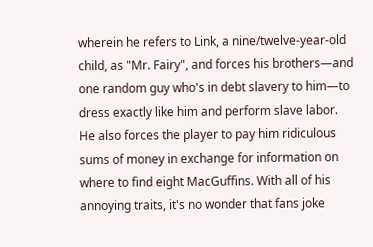wherein he refers to Link, a nine/twelve-year-old child, as "Mr. Fairy", and forces his brothers—and one random guy who's in debt slavery to him—to dress exactly like him and perform slave labor. He also forces the player to pay him ridiculous sums of money in exchange for information on where to find eight MacGuffins. With all of his annoying traits, it's no wonder that fans joke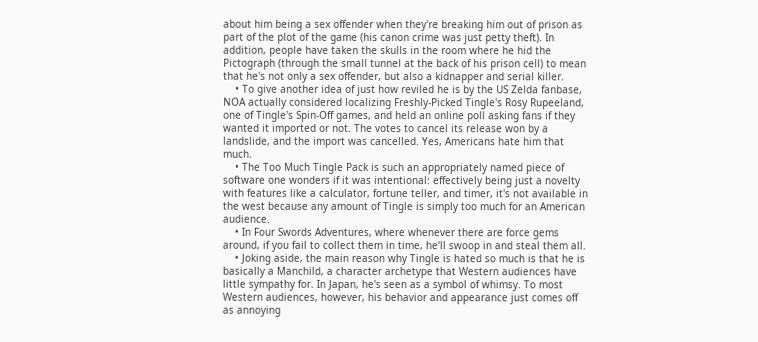about him being a sex offender when they're breaking him out of prison as part of the plot of the game (his canon crime was just petty theft). In addition, people have taken the skulls in the room where he hid the Pictograph (through the small tunnel at the back of his prison cell) to mean that he's not only a sex offender, but also a kidnapper and serial killer.
    • To give another idea of just how reviled he is by the US Zelda fanbase, NOA actually considered localizing Freshly-Picked Tingle's Rosy Rupeeland, one of Tingle's Spin-Off games, and held an online poll asking fans if they wanted it imported or not. The votes to cancel its release won by a landslide, and the import was cancelled. Yes, Americans hate him that much.
    • The Too Much Tingle Pack is such an appropriately named piece of software one wonders if it was intentional: effectively being just a novelty with features like a calculator, fortune teller, and timer, it's not available in the west because any amount of Tingle is simply too much for an American audience.
    • In Four Swords Adventures, where whenever there are force gems around, if you fail to collect them in time, he'll swoop in and steal them all.
    • Joking aside, the main reason why Tingle is hated so much is that he is basically a Manchild, a character archetype that Western audiences have little sympathy for. In Japan, he's seen as a symbol of whimsy. To most Western audiences, however, his behavior and appearance just comes off as annoying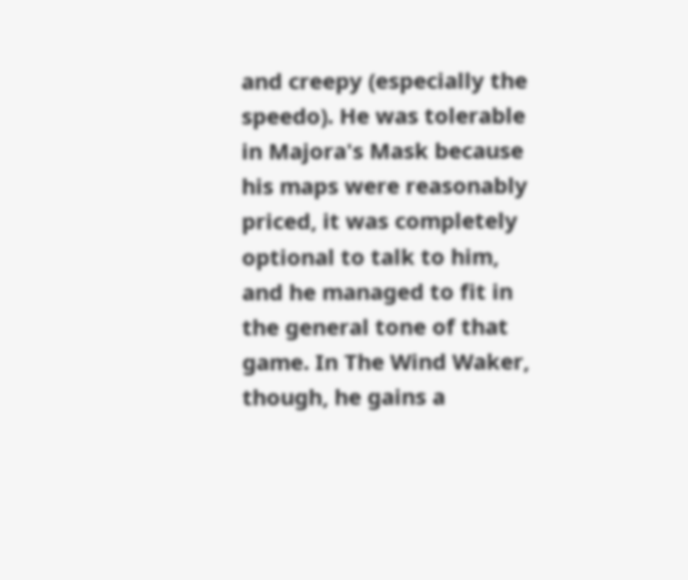and creepy (especially the speedo). He was tolerable in Majora's Mask because his maps were reasonably priced, it was completely optional to talk to him, and he managed to fit in the general tone of that game. In The Wind Waker, though, he gains a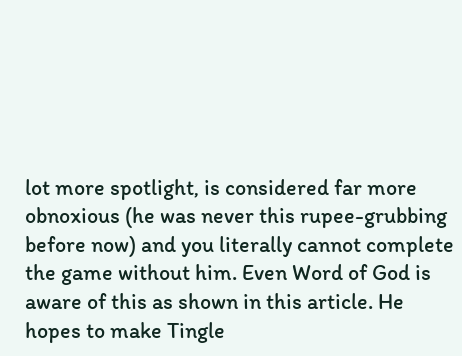lot more spotlight, is considered far more obnoxious (he was never this rupee-grubbing before now) and you literally cannot complete the game without him. Even Word of God is aware of this as shown in this article. He hopes to make Tingle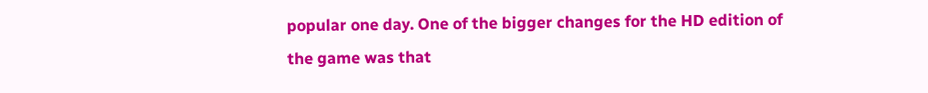popular one day. One of the bigger changes for the HD edition of the game was that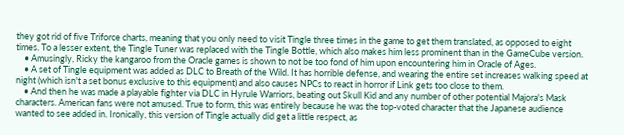they got rid of five Triforce charts, meaning that you only need to visit Tingle three times in the game to get them translated, as opposed to eight times. To a lesser extent, the Tingle Tuner was replaced with the Tingle Bottle, which also makes him less prominent than in the GameCube version.
    • Amusingly, Ricky the kangaroo from the Oracle games is shown to not be too fond of him upon encountering him in Oracle of Ages.
    • A set of Tingle equipment was added as DLC to Breath of the Wild. It has horrible defense, and wearing the entire set increases walking speed at night (which isn't a set bonus exclusive to this equipment) and also causes NPCs to react in horror if Link gets too close to them.
    • And then he was made a playable fighter via DLC in Hyrule Warriors, beating out Skull Kid and any number of other potential Majora's Mask characters. American fans were not amused. True to form, this was entirely because he was the top-voted character that the Japanese audience wanted to see added in. Ironically, this version of Tingle actually did get a little respect, as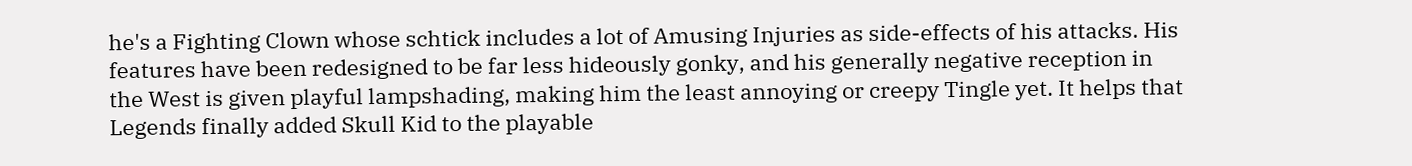he's a Fighting Clown whose schtick includes a lot of Amusing Injuries as side-effects of his attacks. His features have been redesigned to be far less hideously gonky, and his generally negative reception in the West is given playful lampshading, making him the least annoying or creepy Tingle yet. It helps that Legends finally added Skull Kid to the playable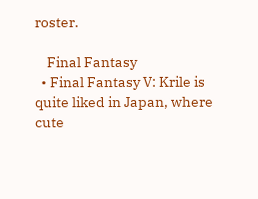roster.

    Final Fantasy
  • Final Fantasy V: Krile is quite liked in Japan, where cute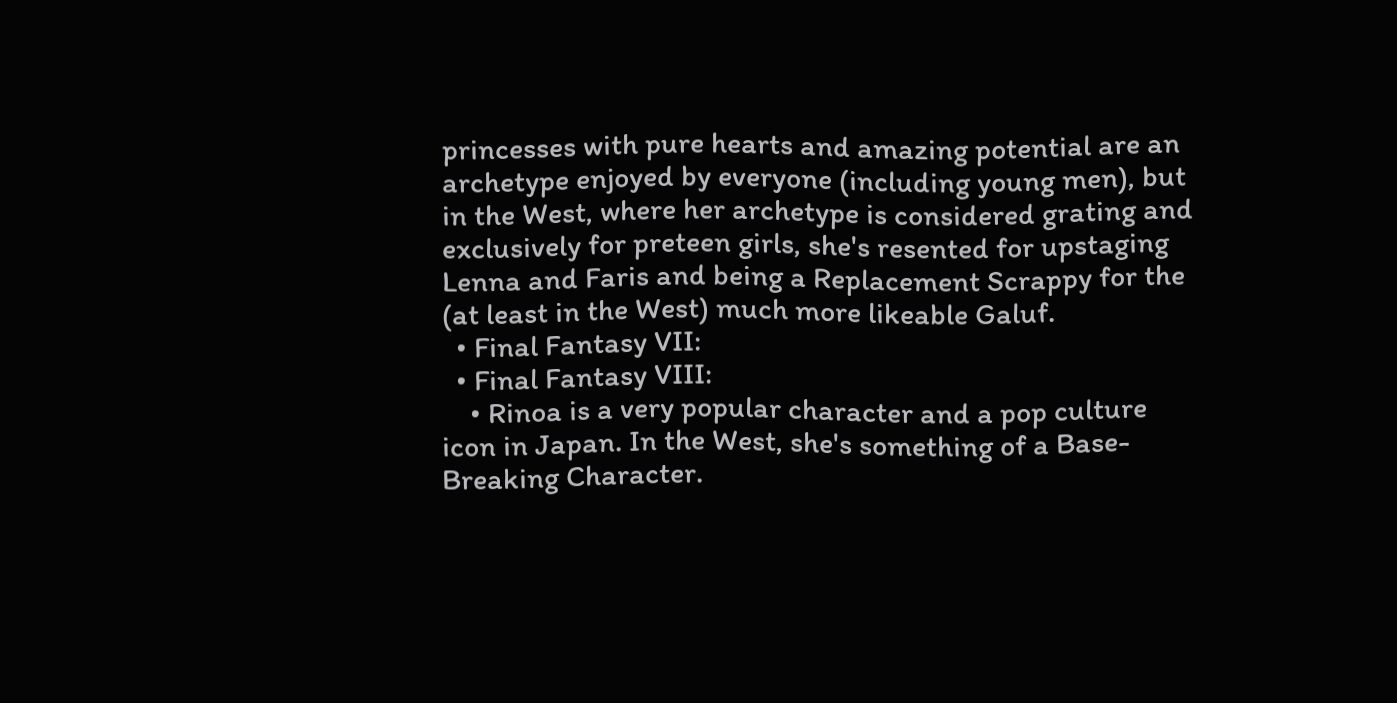princesses with pure hearts and amazing potential are an archetype enjoyed by everyone (including young men), but in the West, where her archetype is considered grating and exclusively for preteen girls, she's resented for upstaging Lenna and Faris and being a Replacement Scrappy for the (at least in the West) much more likeable Galuf.
  • Final Fantasy VII:
  • Final Fantasy VIII:
    • Rinoa is a very popular character and a pop culture icon in Japan. In the West, she's something of a Base-Breaking Character.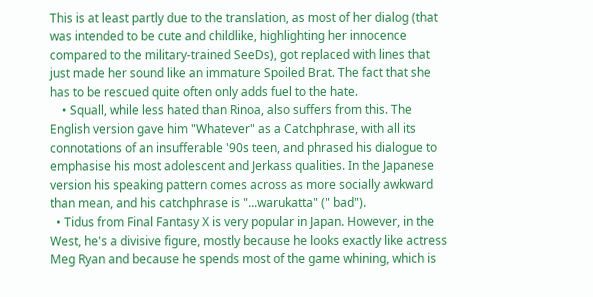This is at least partly due to the translation, as most of her dialog (that was intended to be cute and childlike, highlighting her innocence compared to the military-trained SeeDs), got replaced with lines that just made her sound like an immature Spoiled Brat. The fact that she has to be rescued quite often only adds fuel to the hate.
    • Squall, while less hated than Rinoa, also suffers from this. The English version gave him "Whatever" as a Catchphrase, with all its connotations of an insufferable '90s teen, and phrased his dialogue to emphasise his most adolescent and Jerkass qualities. In the Japanese version his speaking pattern comes across as more socially awkward than mean, and his catchphrase is "...warukatta" (" bad").
  • Tidus from Final Fantasy X is very popular in Japan. However, in the West, he's a divisive figure, mostly because he looks exactly like actress Meg Ryan and because he spends most of the game whining, which is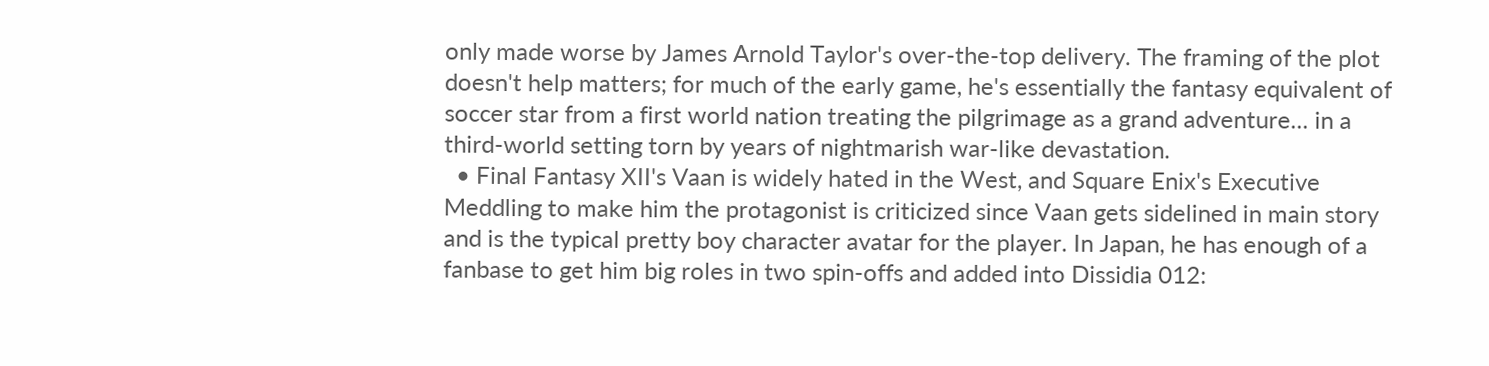only made worse by James Arnold Taylor's over-the-top delivery. The framing of the plot doesn't help matters; for much of the early game, he's essentially the fantasy equivalent of soccer star from a first world nation treating the pilgrimage as a grand adventure... in a third-world setting torn by years of nightmarish war-like devastation.
  • Final Fantasy XII's Vaan is widely hated in the West, and Square Enix's Executive Meddling to make him the protagonist is criticized since Vaan gets sidelined in main story and is the typical pretty boy character avatar for the player. In Japan, he has enough of a fanbase to get him big roles in two spin-offs and added into Dissidia 012: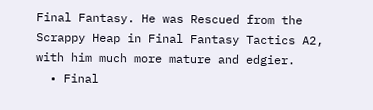Final Fantasy. He was Rescued from the Scrappy Heap in Final Fantasy Tactics A2, with him much more mature and edgier.
  • Final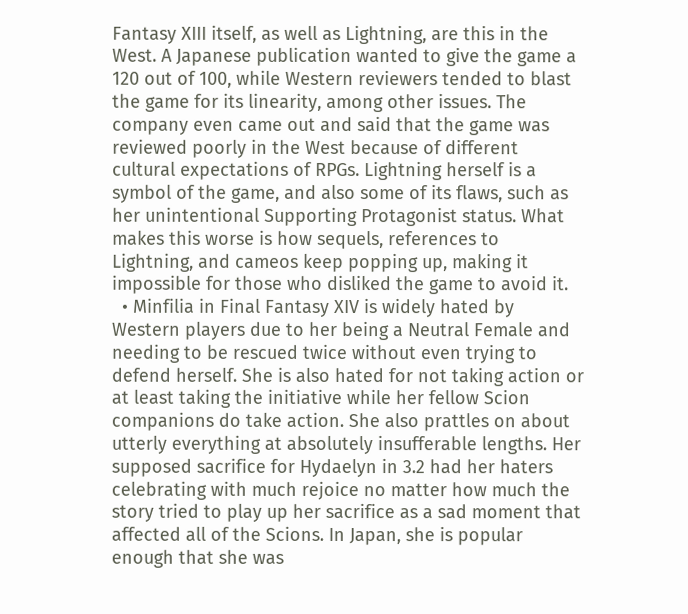Fantasy XIII itself, as well as Lightning, are this in the West. A Japanese publication wanted to give the game a 120 out of 100, while Western reviewers tended to blast the game for its linearity, among other issues. The company even came out and said that the game was reviewed poorly in the West because of different cultural expectations of RPGs. Lightning herself is a symbol of the game, and also some of its flaws, such as her unintentional Supporting Protagonist status. What makes this worse is how sequels, references to Lightning, and cameos keep popping up, making it impossible for those who disliked the game to avoid it.
  • Minfilia in Final Fantasy XIV is widely hated by Western players due to her being a Neutral Female and needing to be rescued twice without even trying to defend herself. She is also hated for not taking action or at least taking the initiative while her fellow Scion companions do take action. She also prattles on about utterly everything at absolutely insufferable lengths. Her supposed sacrifice for Hydaelyn in 3.2 had her haters celebrating with much rejoice no matter how much the story tried to play up her sacrifice as a sad moment that affected all of the Scions. In Japan, she is popular enough that she was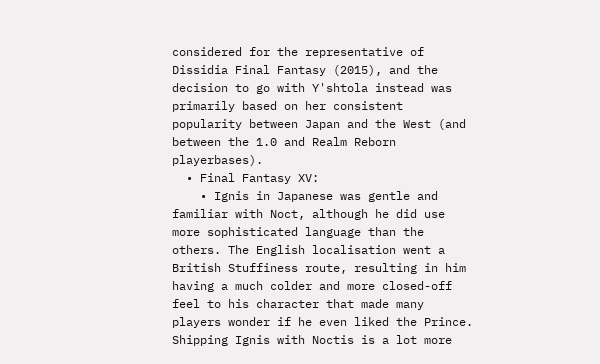considered for the representative of Dissidia Final Fantasy (2015), and the decision to go with Y'shtola instead was primarily based on her consistent popularity between Japan and the West (and between the 1.0 and Realm Reborn playerbases).
  • Final Fantasy XV:
    • Ignis in Japanese was gentle and familiar with Noct, although he did use more sophisticated language than the others. The English localisation went a British Stuffiness route, resulting in him having a much colder and more closed-off feel to his character that made many players wonder if he even liked the Prince. Shipping Ignis with Noctis is a lot more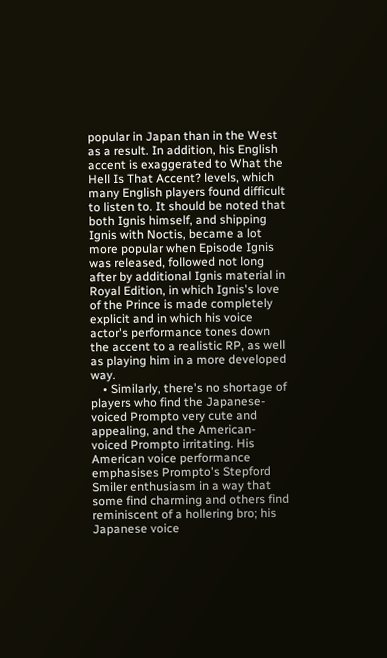popular in Japan than in the West as a result. In addition, his English accent is exaggerated to What the Hell Is That Accent? levels, which many English players found difficult to listen to. It should be noted that both Ignis himself, and shipping Ignis with Noctis, became a lot more popular when Episode Ignis was released, followed not long after by additional Ignis material in Royal Edition, in which Ignis's love of the Prince is made completely explicit and in which his voice actor's performance tones down the accent to a realistic RP, as well as playing him in a more developed way.
    • Similarly, there's no shortage of players who find the Japanese-voiced Prompto very cute and appealing, and the American-voiced Prompto irritating. His American voice performance emphasises Prompto's Stepford Smiler enthusiasm in a way that some find charming and others find reminiscent of a hollering bro; his Japanese voice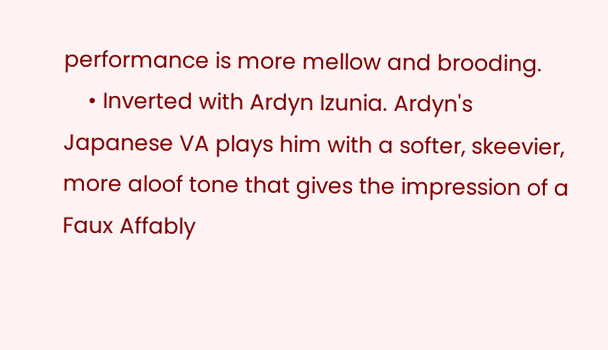performance is more mellow and brooding.
    • Inverted with Ardyn Izunia. Ardyn's Japanese VA plays him with a softer, skeevier, more aloof tone that gives the impression of a Faux Affably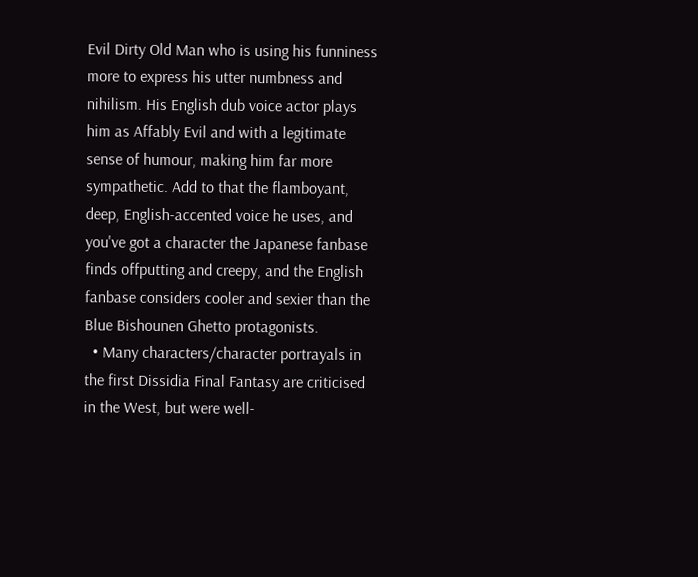Evil Dirty Old Man who is using his funniness more to express his utter numbness and nihilism. His English dub voice actor plays him as Affably Evil and with a legitimate sense of humour, making him far more sympathetic. Add to that the flamboyant, deep, English-accented voice he uses, and you've got a character the Japanese fanbase finds offputting and creepy, and the English fanbase considers cooler and sexier than the Blue Bishounen Ghetto protagonists.
  • Many characters/character portrayals in the first Dissidia Final Fantasy are criticised in the West, but were well-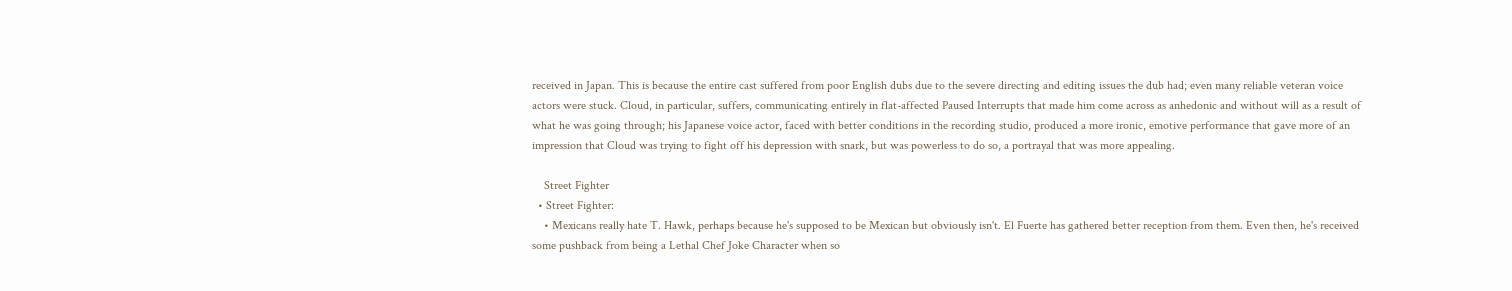received in Japan. This is because the entire cast suffered from poor English dubs due to the severe directing and editing issues the dub had; even many reliable veteran voice actors were stuck. Cloud, in particular, suffers, communicating entirely in flat-affected Paused Interrupts that made him come across as anhedonic and without will as a result of what he was going through; his Japanese voice actor, faced with better conditions in the recording studio, produced a more ironic, emotive performance that gave more of an impression that Cloud was trying to fight off his depression with snark, but was powerless to do so, a portrayal that was more appealing.

    Street Fighter
  • Street Fighter:
    • Mexicans really hate T. Hawk, perhaps because he's supposed to be Mexican but obviously isn't. El Fuerte has gathered better reception from them. Even then, he's received some pushback from being a Lethal Chef Joke Character when so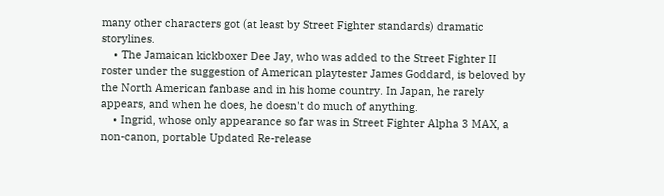many other characters got (at least by Street Fighter standards) dramatic storylines.
    • The Jamaican kickboxer Dee Jay, who was added to the Street Fighter II roster under the suggestion of American playtester James Goddard, is beloved by the North American fanbase and in his home country. In Japan, he rarely appears, and when he does, he doesn't do much of anything.
    • Ingrid, whose only appearance so far was in Street Fighter Alpha 3 MAX, a non-canon, portable Updated Re-release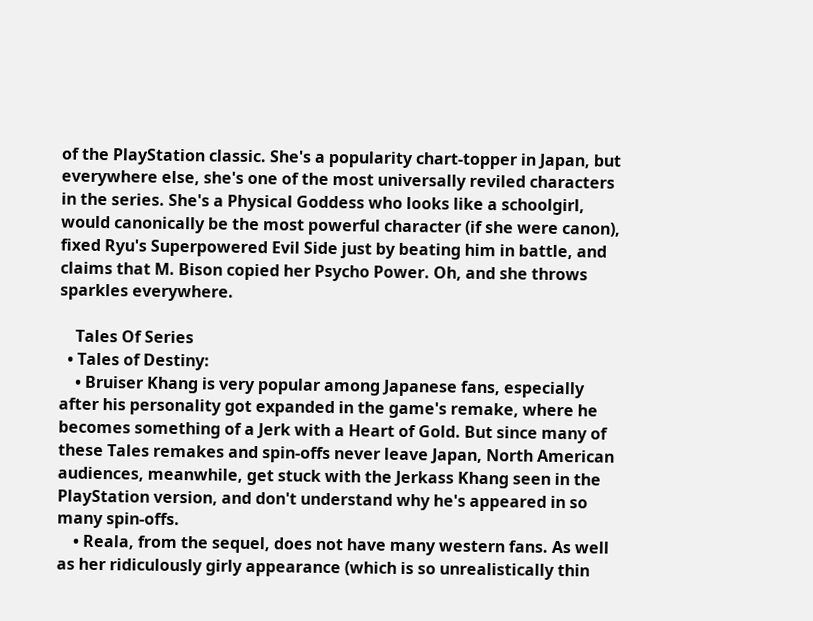of the PlayStation classic. She's a popularity chart-topper in Japan, but everywhere else, she's one of the most universally reviled characters in the series. She's a Physical Goddess who looks like a schoolgirl, would canonically be the most powerful character (if she were canon), fixed Ryu's Superpowered Evil Side just by beating him in battle, and claims that M. Bison copied her Psycho Power. Oh, and she throws sparkles everywhere.

    Tales Of Series
  • Tales of Destiny:
    • Bruiser Khang is very popular among Japanese fans, especially after his personality got expanded in the game's remake, where he becomes something of a Jerk with a Heart of Gold. But since many of these Tales remakes and spin-offs never leave Japan, North American audiences, meanwhile, get stuck with the Jerkass Khang seen in the PlayStation version, and don't understand why he's appeared in so many spin-offs.
    • Reala, from the sequel, does not have many western fans. As well as her ridiculously girly appearance (which is so unrealistically thin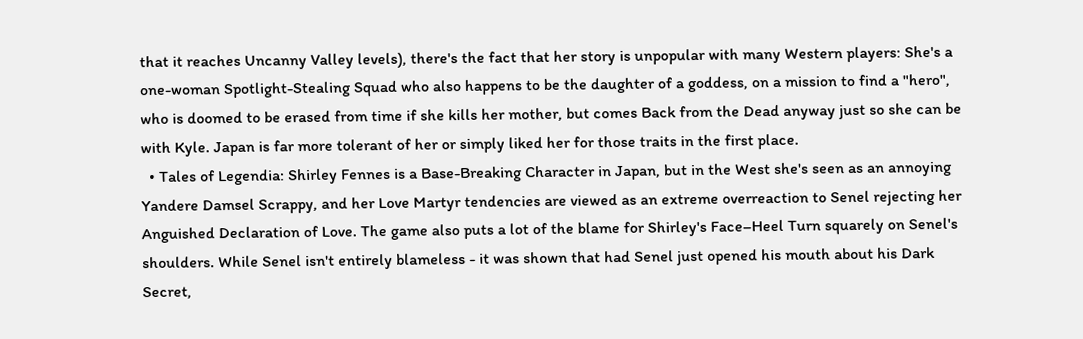that it reaches Uncanny Valley levels), there's the fact that her story is unpopular with many Western players: She's a one-woman Spotlight-Stealing Squad who also happens to be the daughter of a goddess, on a mission to find a "hero", who is doomed to be erased from time if she kills her mother, but comes Back from the Dead anyway just so she can be with Kyle. Japan is far more tolerant of her or simply liked her for those traits in the first place.
  • Tales of Legendia: Shirley Fennes is a Base-Breaking Character in Japan, but in the West she's seen as an annoying Yandere Damsel Scrappy, and her Love Martyr tendencies are viewed as an extreme overreaction to Senel rejecting her Anguished Declaration of Love. The game also puts a lot of the blame for Shirley's Face–Heel Turn squarely on Senel's shoulders. While Senel isn't entirely blameless - it was shown that had Senel just opened his mouth about his Dark Secret,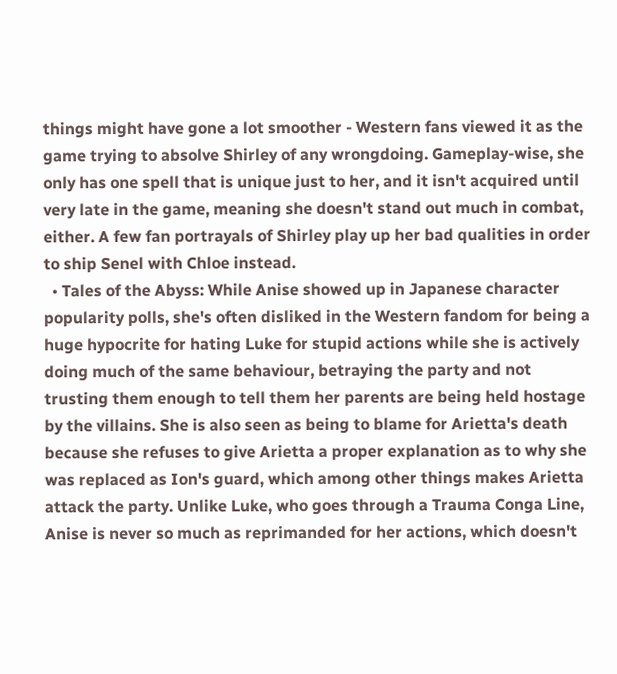things might have gone a lot smoother - Western fans viewed it as the game trying to absolve Shirley of any wrongdoing. Gameplay-wise, she only has one spell that is unique just to her, and it isn't acquired until very late in the game, meaning she doesn't stand out much in combat, either. A few fan portrayals of Shirley play up her bad qualities in order to ship Senel with Chloe instead.
  • Tales of the Abyss: While Anise showed up in Japanese character popularity polls, she's often disliked in the Western fandom for being a huge hypocrite for hating Luke for stupid actions while she is actively doing much of the same behaviour, betraying the party and not trusting them enough to tell them her parents are being held hostage by the villains. She is also seen as being to blame for Arietta's death because she refuses to give Arietta a proper explanation as to why she was replaced as Ion's guard, which among other things makes Arietta attack the party. Unlike Luke, who goes through a Trauma Conga Line, Anise is never so much as reprimanded for her actions, which doesn't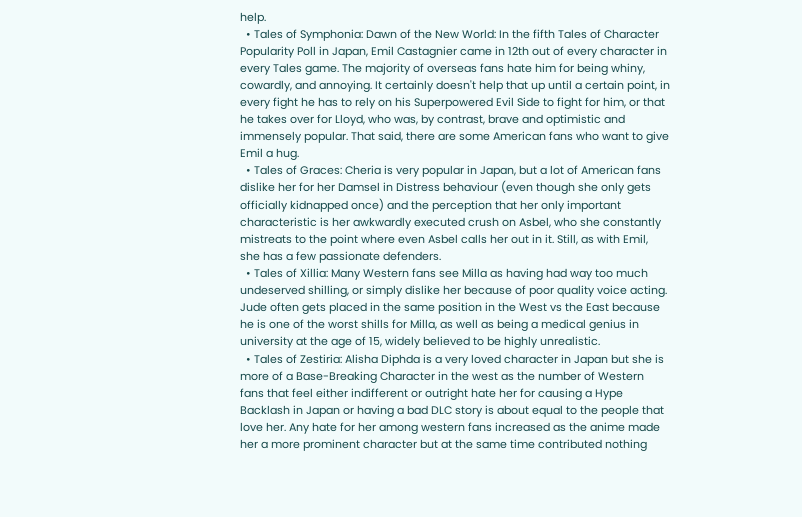help.
  • Tales of Symphonia: Dawn of the New World: In the fifth Tales of Character Popularity Poll in Japan, Emil Castagnier came in 12th out of every character in every Tales game. The majority of overseas fans hate him for being whiny, cowardly, and annoying. It certainly doesn't help that up until a certain point, in every fight he has to rely on his Superpowered Evil Side to fight for him, or that he takes over for Lloyd, who was, by contrast, brave and optimistic and immensely popular. That said, there are some American fans who want to give Emil a hug.
  • Tales of Graces: Cheria is very popular in Japan, but a lot of American fans dislike her for her Damsel in Distress behaviour (even though she only gets officially kidnapped once) and the perception that her only important characteristic is her awkwardly executed crush on Asbel, who she constantly mistreats to the point where even Asbel calls her out in it. Still, as with Emil, she has a few passionate defenders.
  • Tales of Xillia: Many Western fans see Milla as having had way too much undeserved shilling, or simply dislike her because of poor quality voice acting. Jude often gets placed in the same position in the West vs the East because he is one of the worst shills for Milla, as well as being a medical genius in university at the age of 15, widely believed to be highly unrealistic.
  • Tales of Zestiria: Alisha Diphda is a very loved character in Japan but she is more of a Base-Breaking Character in the west as the number of Western fans that feel either indifferent or outright hate her for causing a Hype Backlash in Japan or having a bad DLC story is about equal to the people that love her. Any hate for her among western fans increased as the anime made her a more prominent character but at the same time contributed nothing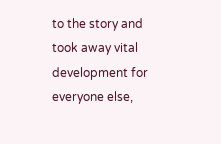to the story and took away vital development for everyone else,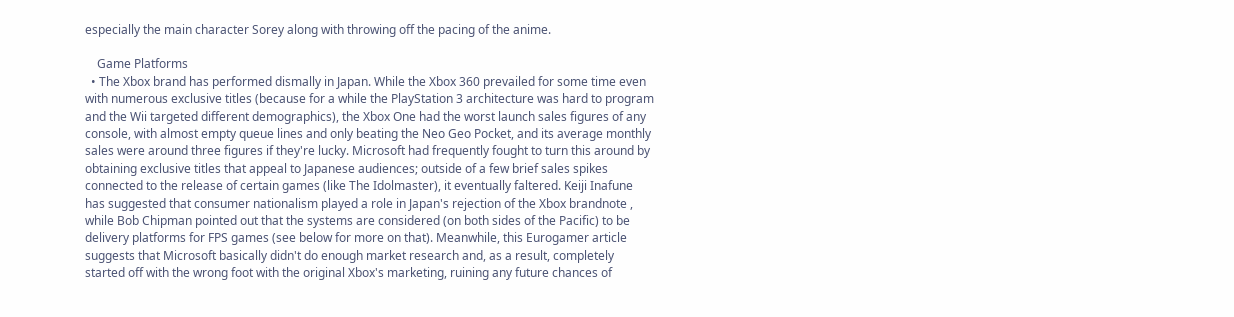especially the main character Sorey along with throwing off the pacing of the anime.

    Game Platforms
  • The Xbox brand has performed dismally in Japan. While the Xbox 360 prevailed for some time even with numerous exclusive titles (because for a while the PlayStation 3 architecture was hard to program and the Wii targeted different demographics), the Xbox One had the worst launch sales figures of any console, with almost empty queue lines and only beating the Neo Geo Pocket, and its average monthly sales were around three figures if they're lucky. Microsoft had frequently fought to turn this around by obtaining exclusive titles that appeal to Japanese audiences; outside of a few brief sales spikes connected to the release of certain games (like The Idolmaster), it eventually faltered. Keiji Inafune has suggested that consumer nationalism played a role in Japan's rejection of the Xbox brandnote , while Bob Chipman pointed out that the systems are considered (on both sides of the Pacific) to be delivery platforms for FPS games (see below for more on that). Meanwhile, this Eurogamer article suggests that Microsoft basically didn't do enough market research and, as a result, completely started off with the wrong foot with the original Xbox's marketing, ruining any future chances of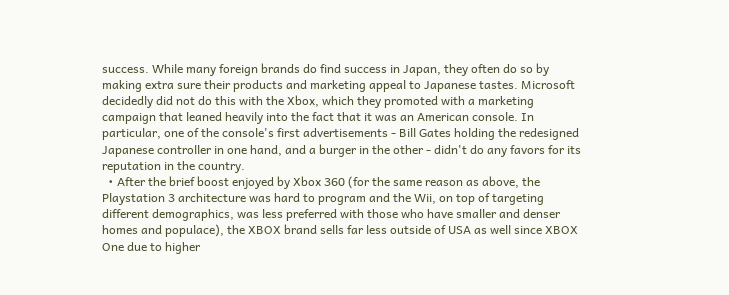success. While many foreign brands do find success in Japan, they often do so by making extra sure their products and marketing appeal to Japanese tastes. Microsoft decidedly did not do this with the Xbox, which they promoted with a marketing campaign that leaned heavily into the fact that it was an American console. In particular, one of the console's first advertisements - Bill Gates holding the redesigned Japanese controller in one hand, and a burger in the other - didn't do any favors for its reputation in the country.
  • After the brief boost enjoyed by Xbox 360 (for the same reason as above, the Playstation 3 architecture was hard to program and the Wii, on top of targeting different demographics, was less preferred with those who have smaller and denser homes and populace), the XBOX brand sells far less outside of USA as well since XBOX One due to higher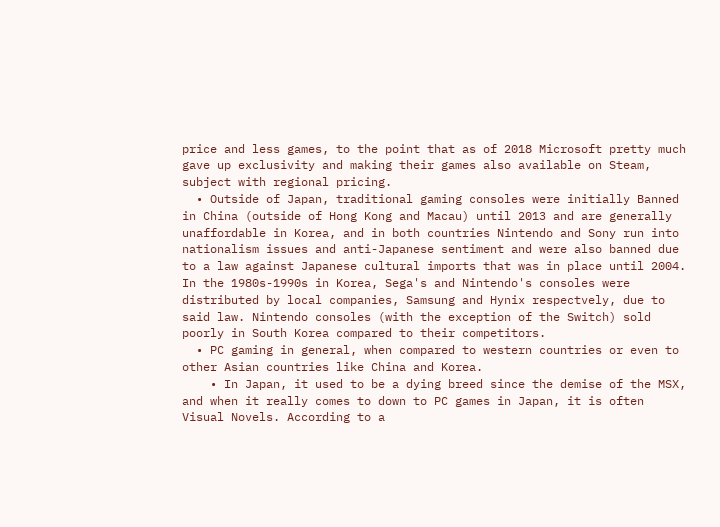price and less games, to the point that as of 2018 Microsoft pretty much gave up exclusivity and making their games also available on Steam, subject with regional pricing.
  • Outside of Japan, traditional gaming consoles were initially Banned in China (outside of Hong Kong and Macau) until 2013 and are generally unaffordable in Korea, and in both countries Nintendo and Sony run into nationalism issues and anti-Japanese sentiment and were also banned due to a law against Japanese cultural imports that was in place until 2004. In the 1980s-1990s in Korea, Sega's and Nintendo's consoles were distributed by local companies, Samsung and Hynix respectvely, due to said law. Nintendo consoles (with the exception of the Switch) sold poorly in South Korea compared to their competitors.
  • PC gaming in general, when compared to western countries or even to other Asian countries like China and Korea.
    • In Japan, it used to be a dying breed since the demise of the MSX, and when it really comes to down to PC games in Japan, it is often Visual Novels. According to a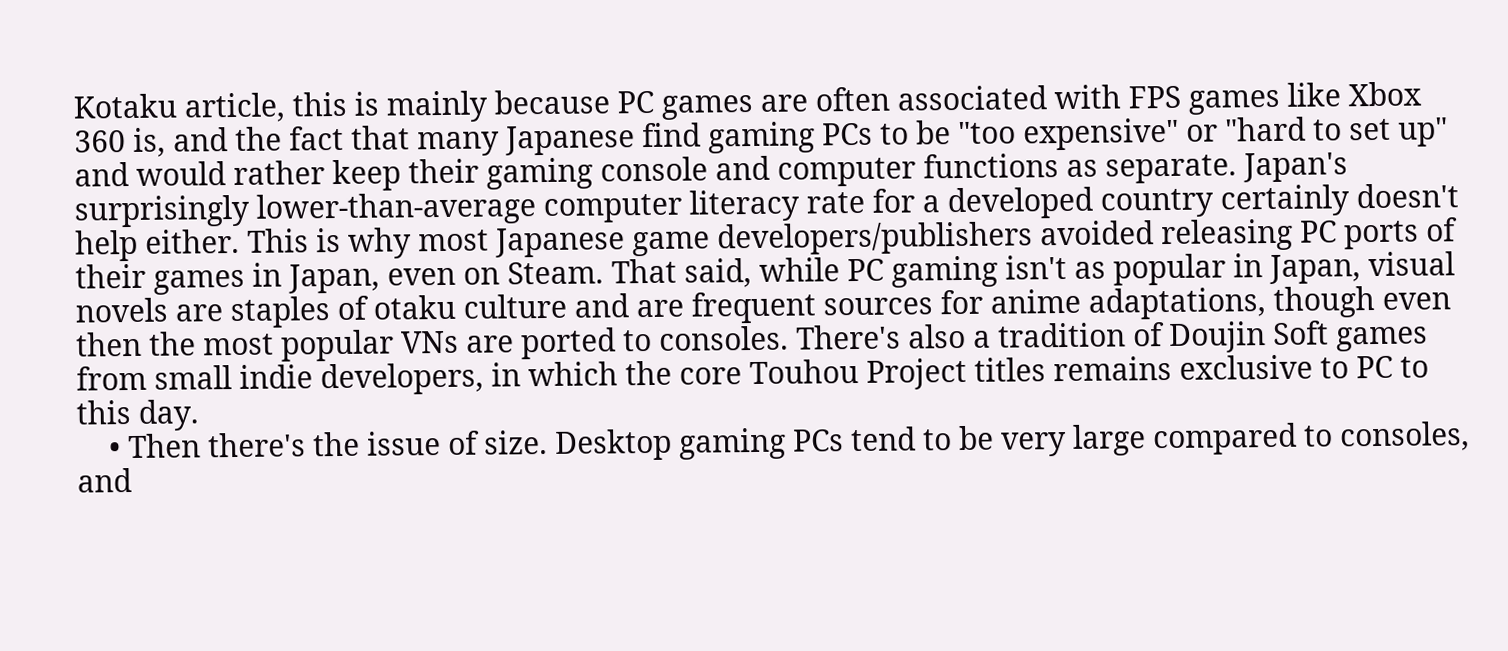Kotaku article, this is mainly because PC games are often associated with FPS games like Xbox 360 is, and the fact that many Japanese find gaming PCs to be "too expensive" or "hard to set up" and would rather keep their gaming console and computer functions as separate. Japan's surprisingly lower-than-average computer literacy rate for a developed country certainly doesn't help either. This is why most Japanese game developers/publishers avoided releasing PC ports of their games in Japan, even on Steam. That said, while PC gaming isn't as popular in Japan, visual novels are staples of otaku culture and are frequent sources for anime adaptations, though even then the most popular VNs are ported to consoles. There's also a tradition of Doujin Soft games from small indie developers, in which the core Touhou Project titles remains exclusive to PC to this day.
    • Then there's the issue of size. Desktop gaming PCs tend to be very large compared to consoles, and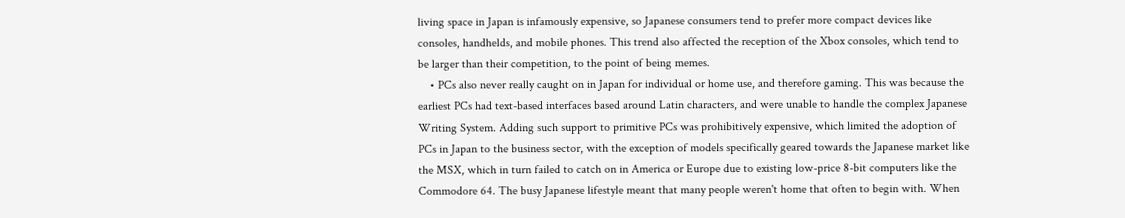living space in Japan is infamously expensive, so Japanese consumers tend to prefer more compact devices like consoles, handhelds, and mobile phones. This trend also affected the reception of the Xbox consoles, which tend to be larger than their competition, to the point of being memes.
    • PCs also never really caught on in Japan for individual or home use, and therefore gaming. This was because the earliest PCs had text-based interfaces based around Latin characters, and were unable to handle the complex Japanese Writing System. Adding such support to primitive PCs was prohibitively expensive, which limited the adoption of PCs in Japan to the business sector, with the exception of models specifically geared towards the Japanese market like the MSX, which in turn failed to catch on in America or Europe due to existing low-price 8-bit computers like the Commodore 64. The busy Japanese lifestyle meant that many people weren't home that often to begin with. When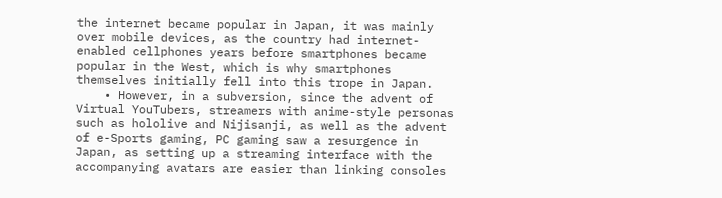the internet became popular in Japan, it was mainly over mobile devices, as the country had internet-enabled cellphones years before smartphones became popular in the West, which is why smartphones themselves initially fell into this trope in Japan.
    • However, in a subversion, since the advent of Virtual YouTubers, streamers with anime-style personas such as hololive and Nijisanji, as well as the advent of e-Sports gaming, PC gaming saw a resurgence in Japan, as setting up a streaming interface with the accompanying avatars are easier than linking consoles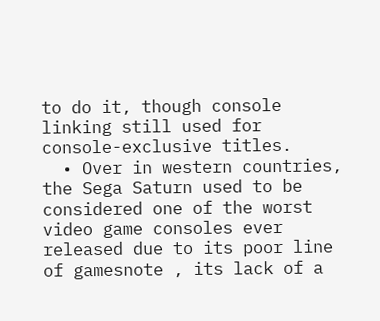to do it, though console linking still used for console-exclusive titles.
  • Over in western countries, the Sega Saturn used to be considered one of the worst video game consoles ever released due to its poor line of gamesnote , its lack of a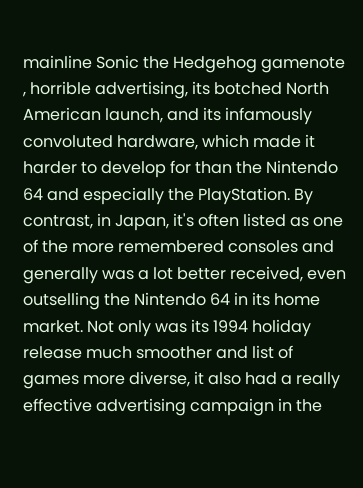mainline Sonic the Hedgehog gamenote , horrible advertising, its botched North American launch, and its infamously convoluted hardware, which made it harder to develop for than the Nintendo 64 and especially the PlayStation. By contrast, in Japan, it's often listed as one of the more remembered consoles and generally was a lot better received, even outselling the Nintendo 64 in its home market. Not only was its 1994 holiday release much smoother and list of games more diverse, it also had a really effective advertising campaign in the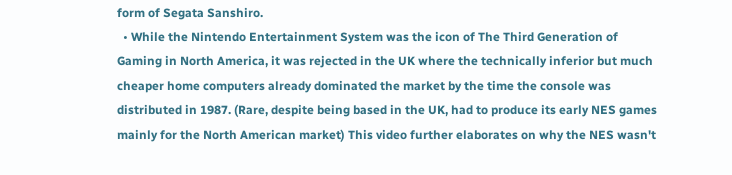form of Segata Sanshiro.
  • While the Nintendo Entertainment System was the icon of The Third Generation of Gaming in North America, it was rejected in the UK where the technically inferior but much cheaper home computers already dominated the market by the time the console was distributed in 1987. (Rare, despite being based in the UK, had to produce its early NES games mainly for the North American market) This video further elaborates on why the NES wasn't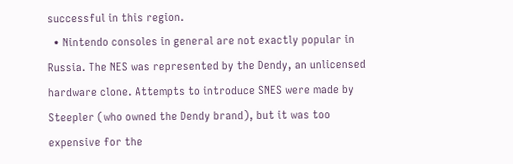successful in this region.
  • Nintendo consoles in general are not exactly popular in Russia. The NES was represented by the Dendy, an unlicensed hardware clone. Attempts to introduce SNES were made by Steepler (who owned the Dendy brand), but it was too expensive for the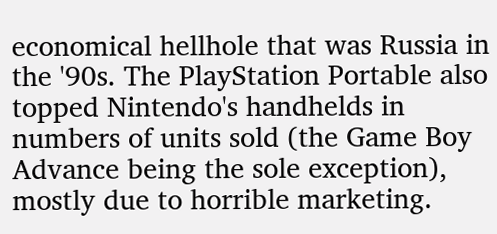economical hellhole that was Russia in the '90s. The PlayStation Portable also topped Nintendo's handhelds in numbers of units sold (the Game Boy Advance being the sole exception), mostly due to horrible marketing.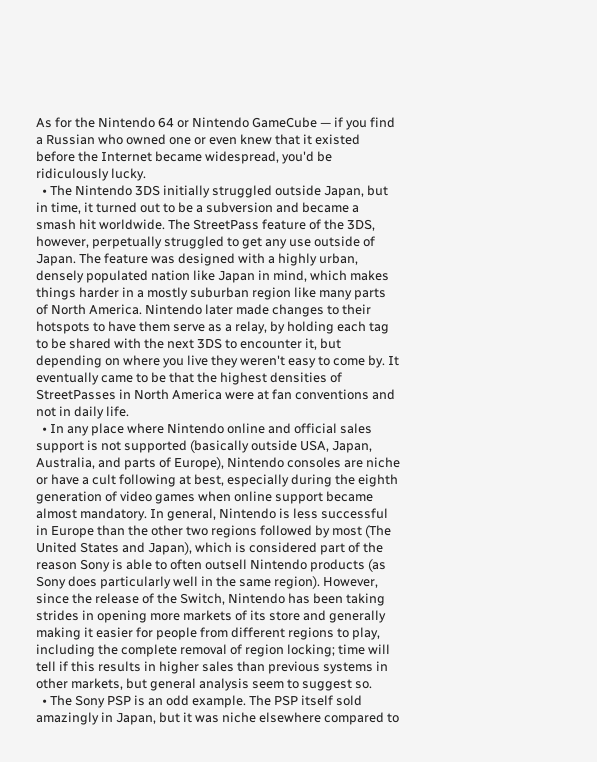As for the Nintendo 64 or Nintendo GameCube — if you find a Russian who owned one or even knew that it existed before the Internet became widespread, you'd be ridiculously lucky.
  • The Nintendo 3DS initially struggled outside Japan, but in time, it turned out to be a subversion and became a smash hit worldwide. The StreetPass feature of the 3DS, however, perpetually struggled to get any use outside of Japan. The feature was designed with a highly urban, densely populated nation like Japan in mind, which makes things harder in a mostly suburban region like many parts of North America. Nintendo later made changes to their hotspots to have them serve as a relay, by holding each tag to be shared with the next 3DS to encounter it, but depending on where you live they weren't easy to come by. It eventually came to be that the highest densities of StreetPasses in North America were at fan conventions and not in daily life.
  • In any place where Nintendo online and official sales support is not supported (basically outside USA, Japan, Australia, and parts of Europe), Nintendo consoles are niche or have a cult following at best, especially during the eighth generation of video games when online support became almost mandatory. In general, Nintendo is less successful in Europe than the other two regions followed by most (The United States and Japan), which is considered part of the reason Sony is able to often outsell Nintendo products (as Sony does particularly well in the same region). However, since the release of the Switch, Nintendo has been taking strides in opening more markets of its store and generally making it easier for people from different regions to play, including the complete removal of region locking; time will tell if this results in higher sales than previous systems in other markets, but general analysis seem to suggest so.
  • The Sony PSP is an odd example. The PSP itself sold amazingly in Japan, but it was niche elsewhere compared to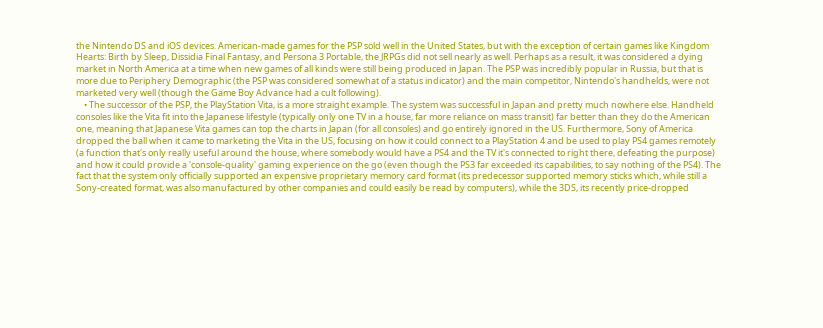the Nintendo DS and iOS devices. American-made games for the PSP sold well in the United States, but with the exception of certain games like Kingdom Hearts: Birth by Sleep, Dissidia Final Fantasy, and Persona 3 Portable, the JRPGs did not sell nearly as well. Perhaps as a result, it was considered a dying market in North America at a time when new games of all kinds were still being produced in Japan. The PSP was incredibly popular in Russia, but that is more due to Periphery Demographic (the PSP was considered somewhat of a status indicator) and the main competitor, Nintendo's handhelds, were not marketed very well (though the Game Boy Advance had a cult following).
    • The successor of the PSP, the PlayStation Vita, is a more straight example. The system was successful in Japan and pretty much nowhere else. Handheld consoles like the Vita fit into the Japanese lifestyle (typically only one TV in a house, far more reliance on mass transit) far better than they do the American one, meaning that Japanese Vita games can top the charts in Japan (for all consoles) and go entirely ignored in the US. Furthermore, Sony of America dropped the ball when it came to marketing the Vita in the US, focusing on how it could connect to a PlayStation 4 and be used to play PS4 games remotely (a function that's only really useful around the house, where somebody would have a PS4 and the TV it's connected to right there, defeating the purpose) and how it could provide a 'console-quality' gaming experience on the go (even though the PS3 far exceeded its capabilities, to say nothing of the PS4). The fact that the system only officially supported an expensive proprietary memory card format (its predecessor supported memory sticks which, while still a Sony-created format, was also manufactured by other companies and could easily be read by computers), while the 3DS, its recently price-dropped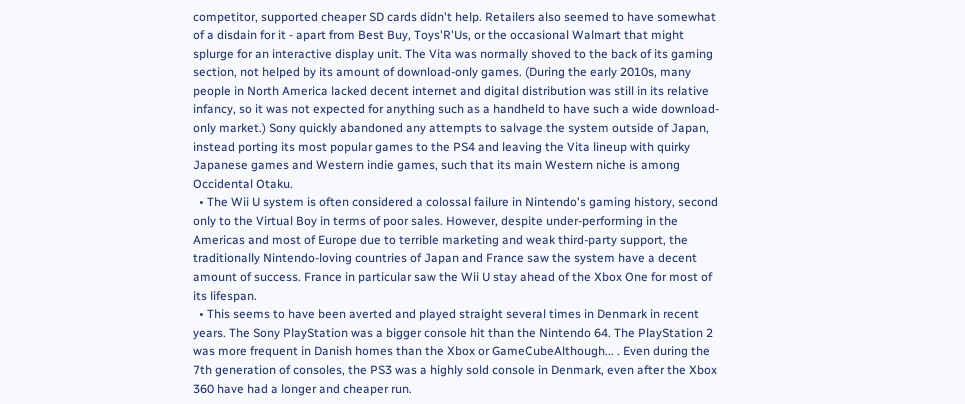competitor, supported cheaper SD cards didn't help. Retailers also seemed to have somewhat of a disdain for it - apart from Best Buy, Toys'R'Us, or the occasional Walmart that might splurge for an interactive display unit. The Vita was normally shoved to the back of its gaming section, not helped by its amount of download-only games. (During the early 2010s, many people in North America lacked decent internet and digital distribution was still in its relative infancy, so it was not expected for anything such as a handheld to have such a wide download-only market.) Sony quickly abandoned any attempts to salvage the system outside of Japan, instead porting its most popular games to the PS4 and leaving the Vita lineup with quirky Japanese games and Western indie games, such that its main Western niche is among Occidental Otaku.
  • The Wii U system is often considered a colossal failure in Nintendo's gaming history, second only to the Virtual Boy in terms of poor sales. However, despite under-performing in the Americas and most of Europe due to terrible marketing and weak third-party support, the traditionally Nintendo-loving countries of Japan and France saw the system have a decent amount of success. France in particular saw the Wii U stay ahead of the Xbox One for most of its lifespan.
  • This seems to have been averted and played straight several times in Denmark in recent years. The Sony PlayStation was a bigger console hit than the Nintendo 64. The PlayStation 2 was more frequent in Danish homes than the Xbox or GameCubeAlthough... . Even during the 7th generation of consoles, the PS3 was a highly sold console in Denmark, even after the Xbox 360 have had a longer and cheaper run.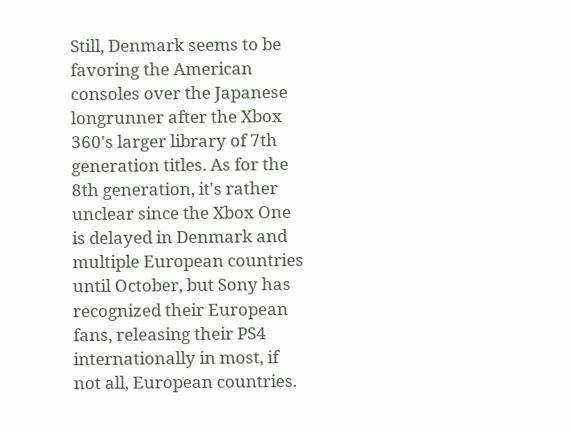Still, Denmark seems to be favoring the American consoles over the Japanese longrunner after the Xbox 360's larger library of 7th generation titles. As for the 8th generation, it's rather unclear since the Xbox One is delayed in Denmark and multiple European countries until October, but Sony has recognized their European fans, releasing their PS4 internationally in most, if not all, European countries.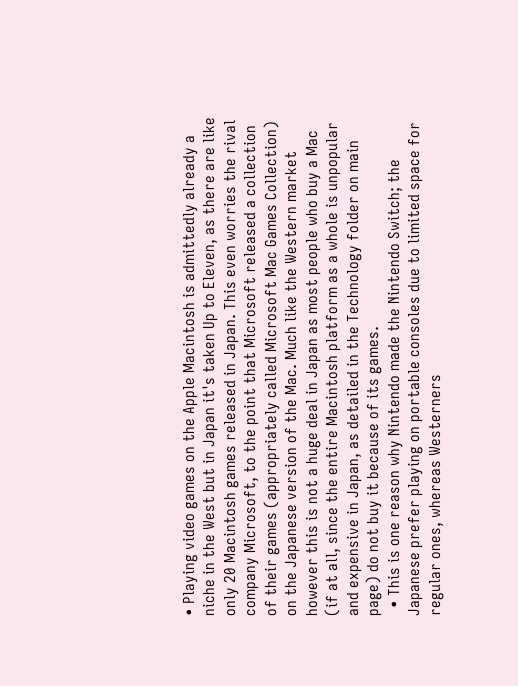• Playing video games on the Apple Macintosh is admittedly already a niche in the West but in Japan it's taken Up to Eleven, as there are like only 20 Macintosh games released in Japan. This even worries the rival company Microsoft, to the point that Microsoft released a collection of their games (appropriately called Microsoft Mac Games Collection) on the Japanese version of the Mac. Much like the Western market however this is not a huge deal in Japan as most people who buy a Mac (if at all, since the entire Macintosh platform as a whole is unpopular and expensive in Japan, as detailed in the Technology folder on main page) do not buy it because of its games.
  • This is one reason why Nintendo made the Nintendo Switch; the Japanese prefer playing on portable consoles due to limited space for regular ones, whereas Westerners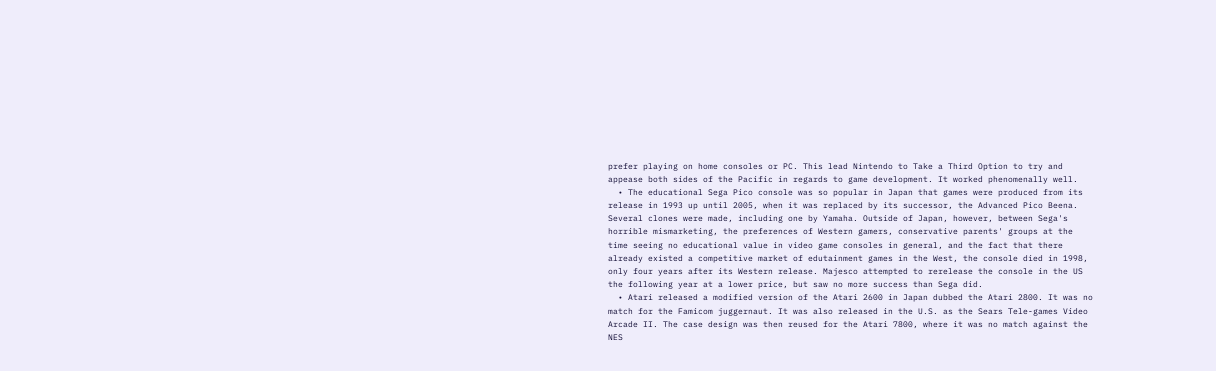prefer playing on home consoles or PC. This lead Nintendo to Take a Third Option to try and appease both sides of the Pacific in regards to game development. It worked phenomenally well.
  • The educational Sega Pico console was so popular in Japan that games were produced from its release in 1993 up until 2005, when it was replaced by its successor, the Advanced Pico Beena. Several clones were made, including one by Yamaha. Outside of Japan, however, between Sega's horrible mismarketing, the preferences of Western gamers, conservative parents' groups at the time seeing no educational value in video game consoles in general, and the fact that there already existed a competitive market of edutainment games in the West, the console died in 1998, only four years after its Western release. Majesco attempted to rerelease the console in the US the following year at a lower price, but saw no more success than Sega did.
  • Atari released a modified version of the Atari 2600 in Japan dubbed the Atari 2800. It was no match for the Famicom juggernaut. It was also released in the U.S. as the Sears Tele-games Video Arcade II. The case design was then reused for the Atari 7800, where it was no match against the NES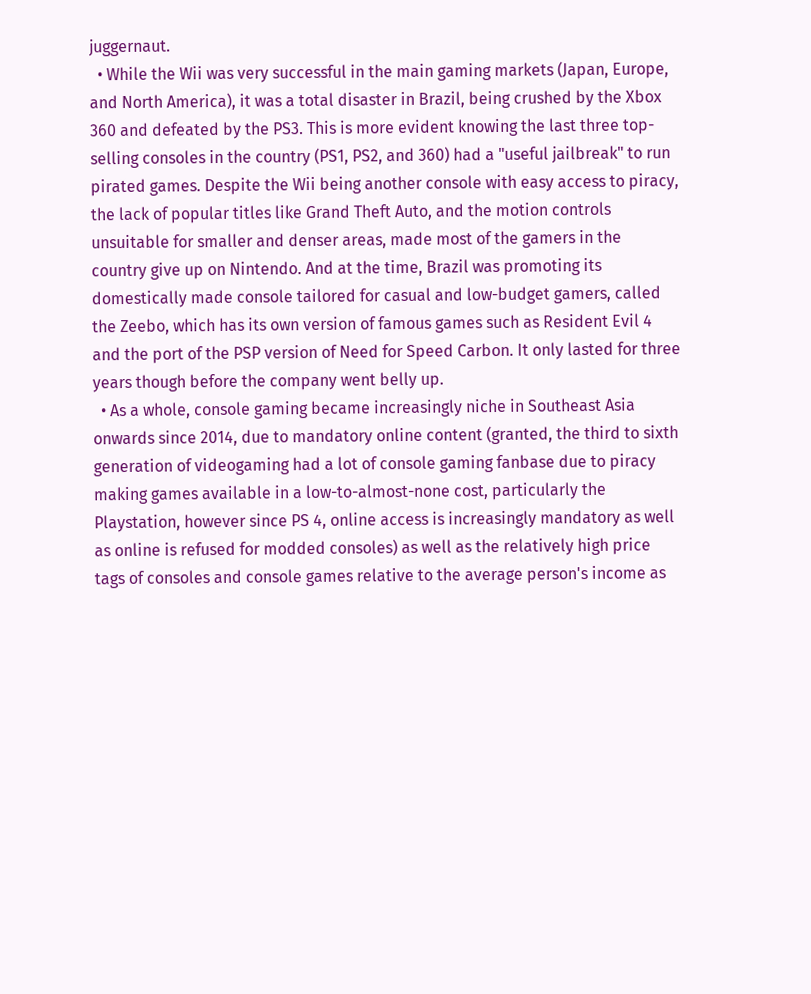juggernaut.
  • While the Wii was very successful in the main gaming markets (Japan, Europe, and North America), it was a total disaster in Brazil, being crushed by the Xbox 360 and defeated by the PS3. This is more evident knowing the last three top-selling consoles in the country (PS1, PS2, and 360) had a "useful jailbreak" to run pirated games. Despite the Wii being another console with easy access to piracy, the lack of popular titles like Grand Theft Auto, and the motion controls unsuitable for smaller and denser areas, made most of the gamers in the country give up on Nintendo. And at the time, Brazil was promoting its domestically made console tailored for casual and low-budget gamers, called the Zeebo, which has its own version of famous games such as Resident Evil 4 and the port of the PSP version of Need for Speed Carbon. It only lasted for three years though before the company went belly up.
  • As a whole, console gaming became increasingly niche in Southeast Asia onwards since 2014, due to mandatory online content (granted, the third to sixth generation of videogaming had a lot of console gaming fanbase due to piracy making games available in a low-to-almost-none cost, particularly the Playstation, however since PS 4, online access is increasingly mandatory as well as online is refused for modded consoles) as well as the relatively high price tags of consoles and console games relative to the average person's income as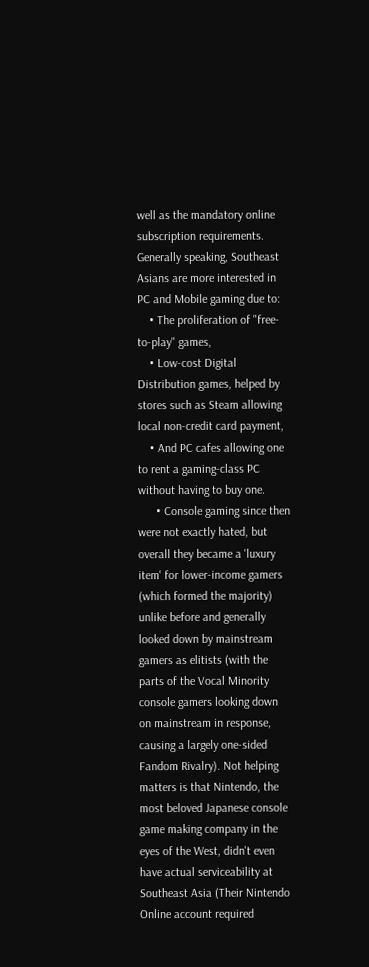well as the mandatory online subscription requirements. Generally speaking, Southeast Asians are more interested in PC and Mobile gaming due to:
    • The proliferation of "free-to-play" games,
    • Low-cost Digital Distribution games, helped by stores such as Steam allowing local non-credit card payment,
    • And PC cafes allowing one to rent a gaming-class PC without having to buy one.
      • Console gaming since then were not exactly hated, but overall they became a 'luxury item' for lower-income gamers (which formed the majority) unlike before and generally looked down by mainstream gamers as elitists (with the parts of the Vocal Minority console gamers looking down on mainstream in response, causing a largely one-sided Fandom Rivalry). Not helping matters is that Nintendo, the most beloved Japanese console game making company in the eyes of the West, didn't even have actual serviceability at Southeast Asia (Their Nintendo Online account required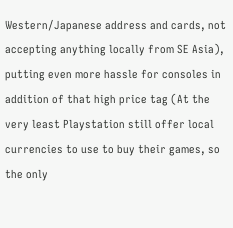Western/Japanese address and cards, not accepting anything locally from SE Asia), putting even more hassle for consoles in addition of that high price tag (At the very least Playstation still offer local currencies to use to buy their games, so the only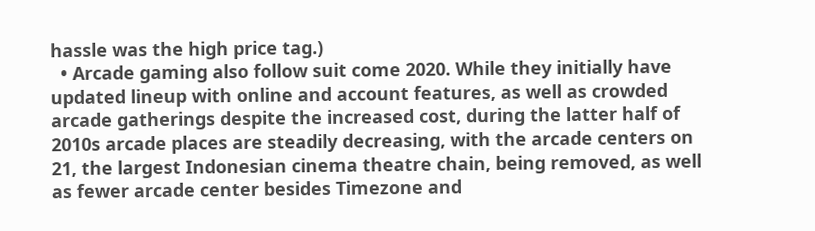hassle was the high price tag.)
  • Arcade gaming also follow suit come 2020. While they initially have updated lineup with online and account features, as well as crowded arcade gatherings despite the increased cost, during the latter half of 2010s arcade places are steadily decreasing, with the arcade centers on 21, the largest Indonesian cinema theatre chain, being removed, as well as fewer arcade center besides Timezone and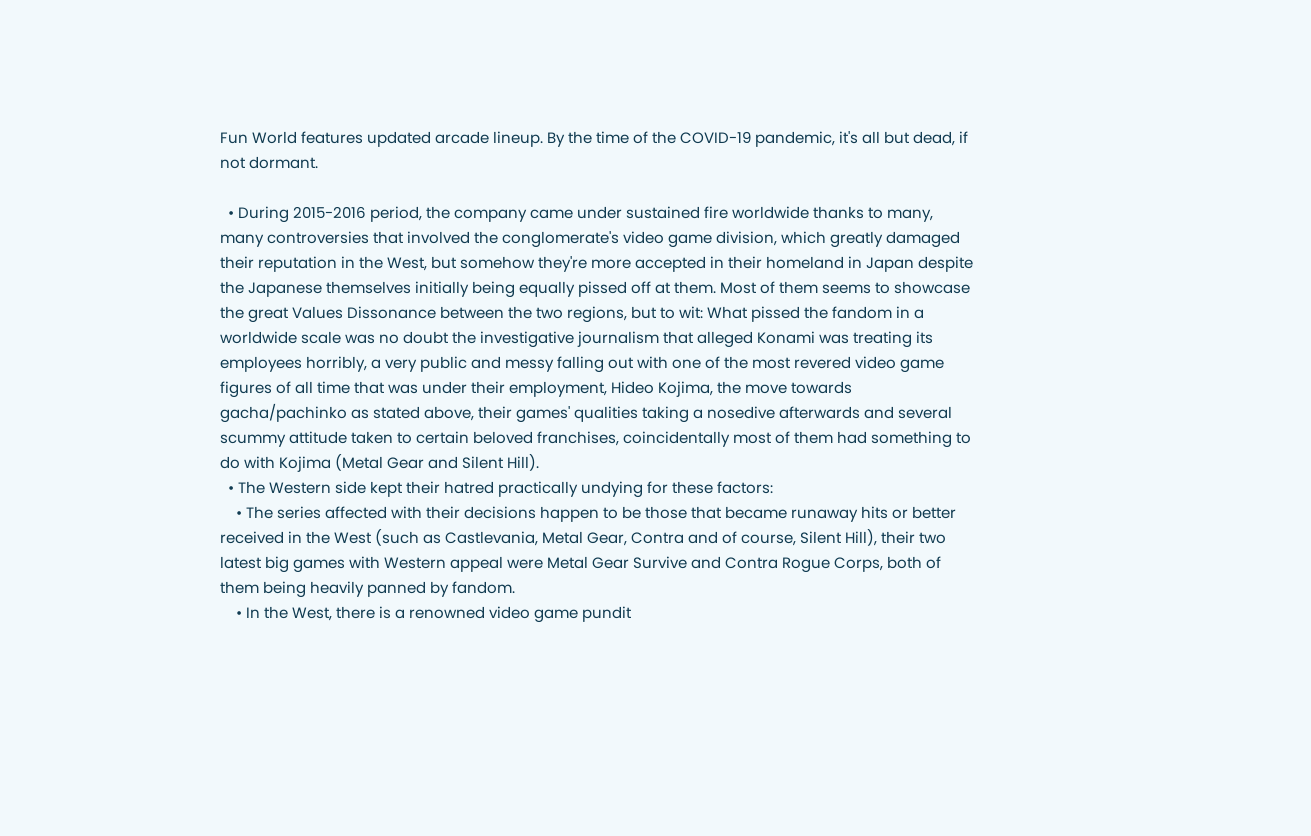Fun World features updated arcade lineup. By the time of the COVID-19 pandemic, it's all but dead, if not dormant.

  • During 2015-2016 period, the company came under sustained fire worldwide thanks to many, many controversies that involved the conglomerate's video game division, which greatly damaged their reputation in the West, but somehow they're more accepted in their homeland in Japan despite the Japanese themselves initially being equally pissed off at them. Most of them seems to showcase the great Values Dissonance between the two regions, but to wit: What pissed the fandom in a worldwide scale was no doubt the investigative journalism that alleged Konami was treating its employees horribly, a very public and messy falling out with one of the most revered video game figures of all time that was under their employment, Hideo Kojima, the move towards gacha/pachinko as stated above, their games' qualities taking a nosedive afterwards and several scummy attitude taken to certain beloved franchises, coincidentally most of them had something to do with Kojima (Metal Gear and Silent Hill).
  • The Western side kept their hatred practically undying for these factors:
    • The series affected with their decisions happen to be those that became runaway hits or better received in the West (such as Castlevania, Metal Gear, Contra and of course, Silent Hill), their two latest big games with Western appeal were Metal Gear Survive and Contra Rogue Corps, both of them being heavily panned by fandom.
    • In the West, there is a renowned video game pundit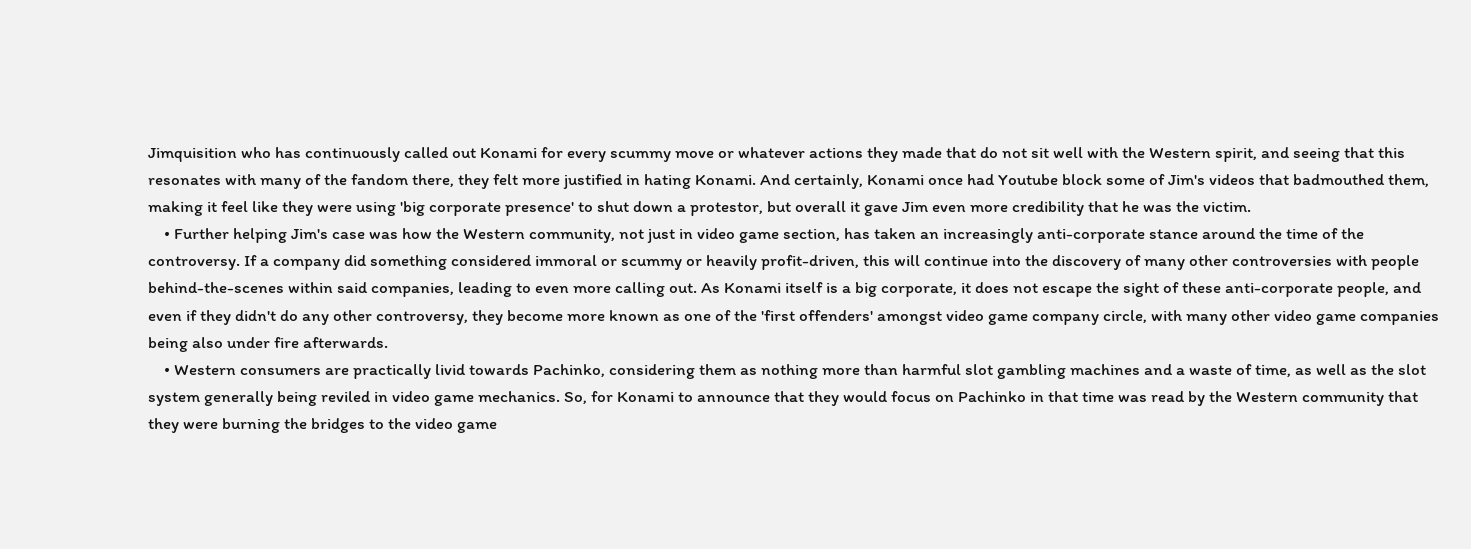Jimquisition who has continuously called out Konami for every scummy move or whatever actions they made that do not sit well with the Western spirit, and seeing that this resonates with many of the fandom there, they felt more justified in hating Konami. And certainly, Konami once had Youtube block some of Jim's videos that badmouthed them, making it feel like they were using 'big corporate presence' to shut down a protestor, but overall it gave Jim even more credibility that he was the victim.
    • Further helping Jim's case was how the Western community, not just in video game section, has taken an increasingly anti-corporate stance around the time of the controversy. If a company did something considered immoral or scummy or heavily profit-driven, this will continue into the discovery of many other controversies with people behind-the-scenes within said companies, leading to even more calling out. As Konami itself is a big corporate, it does not escape the sight of these anti-corporate people, and even if they didn't do any other controversy, they become more known as one of the 'first offenders' amongst video game company circle, with many other video game companies being also under fire afterwards.
    • Western consumers are practically livid towards Pachinko, considering them as nothing more than harmful slot gambling machines and a waste of time, as well as the slot system generally being reviled in video game mechanics. So, for Konami to announce that they would focus on Pachinko in that time was read by the Western community that they were burning the bridges to the video game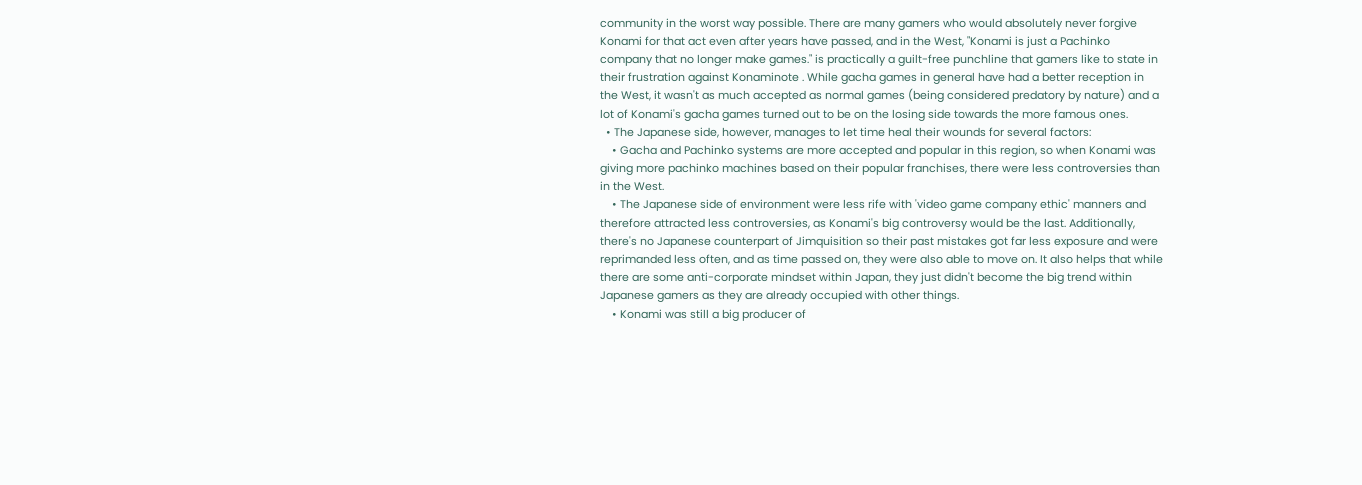community in the worst way possible. There are many gamers who would absolutely never forgive Konami for that act even after years have passed, and in the West, "Konami is just a Pachinko company that no longer make games." is practically a guilt-free punchline that gamers like to state in their frustration against Konaminote . While gacha games in general have had a better reception in the West, it wasn't as much accepted as normal games (being considered predatory by nature) and a lot of Konami's gacha games turned out to be on the losing side towards the more famous ones.
  • The Japanese side, however, manages to let time heal their wounds for several factors:
    • Gacha and Pachinko systems are more accepted and popular in this region, so when Konami was giving more pachinko machines based on their popular franchises, there were less controversies than in the West.
    • The Japanese side of environment were less rife with 'video game company ethic' manners and therefore attracted less controversies, as Konami's big controversy would be the last. Additionally, there's no Japanese counterpart of Jimquisition so their past mistakes got far less exposure and were reprimanded less often, and as time passed on, they were also able to move on. It also helps that while there are some anti-corporate mindset within Japan, they just didn't become the big trend within Japanese gamers as they are already occupied with other things.
    • Konami was still a big producer of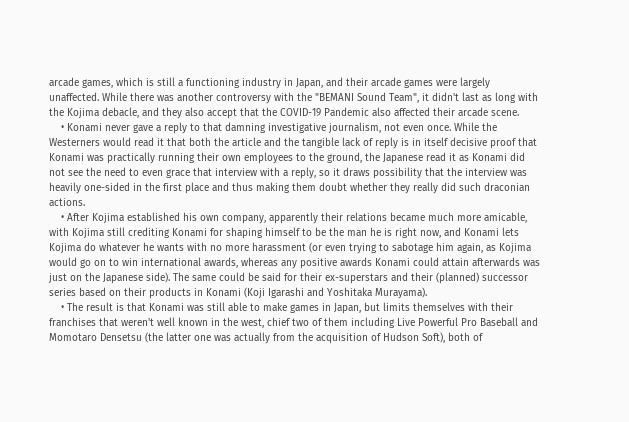arcade games, which is still a functioning industry in Japan, and their arcade games were largely unaffected. While there was another controversy with the "BEMANI Sound Team", it didn't last as long with the Kojima debacle, and they also accept that the COVID-19 Pandemic also affected their arcade scene.
    • Konami never gave a reply to that damning investigative journalism, not even once. While the Westerners would read it that both the article and the tangible lack of reply is in itself decisive proof that Konami was practically running their own employees to the ground, the Japanese read it as Konami did not see the need to even grace that interview with a reply, so it draws possibility that the interview was heavily one-sided in the first place and thus making them doubt whether they really did such draconian actions.
    • After Kojima established his own company, apparently their relations became much more amicable, with Kojima still crediting Konami for shaping himself to be the man he is right now, and Konami lets Kojima do whatever he wants with no more harassment (or even trying to sabotage him again, as Kojima would go on to win international awards, whereas any positive awards Konami could attain afterwards was just on the Japanese side). The same could be said for their ex-superstars and their (planned) successor series based on their products in Konami (Koji Igarashi and Yoshitaka Murayama).
    • The result is that Konami was still able to make games in Japan, but limits themselves with their franchises that weren't well known in the west, chief two of them including Live Powerful Pro Baseball and Momotaro Densetsu (the latter one was actually from the acquisition of Hudson Soft), both of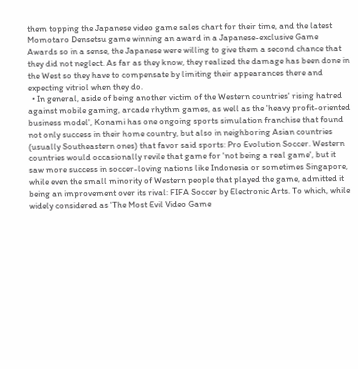them topping the Japanese video game sales chart for their time, and the latest Momotaro Densetsu game winning an award in a Japanese-exclusive Game Awards so in a sense, the Japanese were willing to give them a second chance that they did not neglect. As far as they know, they realized the damage has been done in the West so they have to compensate by limiting their appearances there and expecting vitriol when they do.
  • In general, aside of being another victim of the Western countries' rising hatred against mobile gaming, arcade rhythm games, as well as the 'heavy profit-oriented business model', Konami has one ongoing sports simulation franchise that found not only success in their home country, but also in neighboring Asian countries (usually Southeastern ones) that favor said sports: Pro Evolution Soccer. Western countries would occasionally revile that game for 'not being a real game', but it saw more success in soccer-loving nations like Indonesia or sometimes Singapore, while even the small minority of Western people that played the game, admitted it being an improvement over its rival: FIFA Soccer by Electronic Arts. To which, while widely considered as 'The Most Evil Video Game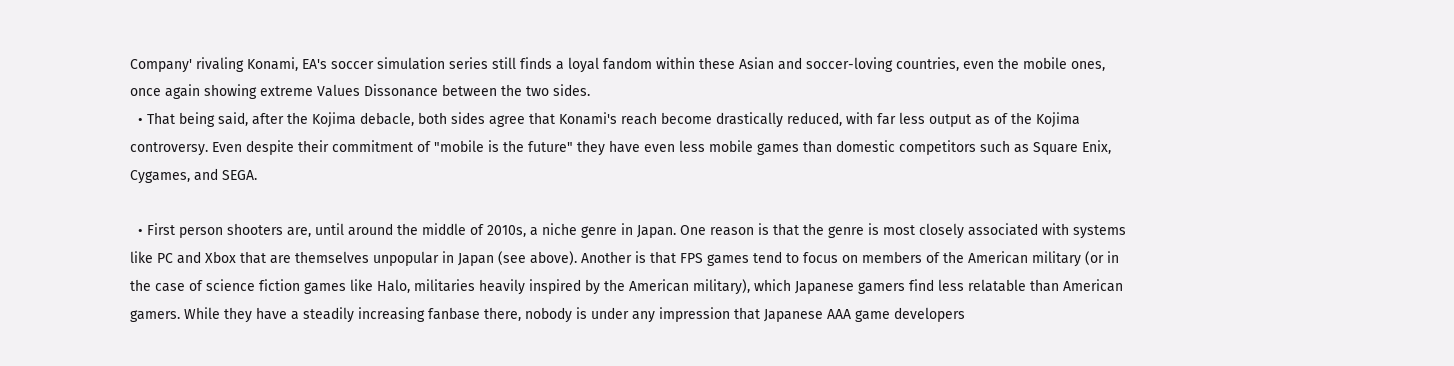Company' rivaling Konami, EA's soccer simulation series still finds a loyal fandom within these Asian and soccer-loving countries, even the mobile ones, once again showing extreme Values Dissonance between the two sides.
  • That being said, after the Kojima debacle, both sides agree that Konami's reach become drastically reduced, with far less output as of the Kojima controversy. Even despite their commitment of "mobile is the future" they have even less mobile games than domestic competitors such as Square Enix, Cygames, and SEGA.

  • First person shooters are, until around the middle of 2010s, a niche genre in Japan. One reason is that the genre is most closely associated with systems like PC and Xbox that are themselves unpopular in Japan (see above). Another is that FPS games tend to focus on members of the American military (or in the case of science fiction games like Halo, militaries heavily inspired by the American military), which Japanese gamers find less relatable than American gamers. While they have a steadily increasing fanbase there, nobody is under any impression that Japanese AAA game developers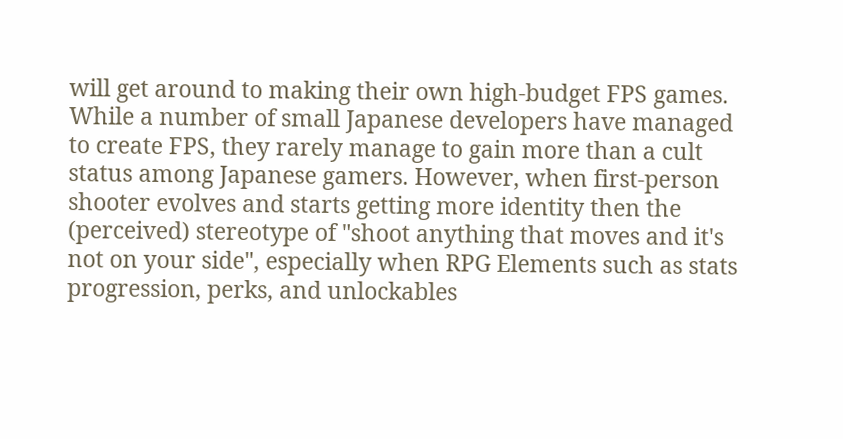will get around to making their own high-budget FPS games. While a number of small Japanese developers have managed to create FPS, they rarely manage to gain more than a cult status among Japanese gamers. However, when first-person shooter evolves and starts getting more identity then the (perceived) stereotype of "shoot anything that moves and it's not on your side", especially when RPG Elements such as stats progression, perks, and unlockables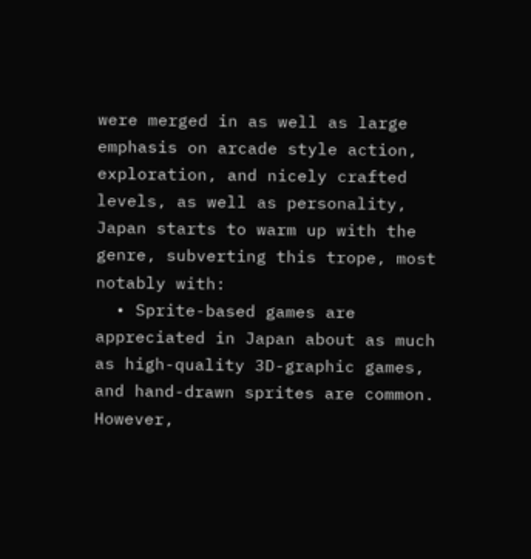were merged in as well as large emphasis on arcade style action, exploration, and nicely crafted levels, as well as personality, Japan starts to warm up with the genre, subverting this trope, most notably with:
  • Sprite-based games are appreciated in Japan about as much as high-quality 3D-graphic games, and hand-drawn sprites are common. However,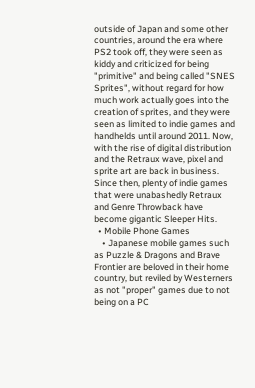outside of Japan and some other countries, around the era where PS2 took off, they were seen as kiddy and criticized for being "primitive" and being called "SNES Sprites", without regard for how much work actually goes into the creation of sprites, and they were seen as limited to indie games and handhelds until around 2011. Now, with the rise of digital distribution and the Retraux wave, pixel and sprite art are back in business. Since then, plenty of indie games that were unabashedly Retraux and Genre Throwback have become gigantic Sleeper Hits.
  • Mobile Phone Games
    • Japanese mobile games such as Puzzle & Dragons and Brave Frontier are beloved in their home country, but reviled by Westerners as not "proper" games due to not being on a PC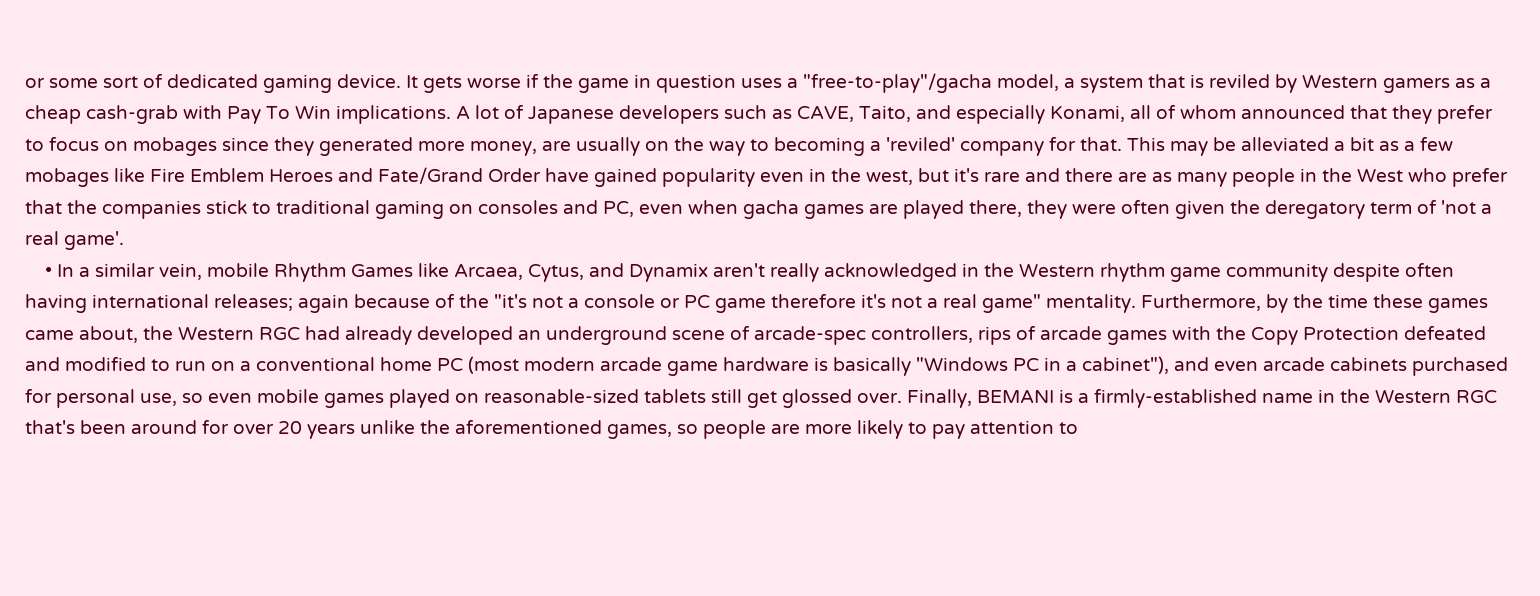or some sort of dedicated gaming device. It gets worse if the game in question uses a "free-to-play"/gacha model, a system that is reviled by Western gamers as a cheap cash-grab with Pay To Win implications. A lot of Japanese developers such as CAVE, Taito, and especially Konami, all of whom announced that they prefer to focus on mobages since they generated more money, are usually on the way to becoming a 'reviled' company for that. This may be alleviated a bit as a few mobages like Fire Emblem Heroes and Fate/Grand Order have gained popularity even in the west, but it's rare and there are as many people in the West who prefer that the companies stick to traditional gaming on consoles and PC, even when gacha games are played there, they were often given the deregatory term of 'not a real game'.
    • In a similar vein, mobile Rhythm Games like Arcaea, Cytus, and Dynamix aren't really acknowledged in the Western rhythm game community despite often having international releases; again because of the "it's not a console or PC game therefore it's not a real game" mentality. Furthermore, by the time these games came about, the Western RGC had already developed an underground scene of arcade-spec controllers, rips of arcade games with the Copy Protection defeated and modified to run on a conventional home PC (most modern arcade game hardware is basically "Windows PC in a cabinet"), and even arcade cabinets purchased for personal use, so even mobile games played on reasonable-sized tablets still get glossed over. Finally, BEMANI is a firmly-established name in the Western RGC that's been around for over 20 years unlike the aforementioned games, so people are more likely to pay attention to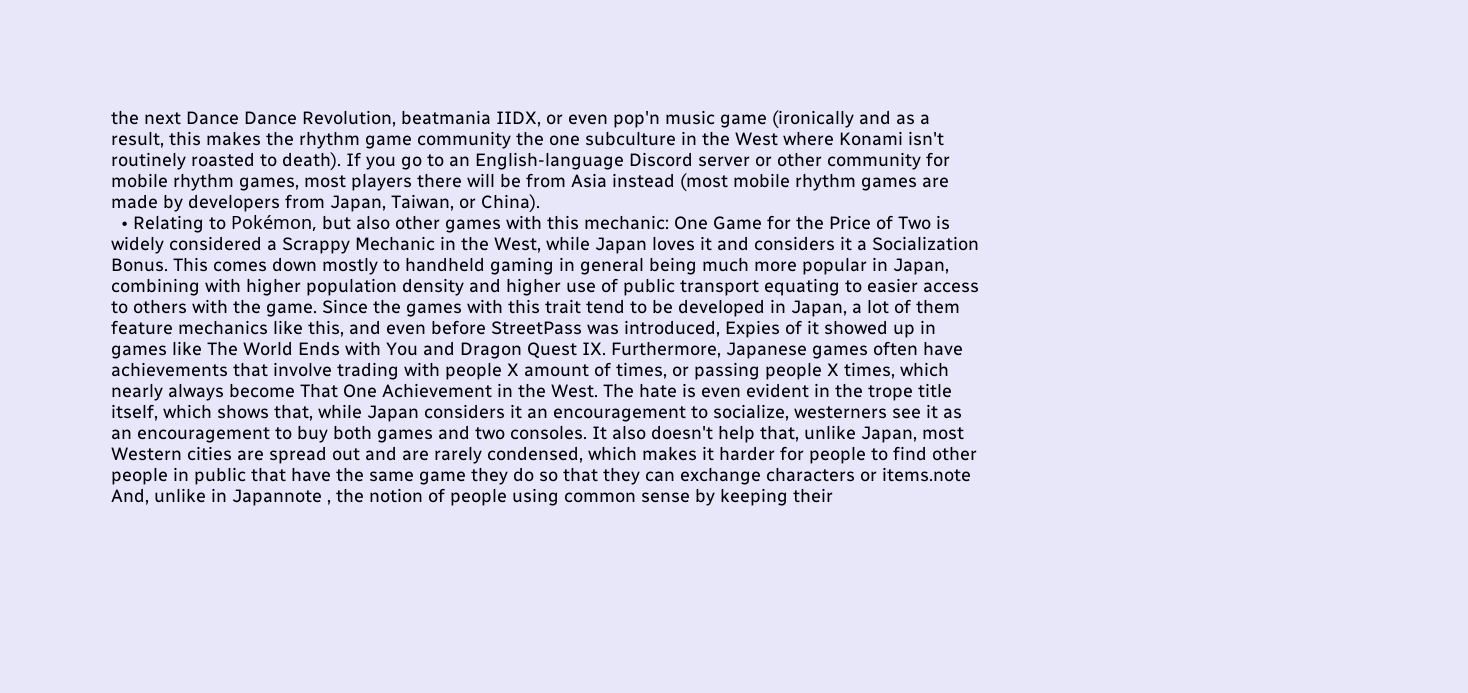the next Dance Dance Revolution, beatmania IIDX, or even pop'n music game (ironically and as a result, this makes the rhythm game community the one subculture in the West where Konami isn't routinely roasted to death). If you go to an English-language Discord server or other community for mobile rhythm games, most players there will be from Asia instead (most mobile rhythm games are made by developers from Japan, Taiwan, or China).
  • Relating to Pokémon, but also other games with this mechanic: One Game for the Price of Two is widely considered a Scrappy Mechanic in the West, while Japan loves it and considers it a Socialization Bonus. This comes down mostly to handheld gaming in general being much more popular in Japan, combining with higher population density and higher use of public transport equating to easier access to others with the game. Since the games with this trait tend to be developed in Japan, a lot of them feature mechanics like this, and even before StreetPass was introduced, Expies of it showed up in games like The World Ends with You and Dragon Quest IX. Furthermore, Japanese games often have achievements that involve trading with people X amount of times, or passing people X times, which nearly always become That One Achievement in the West. The hate is even evident in the trope title itself, which shows that, while Japan considers it an encouragement to socialize, westerners see it as an encouragement to buy both games and two consoles. It also doesn't help that, unlike Japan, most Western cities are spread out and are rarely condensed, which makes it harder for people to find other people in public that have the same game they do so that they can exchange characters or items.note  And, unlike in Japannote , the notion of people using common sense by keeping their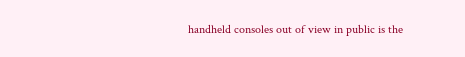handheld consoles out of view in public is the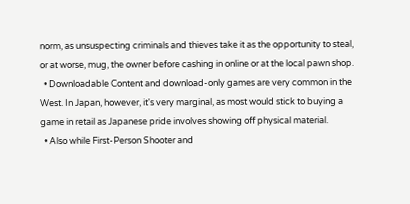norm, as unsuspecting criminals and thieves take it as the opportunity to steal, or at worse, mug, the owner before cashing in online or at the local pawn shop.
  • Downloadable Content and download-only games are very common in the West. In Japan, however, it's very marginal, as most would stick to buying a game in retail as Japanese pride involves showing off physical material.
  • Also while First-Person Shooter and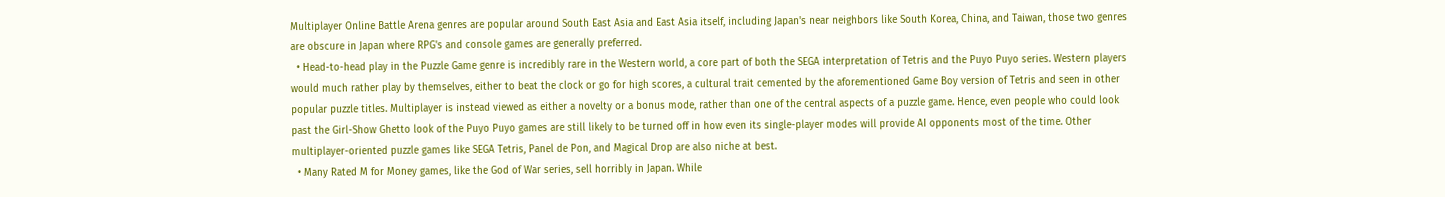Multiplayer Online Battle Arena genres are popular around South East Asia and East Asia itself, including Japan's near neighbors like South Korea, China, and Taiwan, those two genres are obscure in Japan where RPG's and console games are generally preferred.
  • Head-to-head play in the Puzzle Game genre is incredibly rare in the Western world, a core part of both the SEGA interpretation of Tetris and the Puyo Puyo series. Western players would much rather play by themselves, either to beat the clock or go for high scores, a cultural trait cemented by the aforementioned Game Boy version of Tetris and seen in other popular puzzle titles. Multiplayer is instead viewed as either a novelty or a bonus mode, rather than one of the central aspects of a puzzle game. Hence, even people who could look past the Girl-Show Ghetto look of the Puyo Puyo games are still likely to be turned off in how even its single-player modes will provide AI opponents most of the time. Other multiplayer-oriented puzzle games like SEGA Tetris, Panel de Pon, and Magical Drop are also niche at best.
  • Many Rated M for Money games, like the God of War series, sell horribly in Japan. While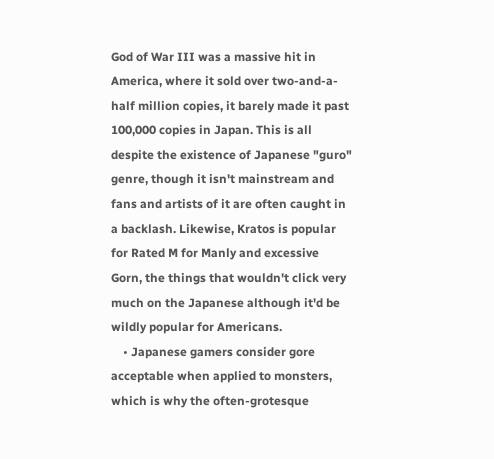God of War III was a massive hit in America, where it sold over two-and-a-half million copies, it barely made it past 100,000 copies in Japan. This is all despite the existence of Japanese "guro" genre, though it isn't mainstream and fans and artists of it are often caught in a backlash. Likewise, Kratos is popular for Rated M for Manly and excessive Gorn, the things that wouldn't click very much on the Japanese although it'd be wildly popular for Americans.
    • Japanese gamers consider gore acceptable when applied to monsters, which is why the often-grotesque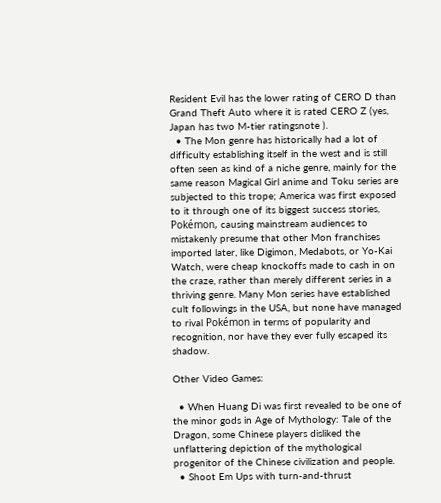Resident Evil has the lower rating of CERO D than Grand Theft Auto where it is rated CERO Z (yes, Japan has two M-tier ratingsnote ).
  • The Mon genre has historically had a lot of difficulty establishing itself in the west and is still often seen as kind of a niche genre, mainly for the same reason Magical Girl anime and Toku series are subjected to this trope; America was first exposed to it through one of its biggest success stories, Pokémon, causing mainstream audiences to mistakenly presume that other Mon franchises imported later, like Digimon, Medabots, or Yo-Kai Watch, were cheap knockoffs made to cash in on the craze, rather than merely different series in a thriving genre. Many Mon series have established cult followings in the USA, but none have managed to rival Pokémon in terms of popularity and recognition, nor have they ever fully escaped its shadow.

Other Video Games:

  • When Huang Di was first revealed to be one of the minor gods in Age of Mythology: Tale of the Dragon, some Chinese players disliked the unflattering depiction of the mythological progenitor of the Chinese civilization and people.
  • Shoot Em Ups with turn-and-thrust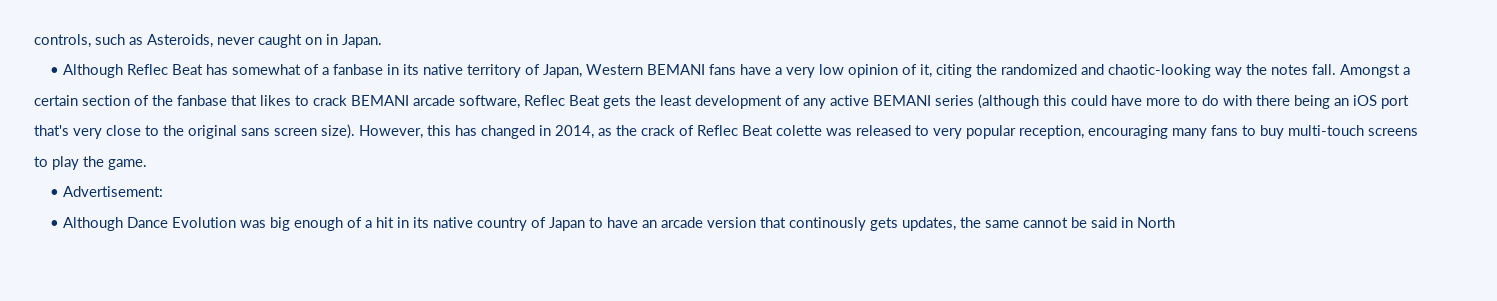controls, such as Asteroids, never caught on in Japan.
    • Although Reflec Beat has somewhat of a fanbase in its native territory of Japan, Western BEMANI fans have a very low opinion of it, citing the randomized and chaotic-looking way the notes fall. Amongst a certain section of the fanbase that likes to crack BEMANI arcade software, Reflec Beat gets the least development of any active BEMANI series (although this could have more to do with there being an iOS port that's very close to the original sans screen size). However, this has changed in 2014, as the crack of Reflec Beat colette was released to very popular reception, encouraging many fans to buy multi-touch screens to play the game.
    • Advertisement:
    • Although Dance Evolution was big enough of a hit in its native country of Japan to have an arcade version that continously gets updates, the same cannot be said in North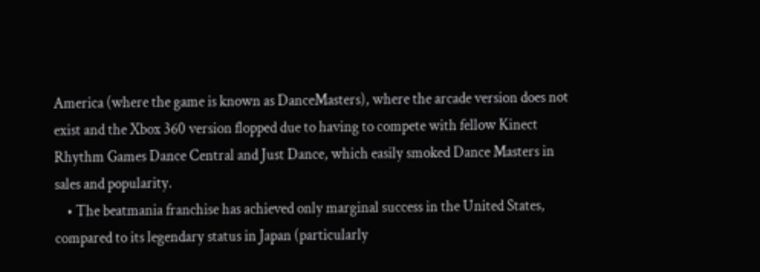America (where the game is known as DanceMasters), where the arcade version does not exist and the Xbox 360 version flopped due to having to compete with fellow Kinect Rhythm Games Dance Central and Just Dance, which easily smoked Dance Masters in sales and popularity.
    • The beatmania franchise has achieved only marginal success in the United States, compared to its legendary status in Japan (particularly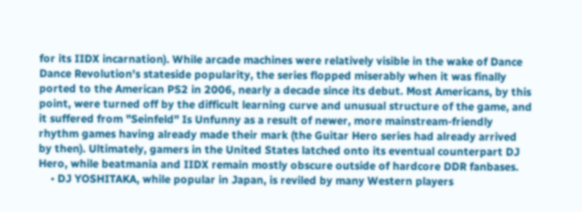for its IIDX incarnation). While arcade machines were relatively visible in the wake of Dance Dance Revolution's stateside popularity, the series flopped miserably when it was finally ported to the American PS2 in 2006, nearly a decade since its debut. Most Americans, by this point, were turned off by the difficult learning curve and unusual structure of the game, and it suffered from "Seinfeld" Is Unfunny as a result of newer, more mainstream-friendly rhythm games having already made their mark (the Guitar Hero series had already arrived by then). Ultimately, gamers in the United States latched onto its eventual counterpart DJ Hero, while beatmania and IIDX remain mostly obscure outside of hardcore DDR fanbases.
    • DJ YOSHITAKA, while popular in Japan, is reviled by many Western players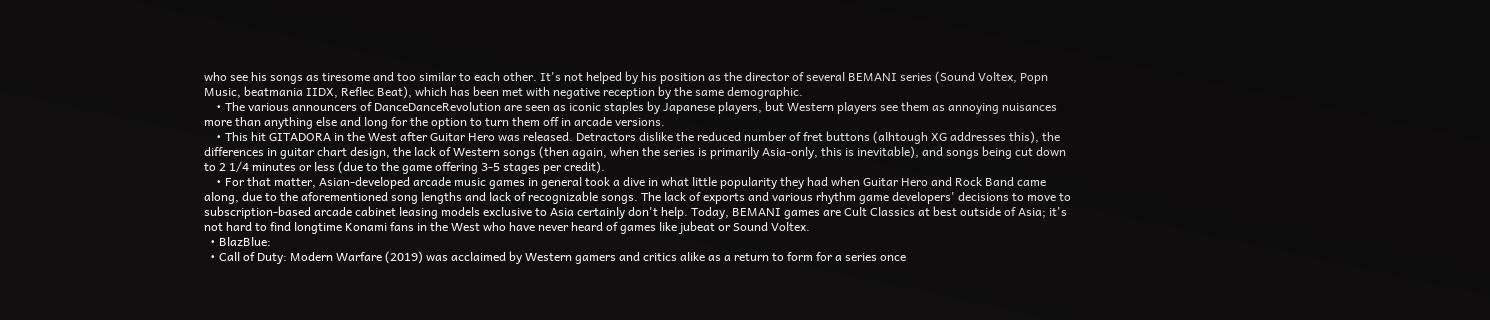who see his songs as tiresome and too similar to each other. It's not helped by his position as the director of several BEMANI series (Sound Voltex, Popn Music, beatmania IIDX, Reflec Beat), which has been met with negative reception by the same demographic.
    • The various announcers of DanceDanceRevolution are seen as iconic staples by Japanese players, but Western players see them as annoying nuisances more than anything else and long for the option to turn them off in arcade versions.
    • This hit GITADORA in the West after Guitar Hero was released. Detractors dislike the reduced number of fret buttons (alhtough XG addresses this), the differences in guitar chart design, the lack of Western songs (then again, when the series is primarily Asia-only, this is inevitable), and songs being cut down to 2 1/4 minutes or less (due to the game offering 3-5 stages per credit).
    • For that matter, Asian-developed arcade music games in general took a dive in what little popularity they had when Guitar Hero and Rock Band came along, due to the aforementioned song lengths and lack of recognizable songs. The lack of exports and various rhythm game developers' decisions to move to subscription-based arcade cabinet leasing models exclusive to Asia certainly don't help. Today, BEMANI games are Cult Classics at best outside of Asia; it's not hard to find longtime Konami fans in the West who have never heard of games like jubeat or Sound Voltex.
  • BlazBlue:
  • Call of Duty: Modern Warfare (2019) was acclaimed by Western gamers and critics alike as a return to form for a series once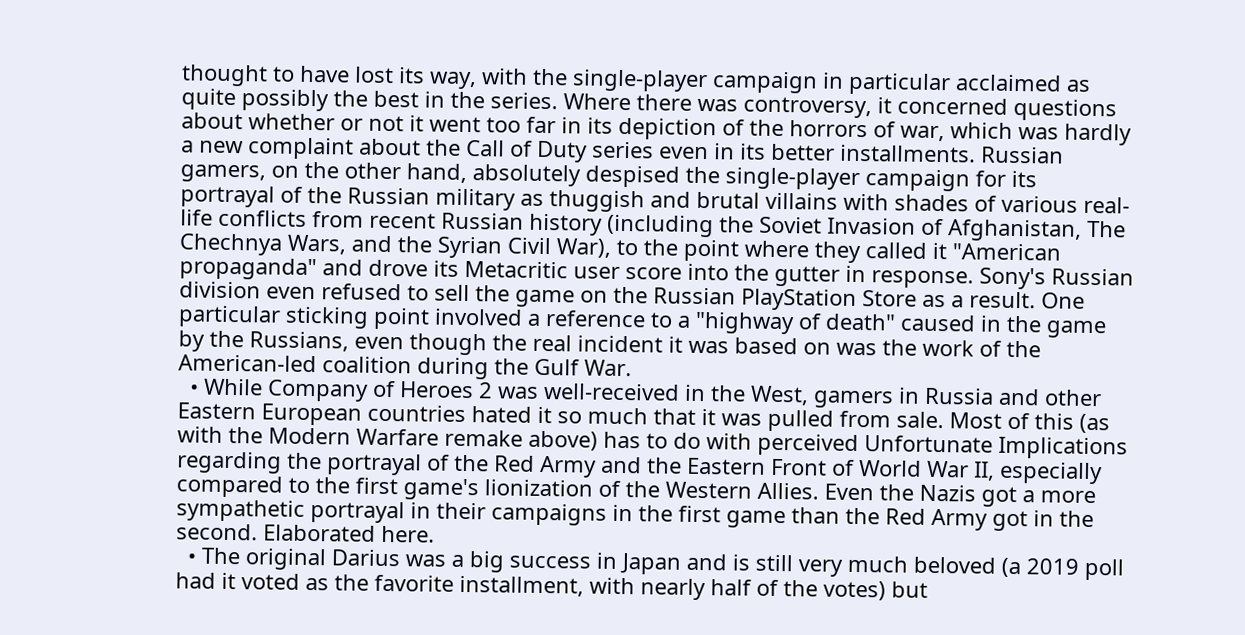thought to have lost its way, with the single-player campaign in particular acclaimed as quite possibly the best in the series. Where there was controversy, it concerned questions about whether or not it went too far in its depiction of the horrors of war, which was hardly a new complaint about the Call of Duty series even in its better installments. Russian gamers, on the other hand, absolutely despised the single-player campaign for its portrayal of the Russian military as thuggish and brutal villains with shades of various real-life conflicts from recent Russian history (including the Soviet Invasion of Afghanistan, The Chechnya Wars, and the Syrian Civil War), to the point where they called it "American propaganda" and drove its Metacritic user score into the gutter in response. Sony's Russian division even refused to sell the game on the Russian PlayStation Store as a result. One particular sticking point involved a reference to a "highway of death" caused in the game by the Russians, even though the real incident it was based on was the work of the American-led coalition during the Gulf War.
  • While Company of Heroes 2 was well-received in the West, gamers in Russia and other Eastern European countries hated it so much that it was pulled from sale. Most of this (as with the Modern Warfare remake above) has to do with perceived Unfortunate Implications regarding the portrayal of the Red Army and the Eastern Front of World War II, especially compared to the first game's lionization of the Western Allies. Even the Nazis got a more sympathetic portrayal in their campaigns in the first game than the Red Army got in the second. Elaborated here.
  • The original Darius was a big success in Japan and is still very much beloved (a 2019 poll had it voted as the favorite installment, with nearly half of the votes) but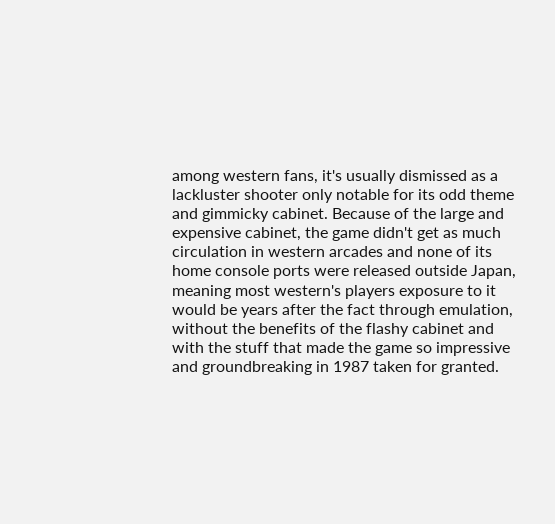among western fans, it's usually dismissed as a lackluster shooter only notable for its odd theme and gimmicky cabinet. Because of the large and expensive cabinet, the game didn't get as much circulation in western arcades and none of its home console ports were released outside Japan, meaning most western's players exposure to it would be years after the fact through emulation, without the benefits of the flashy cabinet and with the stuff that made the game so impressive and groundbreaking in 1987 taken for granted.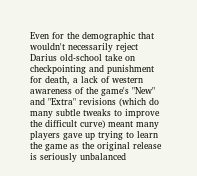Even for the demographic that wouldn't necessarily reject Darius old-school take on checkpointing and punishment for death, a lack of western awareness of the game's "New" and "Extra" revisions (which do many subtle tweaks to improve the difficult curve) meant many players gave up trying to learn the game as the original release is seriously unbalanced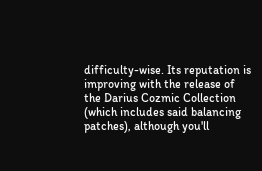difficulty-wise. Its reputation is improving with the release of the Darius Cozmic Collection (which includes said balancing patches), although you'll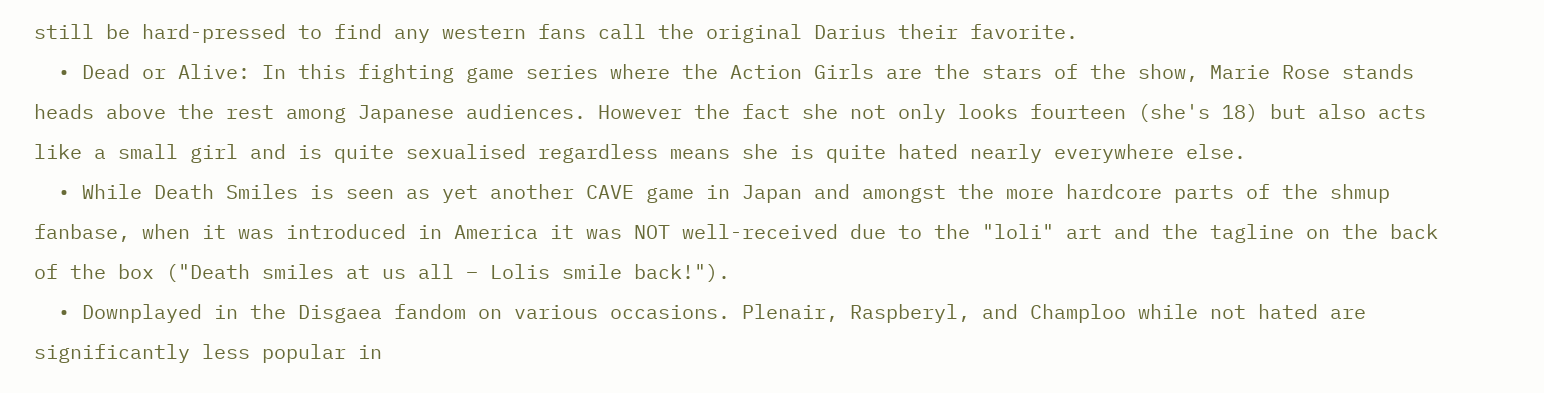still be hard-pressed to find any western fans call the original Darius their favorite.
  • Dead or Alive: In this fighting game series where the Action Girls are the stars of the show, Marie Rose stands heads above the rest among Japanese audiences. However the fact she not only looks fourteen (she's 18) but also acts like a small girl and is quite sexualised regardless means she is quite hated nearly everywhere else.
  • While Death Smiles is seen as yet another CAVE game in Japan and amongst the more hardcore parts of the shmup fanbase, when it was introduced in America it was NOT well-received due to the "loli" art and the tagline on the back of the box ("Death smiles at us all – Lolis smile back!").
  • Downplayed in the Disgaea fandom on various occasions. Plenair, Raspberyl, and Champloo while not hated are significantly less popular in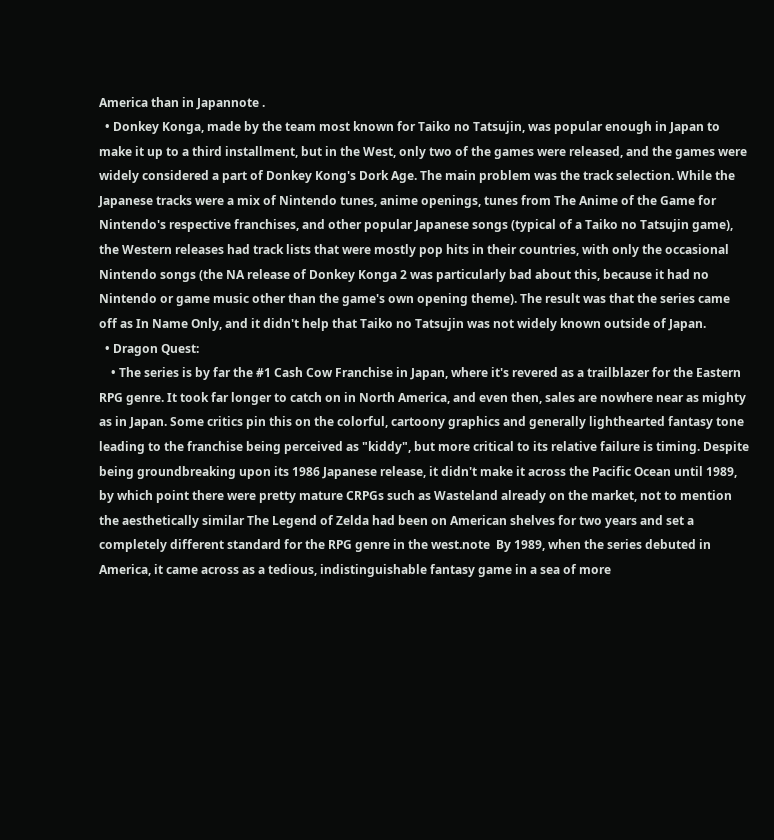America than in Japannote .
  • Donkey Konga, made by the team most known for Taiko no Tatsujin, was popular enough in Japan to make it up to a third installment, but in the West, only two of the games were released, and the games were widely considered a part of Donkey Kong's Dork Age. The main problem was the track selection. While the Japanese tracks were a mix of Nintendo tunes, anime openings, tunes from The Anime of the Game for Nintendo's respective franchises, and other popular Japanese songs (typical of a Taiko no Tatsujin game), the Western releases had track lists that were mostly pop hits in their countries, with only the occasional Nintendo songs (the NA release of Donkey Konga 2 was particularly bad about this, because it had no Nintendo or game music other than the game's own opening theme). The result was that the series came off as In Name Only, and it didn't help that Taiko no Tatsujin was not widely known outside of Japan.
  • Dragon Quest:
    • The series is by far the #1 Cash Cow Franchise in Japan, where it's revered as a trailblazer for the Eastern RPG genre. It took far longer to catch on in North America, and even then, sales are nowhere near as mighty as in Japan. Some critics pin this on the colorful, cartoony graphics and generally lighthearted fantasy tone leading to the franchise being perceived as "kiddy", but more critical to its relative failure is timing. Despite being groundbreaking upon its 1986 Japanese release, it didn't make it across the Pacific Ocean until 1989, by which point there were pretty mature CRPGs such as Wasteland already on the market, not to mention the aesthetically similar The Legend of Zelda had been on American shelves for two years and set a completely different standard for the RPG genre in the west.note  By 1989, when the series debuted in America, it came across as a tedious, indistinguishable fantasy game in a sea of more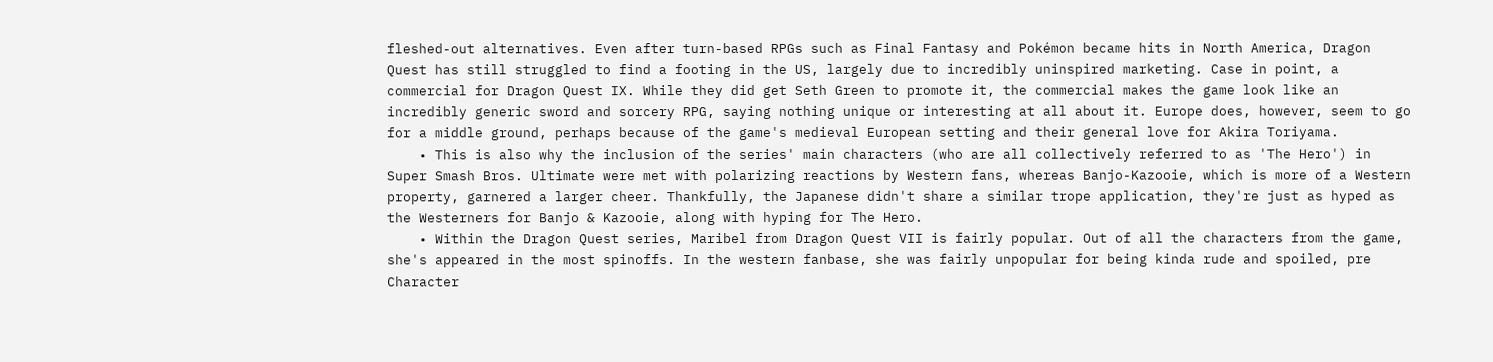fleshed-out alternatives. Even after turn-based RPGs such as Final Fantasy and Pokémon became hits in North America, Dragon Quest has still struggled to find a footing in the US, largely due to incredibly uninspired marketing. Case in point, a commercial for Dragon Quest IX. While they did get Seth Green to promote it, the commercial makes the game look like an incredibly generic sword and sorcery RPG, saying nothing unique or interesting at all about it. Europe does, however, seem to go for a middle ground, perhaps because of the game's medieval European setting and their general love for Akira Toriyama.
    • This is also why the inclusion of the series' main characters (who are all collectively referred to as 'The Hero') in Super Smash Bros. Ultimate were met with polarizing reactions by Western fans, whereas Banjo-Kazooie, which is more of a Western property, garnered a larger cheer. Thankfully, the Japanese didn't share a similar trope application, they're just as hyped as the Westerners for Banjo & Kazooie, along with hyping for The Hero.
    • Within the Dragon Quest series, Maribel from Dragon Quest VII is fairly popular. Out of all the characters from the game, she's appeared in the most spinoffs. In the western fanbase, she was fairly unpopular for being kinda rude and spoiled, pre Character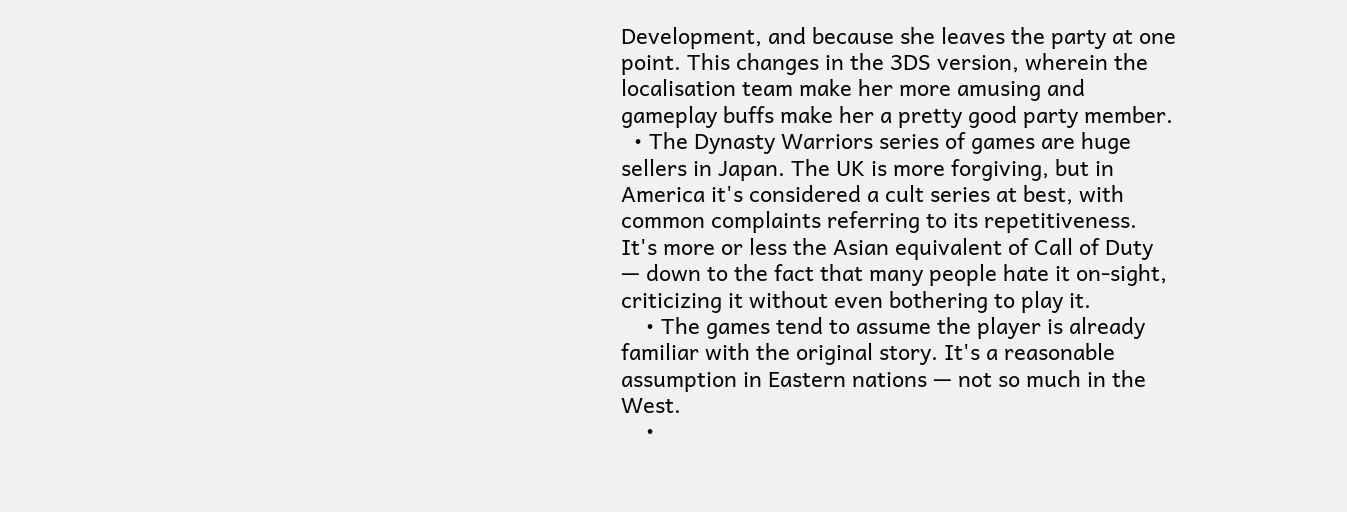Development, and because she leaves the party at one point. This changes in the 3DS version, wherein the localisation team make her more amusing and gameplay buffs make her a pretty good party member.
  • The Dynasty Warriors series of games are huge sellers in Japan. The UK is more forgiving, but in America it's considered a cult series at best, with common complaints referring to its repetitiveness. It's more or less the Asian equivalent of Call of Duty — down to the fact that many people hate it on-sight, criticizing it without even bothering to play it.
    • The games tend to assume the player is already familiar with the original story. It's a reasonable assumption in Eastern nations — not so much in the West.
    •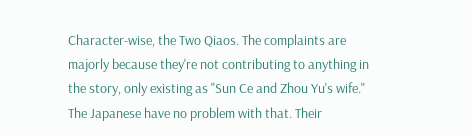Character-wise, the Two Qiaos. The complaints are majorly because they're not contributing to anything in the story, only existing as "Sun Ce and Zhou Yu's wife." The Japanese have no problem with that. Their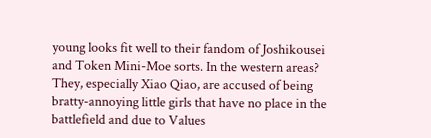young looks fit well to their fandom of Joshikousei and Token Mini-Moe sorts. In the western areas? They, especially Xiao Qiao, are accused of being bratty-annoying little girls that have no place in the battlefield and due to Values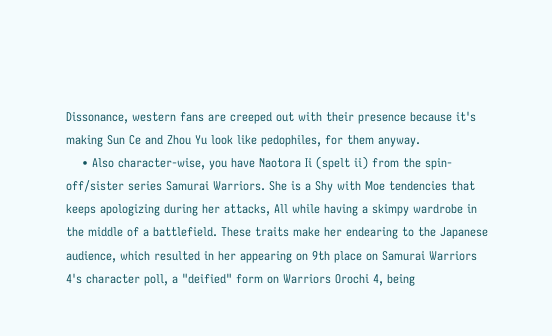Dissonance, western fans are creeped out with their presence because it's making Sun Ce and Zhou Yu look like pedophiles, for them anyway.
    • Also character-wise, you have Naotora Ii (spelt ii) from the spin-off/sister series Samurai Warriors. She is a Shy with Moe tendencies that keeps apologizing during her attacks, All while having a skimpy wardrobe in the middle of a battlefield. These traits make her endearing to the Japanese audience, which resulted in her appearing on 9th place on Samurai Warriors 4's character poll, a "deified" form on Warriors Orochi 4, being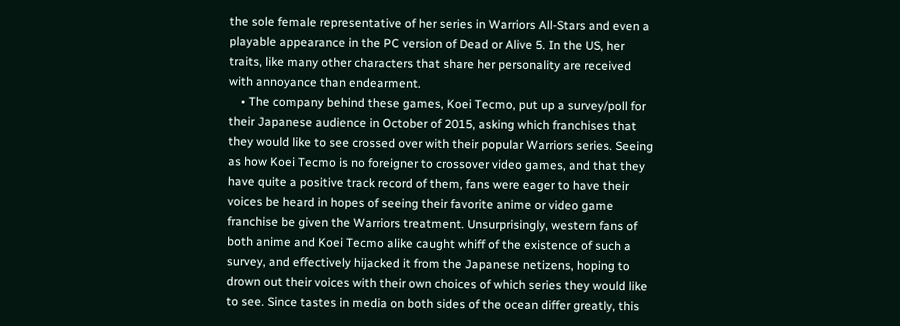the sole female representative of her series in Warriors All-Stars and even a playable appearance in the PC version of Dead or Alive 5. In the US, her traits, like many other characters that share her personality are received with annoyance than endearment.
    • The company behind these games, Koei Tecmo, put up a survey/poll for their Japanese audience in October of 2015, asking which franchises that they would like to see crossed over with their popular Warriors series. Seeing as how Koei Tecmo is no foreigner to crossover video games, and that they have quite a positive track record of them, fans were eager to have their voices be heard in hopes of seeing their favorite anime or video game franchise be given the Warriors treatment. Unsurprisingly, western fans of both anime and Koei Tecmo alike caught whiff of the existence of such a survey, and effectively hijacked it from the Japanese netizens, hoping to drown out their voices with their own choices of which series they would like to see. Since tastes in media on both sides of the ocean differ greatly, this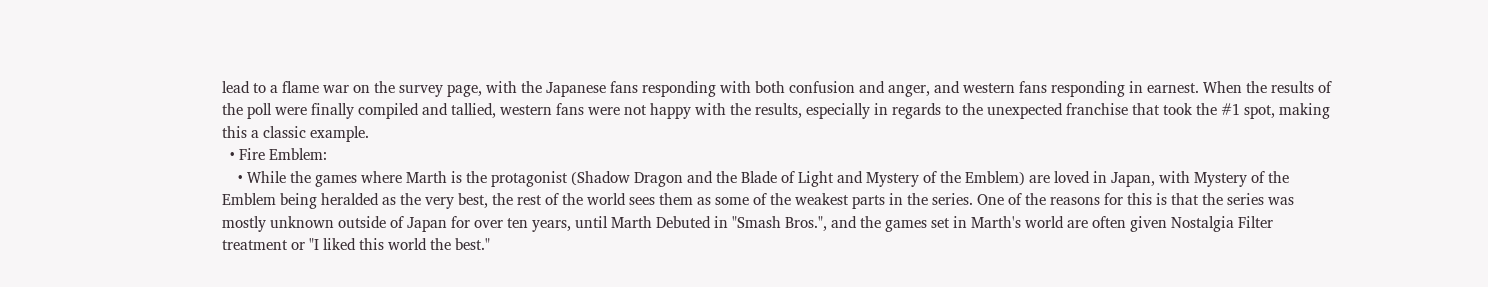lead to a flame war on the survey page, with the Japanese fans responding with both confusion and anger, and western fans responding in earnest. When the results of the poll were finally compiled and tallied, western fans were not happy with the results, especially in regards to the unexpected franchise that took the #1 spot, making this a classic example.
  • Fire Emblem:
    • While the games where Marth is the protagonist (Shadow Dragon and the Blade of Light and Mystery of the Emblem) are loved in Japan, with Mystery of the Emblem being heralded as the very best, the rest of the world sees them as some of the weakest parts in the series. One of the reasons for this is that the series was mostly unknown outside of Japan for over ten years, until Marth Debuted in "Smash Bros.", and the games set in Marth's world are often given Nostalgia Filter treatment or "I liked this world the best."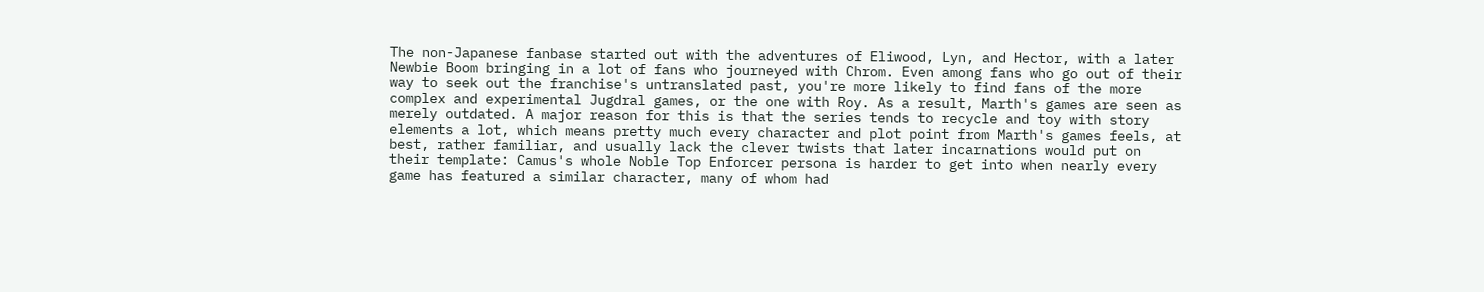The non-Japanese fanbase started out with the adventures of Eliwood, Lyn, and Hector, with a later Newbie Boom bringing in a lot of fans who journeyed with Chrom. Even among fans who go out of their way to seek out the franchise's untranslated past, you're more likely to find fans of the more complex and experimental Jugdral games, or the one with Roy. As a result, Marth's games are seen as merely outdated. A major reason for this is that the series tends to recycle and toy with story elements a lot, which means pretty much every character and plot point from Marth's games feels, at best, rather familiar, and usually lack the clever twists that later incarnations would put on their template: Camus's whole Noble Top Enforcer persona is harder to get into when nearly every game has featured a similar character, many of whom had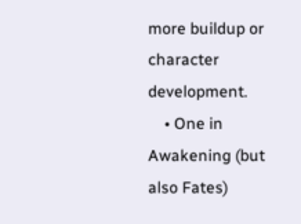more buildup or character development.
    • One in Awakening (but also Fates)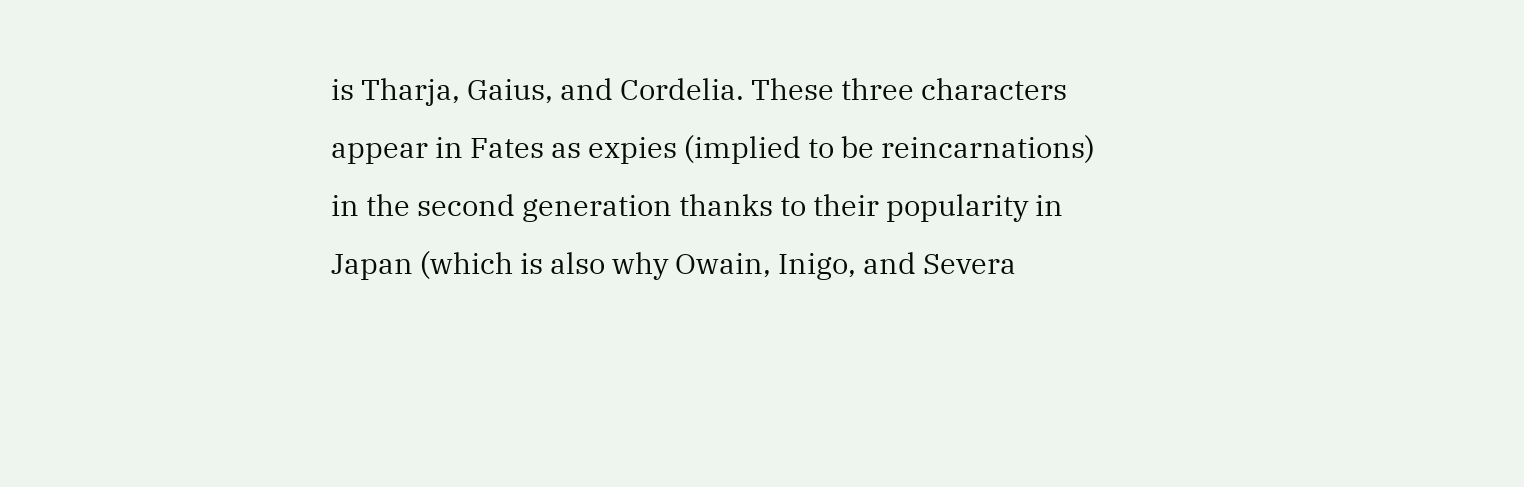is Tharja, Gaius, and Cordelia. These three characters appear in Fates as expies (implied to be reincarnations) in the second generation thanks to their popularity in Japan (which is also why Owain, Inigo, and Severa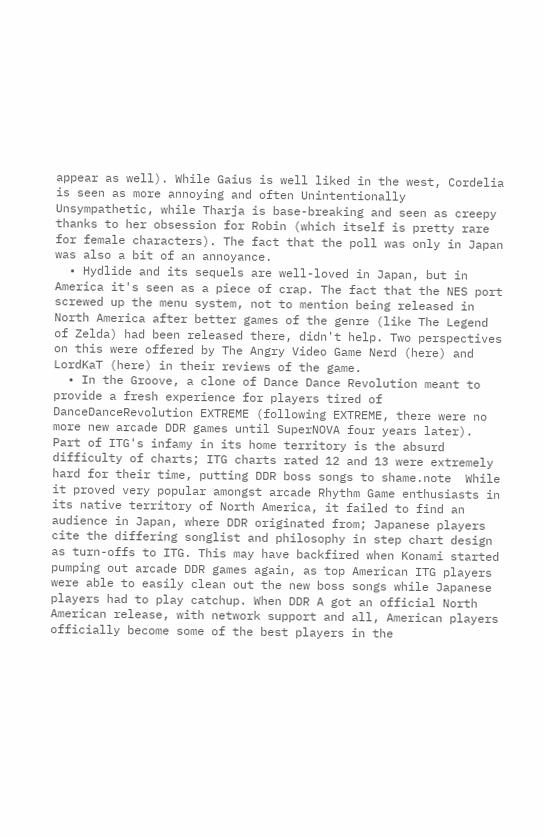appear as well). While Gaius is well liked in the west, Cordelia is seen as more annoying and often Unintentionally Unsympathetic, while Tharja is base-breaking and seen as creepy thanks to her obsession for Robin (which itself is pretty rare for female characters). The fact that the poll was only in Japan was also a bit of an annoyance.
  • Hydlide and its sequels are well-loved in Japan, but in America it's seen as a piece of crap. The fact that the NES port screwed up the menu system, not to mention being released in North America after better games of the genre (like The Legend of Zelda) had been released there, didn't help. Two perspectives on this were offered by The Angry Video Game Nerd (here) and LordKaT (here) in their reviews of the game.
  • In the Groove, a clone of Dance Dance Revolution meant to provide a fresh experience for players tired of DanceDanceRevolution EXTREME (following EXTREME, there were no more new arcade DDR games until SuperNOVA four years later). Part of ITG's infamy in its home territory is the absurd difficulty of charts; ITG charts rated 12 and 13 were extremely hard for their time, putting DDR boss songs to shame.note  While it proved very popular amongst arcade Rhythm Game enthusiasts in its native territory of North America, it failed to find an audience in Japan, where DDR originated from; Japanese players cite the differing songlist and philosophy in step chart design as turn-offs to ITG. This may have backfired when Konami started pumping out arcade DDR games again, as top American ITG players were able to easily clean out the new boss songs while Japanese players had to play catchup. When DDR A got an official North American release, with network support and all, American players officially become some of the best players in the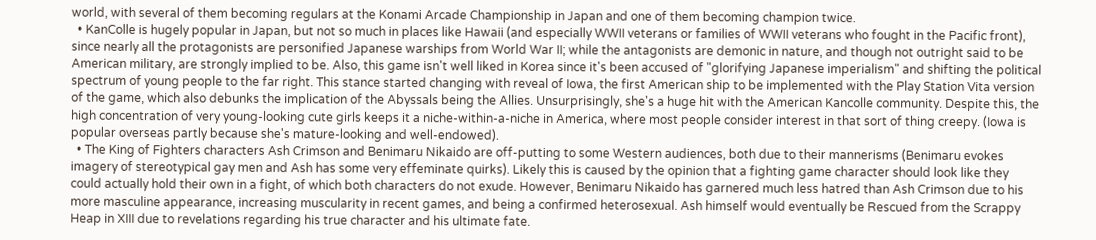world, with several of them becoming regulars at the Konami Arcade Championship in Japan and one of them becoming champion twice.
  • KanColle is hugely popular in Japan, but not so much in places like Hawaii (and especially WWII veterans or families of WWII veterans who fought in the Pacific front), since nearly all the protagonists are personified Japanese warships from World War II; while the antagonists are demonic in nature, and though not outright said to be American military, are strongly implied to be. Also, this game isn't well liked in Korea since it's been accused of "glorifying Japanese imperialism" and shifting the political spectrum of young people to the far right. This stance started changing with reveal of Iowa, the first American ship to be implemented with the Play Station Vita version of the game, which also debunks the implication of the Abyssals being the Allies. Unsurprisingly, she's a huge hit with the American Kancolle community. Despite this, the high concentration of very young-looking cute girls keeps it a niche-within-a-niche in America, where most people consider interest in that sort of thing creepy. (Iowa is popular overseas partly because she's mature-looking and well-endowed).
  • The King of Fighters characters Ash Crimson and Benimaru Nikaido are off-putting to some Western audiences, both due to their mannerisms (Benimaru evokes imagery of stereotypical gay men and Ash has some very effeminate quirks). Likely this is caused by the opinion that a fighting game character should look like they could actually hold their own in a fight, of which both characters do not exude. However, Benimaru Nikaido has garnered much less hatred than Ash Crimson due to his more masculine appearance, increasing muscularity in recent games, and being a confirmed heterosexual. Ash himself would eventually be Rescued from the Scrappy Heap in XIII due to revelations regarding his true character and his ultimate fate.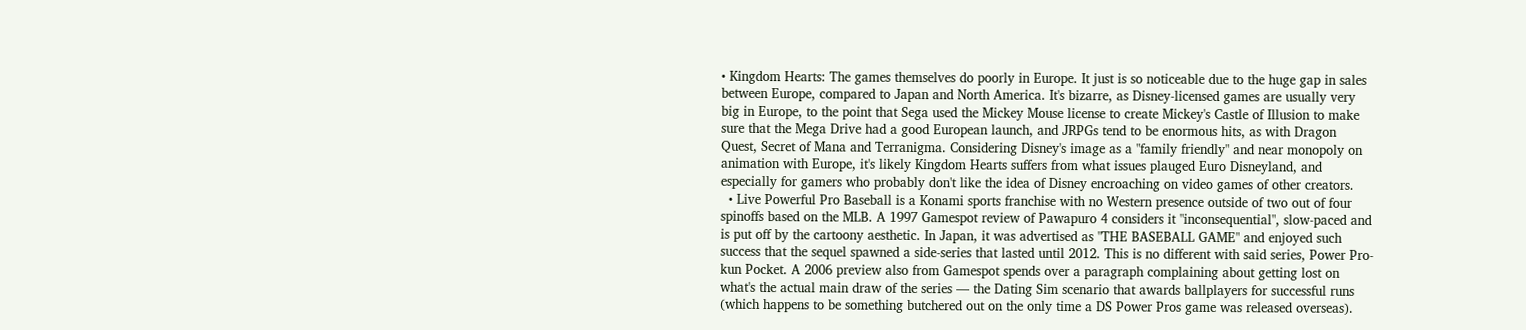• Kingdom Hearts: The games themselves do poorly in Europe. It just is so noticeable due to the huge gap in sales between Europe, compared to Japan and North America. It's bizarre, as Disney-licensed games are usually very big in Europe, to the point that Sega used the Mickey Mouse license to create Mickey's Castle of Illusion to make sure that the Mega Drive had a good European launch, and JRPGs tend to be enormous hits, as with Dragon Quest, Secret of Mana and Terranigma. Considering Disney's image as a "family friendly" and near monopoly on animation with Europe, it's likely Kingdom Hearts suffers from what issues plauged Euro Disneyland, and especially for gamers who probably don't like the idea of Disney encroaching on video games of other creators.
  • Live Powerful Pro Baseball is a Konami sports franchise with no Western presence outside of two out of four spinoffs based on the MLB. A 1997 Gamespot review of Pawapuro 4 considers it "inconsequential", slow-paced and is put off by the cartoony aesthetic. In Japan, it was advertised as "THE BASEBALL GAME" and enjoyed such success that the sequel spawned a side-series that lasted until 2012. This is no different with said series, Power Pro-kun Pocket. A 2006 preview also from Gamespot spends over a paragraph complaining about getting lost on what's the actual main draw of the series — the Dating Sim scenario that awards ballplayers for successful runs (which happens to be something butchered out on the only time a DS Power Pros game was released overseas).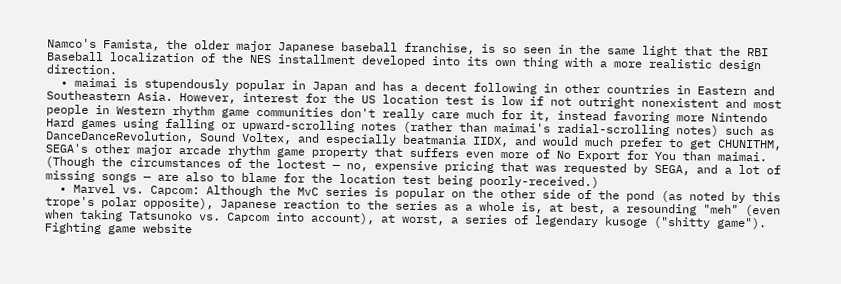Namco's Famista, the older major Japanese baseball franchise, is so seen in the same light that the RBI Baseball localization of the NES installment developed into its own thing with a more realistic design direction.
  • maimai is stupendously popular in Japan and has a decent following in other countries in Eastern and Southeastern Asia. However, interest for the US location test is low if not outright nonexistent and most people in Western rhythm game communities don't really care much for it, instead favoring more Nintendo Hard games using falling or upward-scrolling notes (rather than maimai's radial-scrolling notes) such as DanceDanceRevolution, Sound Voltex, and especially beatmania IIDX, and would much prefer to get CHUNITHM, SEGA's other major arcade rhythm game property that suffers even more of No Export for You than maimai. (Though the circumstances of the loctest — no, expensive pricing that was requested by SEGA, and a lot of missing songs — are also to blame for the location test being poorly-received.)
  • Marvel vs. Capcom: Although the MvC series is popular on the other side of the pond (as noted by this trope's polar opposite), Japanese reaction to the series as a whole is, at best, a resounding "meh" (even when taking Tatsunoko vs. Capcom into account), at worst, a series of legendary kusoge ("shitty game"). Fighting game website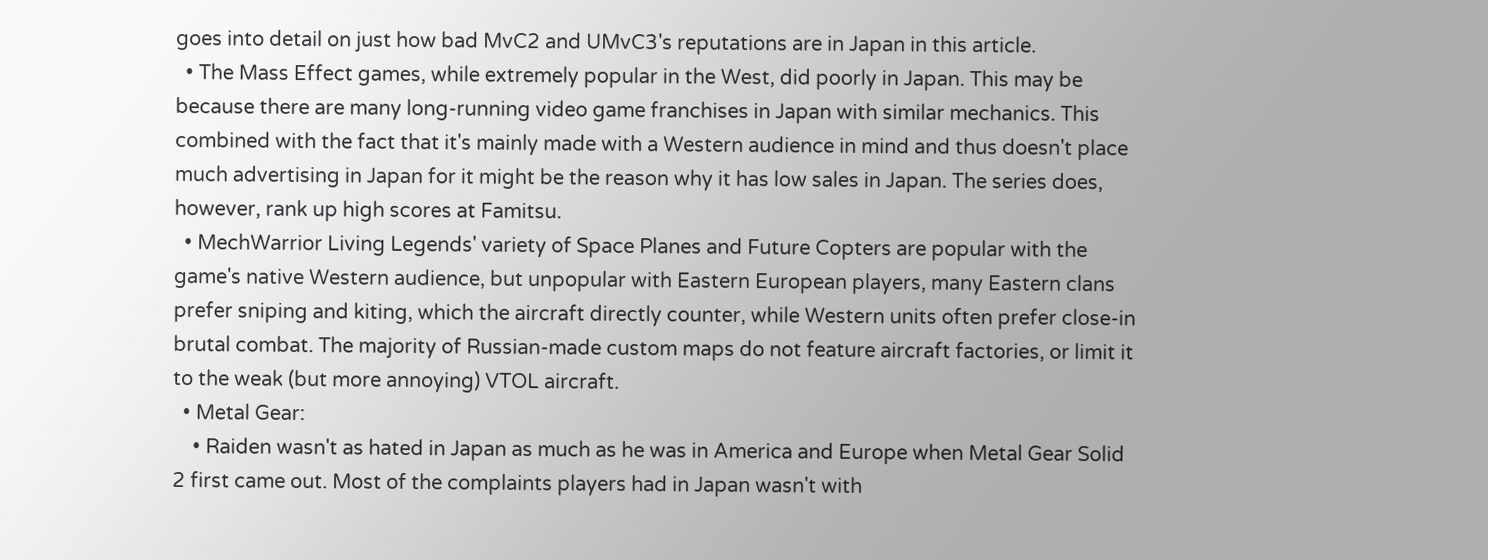goes into detail on just how bad MvC2 and UMvC3's reputations are in Japan in this article.
  • The Mass Effect games, while extremely popular in the West, did poorly in Japan. This may be because there are many long-running video game franchises in Japan with similar mechanics. This combined with the fact that it's mainly made with a Western audience in mind and thus doesn't place much advertising in Japan for it might be the reason why it has low sales in Japan. The series does, however, rank up high scores at Famitsu.
  • MechWarrior Living Legends' variety of Space Planes and Future Copters are popular with the game's native Western audience, but unpopular with Eastern European players, many Eastern clans prefer sniping and kiting, which the aircraft directly counter, while Western units often prefer close-in brutal combat. The majority of Russian-made custom maps do not feature aircraft factories, or limit it to the weak (but more annoying) VTOL aircraft.
  • Metal Gear:
    • Raiden wasn't as hated in Japan as much as he was in America and Europe when Metal Gear Solid 2 first came out. Most of the complaints players had in Japan wasn't with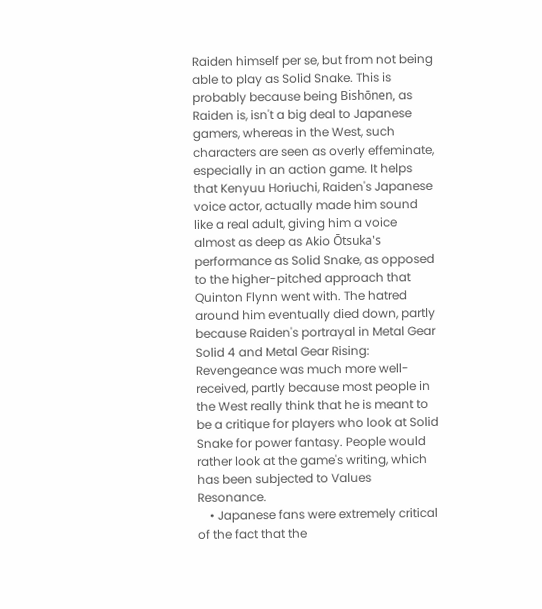Raiden himself per se, but from not being able to play as Solid Snake. This is probably because being Bishōnen, as Raiden is, isn't a big deal to Japanese gamers, whereas in the West, such characters are seen as overly effeminate, especially in an action game. It helps that Kenyuu Horiuchi, Raiden's Japanese voice actor, actually made him sound like a real adult, giving him a voice almost as deep as Akio Ōtsuka's performance as Solid Snake, as opposed to the higher-pitched approach that Quinton Flynn went with. The hatred around him eventually died down, partly because Raiden's portrayal in Metal Gear Solid 4 and Metal Gear Rising: Revengeance was much more well-received, partly because most people in the West really think that he is meant to be a critique for players who look at Solid Snake for power fantasy. People would rather look at the game's writing, which has been subjected to Values Resonance.
    • Japanese fans were extremely critical of the fact that the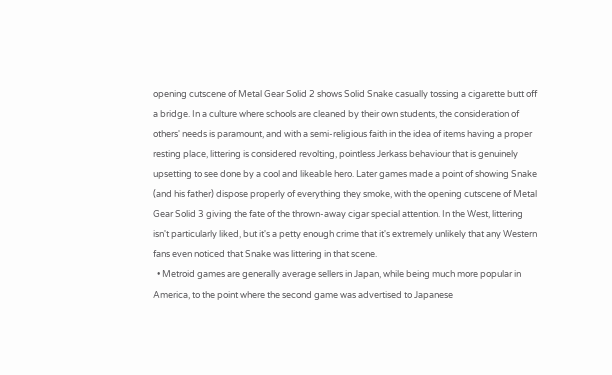opening cutscene of Metal Gear Solid 2 shows Solid Snake casually tossing a cigarette butt off a bridge. In a culture where schools are cleaned by their own students, the consideration of others' needs is paramount, and with a semi-religious faith in the idea of items having a proper resting place, littering is considered revolting, pointless Jerkass behaviour that is genuinely upsetting to see done by a cool and likeable hero. Later games made a point of showing Snake (and his father) dispose properly of everything they smoke, with the opening cutscene of Metal Gear Solid 3 giving the fate of the thrown-away cigar special attention. In the West, littering isn't particularly liked, but it's a petty enough crime that it's extremely unlikely that any Western fans even noticed that Snake was littering in that scene.
  • Metroid games are generally average sellers in Japan, while being much more popular in America, to the point where the second game was advertised to Japanese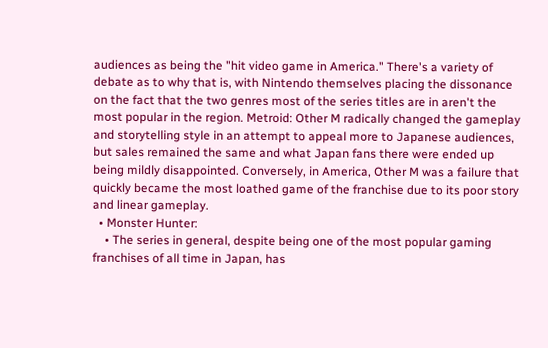audiences as being the "hit video game in America." There's a variety of debate as to why that is, with Nintendo themselves placing the dissonance on the fact that the two genres most of the series titles are in aren't the most popular in the region. Metroid: Other M radically changed the gameplay and storytelling style in an attempt to appeal more to Japanese audiences, but sales remained the same and what Japan fans there were ended up being mildly disappointed. Conversely, in America, Other M was a failure that quickly became the most loathed game of the franchise due to its poor story and linear gameplay.
  • Monster Hunter:
    • The series in general, despite being one of the most popular gaming franchises of all time in Japan, has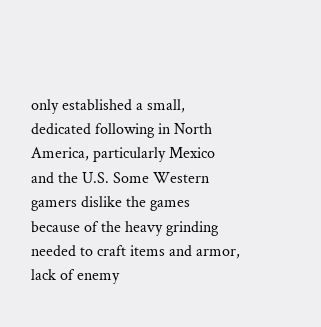only established a small, dedicated following in North America, particularly Mexico and the U.S. Some Western gamers dislike the games because of the heavy grinding needed to craft items and armor, lack of enemy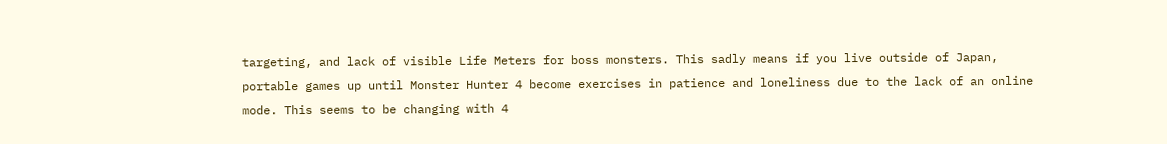targeting, and lack of visible Life Meters for boss monsters. This sadly means if you live outside of Japan, portable games up until Monster Hunter 4 become exercises in patience and loneliness due to the lack of an online mode. This seems to be changing with 4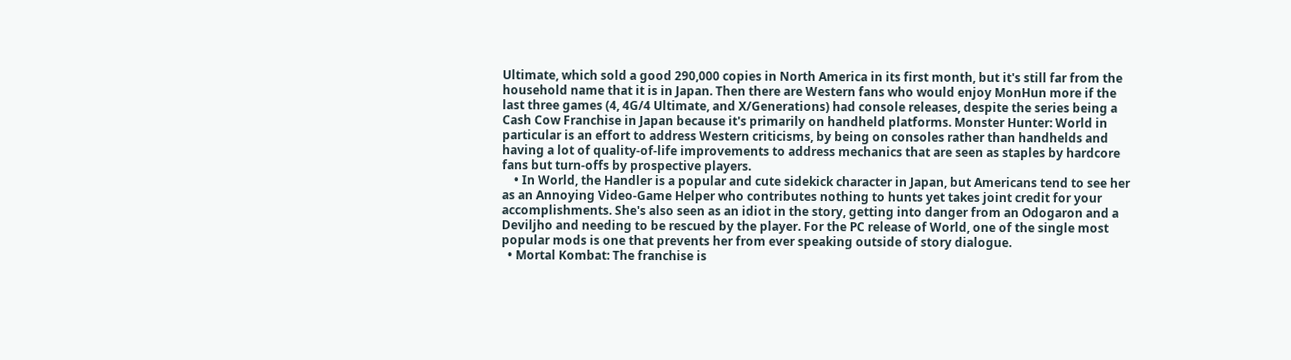Ultimate, which sold a good 290,000 copies in North America in its first month, but it's still far from the household name that it is in Japan. Then there are Western fans who would enjoy MonHun more if the last three games (4, 4G/4 Ultimate, and X/Generations) had console releases, despite the series being a Cash Cow Franchise in Japan because it's primarily on handheld platforms. Monster Hunter: World in particular is an effort to address Western criticisms, by being on consoles rather than handhelds and having a lot of quality-of-life improvements to address mechanics that are seen as staples by hardcore fans but turn-offs by prospective players.
    • In World, the Handler is a popular and cute sidekick character in Japan, but Americans tend to see her as an Annoying Video-Game Helper who contributes nothing to hunts yet takes joint credit for your accomplishments. She's also seen as an idiot in the story, getting into danger from an Odogaron and a Deviljho and needing to be rescued by the player. For the PC release of World, one of the single most popular mods is one that prevents her from ever speaking outside of story dialogue.
  • Mortal Kombat: The franchise is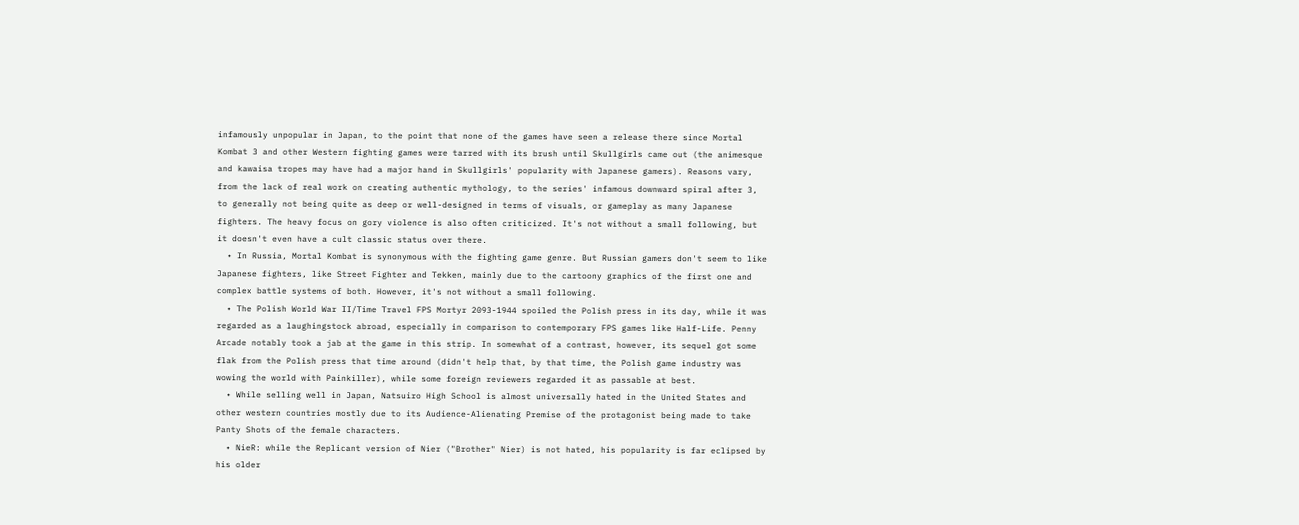infamously unpopular in Japan, to the point that none of the games have seen a release there since Mortal Kombat 3 and other Western fighting games were tarred with its brush until Skullgirls came out (the animesque and kawaisa tropes may have had a major hand in Skullgirls' popularity with Japanese gamers). Reasons vary, from the lack of real work on creating authentic mythology, to the series' infamous downward spiral after 3, to generally not being quite as deep or well-designed in terms of visuals, or gameplay as many Japanese fighters. The heavy focus on gory violence is also often criticized. It's not without a small following, but it doesn't even have a cult classic status over there.
  • In Russia, Mortal Kombat is synonymous with the fighting game genre. But Russian gamers don't seem to like Japanese fighters, like Street Fighter and Tekken, mainly due to the cartoony graphics of the first one and complex battle systems of both. However, it's not without a small following.
  • The Polish World War II/Time Travel FPS Mortyr 2093-1944 spoiled the Polish press in its day, while it was regarded as a laughingstock abroad, especially in comparison to contemporary FPS games like Half-Life. Penny Arcade notably took a jab at the game in this strip. In somewhat of a contrast, however, its sequel got some flak from the Polish press that time around (didn't help that, by that time, the Polish game industry was wowing the world with Painkiller), while some foreign reviewers regarded it as passable at best.
  • While selling well in Japan, Natsuiro High School is almost universally hated in the United States and other western countries mostly due to its Audience-Alienating Premise of the protagonist being made to take Panty Shots of the female characters.
  • NieR: while the Replicant version of Nier ("Brother" Nier) is not hated, his popularity is far eclipsed by his older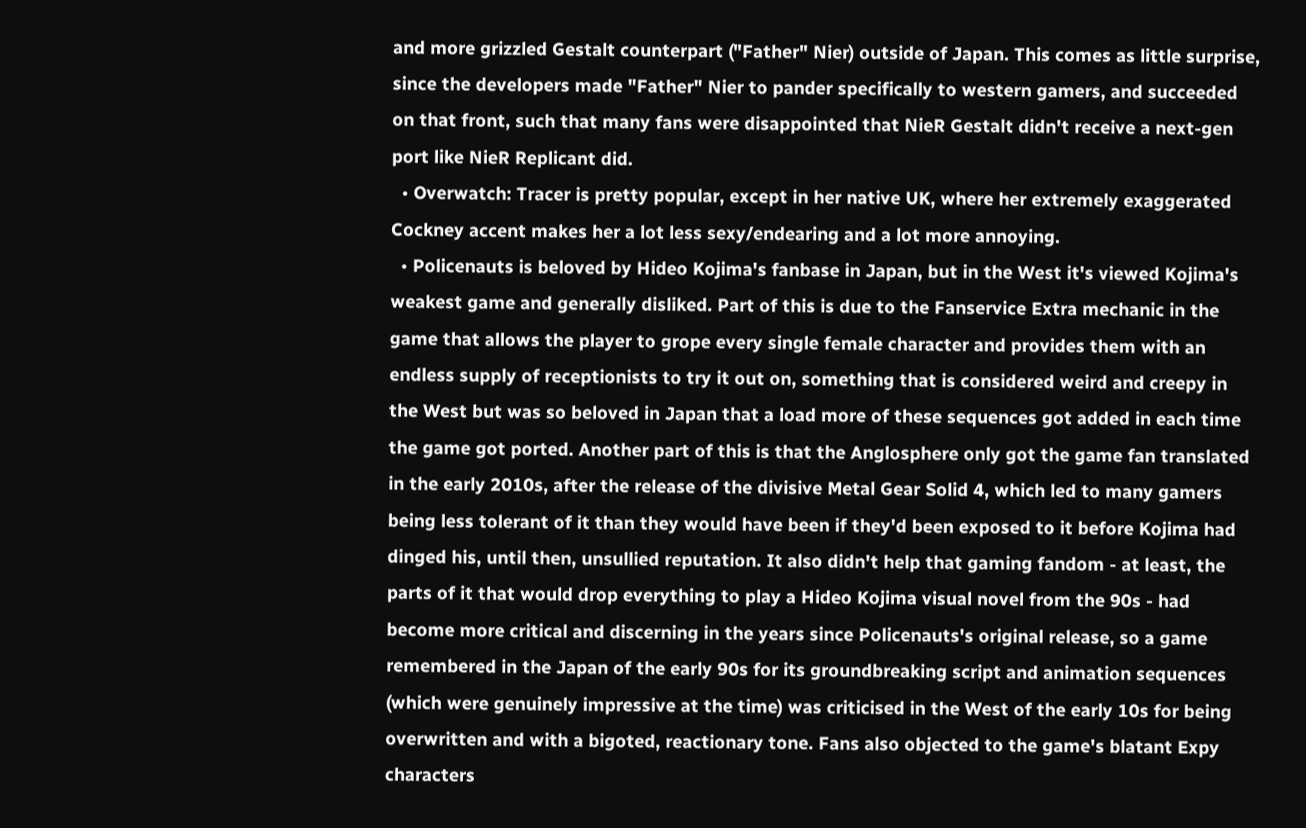and more grizzled Gestalt counterpart ("Father" Nier) outside of Japan. This comes as little surprise, since the developers made "Father" Nier to pander specifically to western gamers, and succeeded on that front, such that many fans were disappointed that NieR Gestalt didn't receive a next-gen port like NieR Replicant did.
  • Overwatch: Tracer is pretty popular, except in her native UK, where her extremely exaggerated Cockney accent makes her a lot less sexy/endearing and a lot more annoying.
  • Policenauts is beloved by Hideo Kojima's fanbase in Japan, but in the West it's viewed Kojima's weakest game and generally disliked. Part of this is due to the Fanservice Extra mechanic in the game that allows the player to grope every single female character and provides them with an endless supply of receptionists to try it out on, something that is considered weird and creepy in the West but was so beloved in Japan that a load more of these sequences got added in each time the game got ported. Another part of this is that the Anglosphere only got the game fan translated in the early 2010s, after the release of the divisive Metal Gear Solid 4, which led to many gamers being less tolerant of it than they would have been if they'd been exposed to it before Kojima had dinged his, until then, unsullied reputation. It also didn't help that gaming fandom - at least, the parts of it that would drop everything to play a Hideo Kojima visual novel from the 90s - had become more critical and discerning in the years since Policenauts's original release, so a game remembered in the Japan of the early 90s for its groundbreaking script and animation sequences (which were genuinely impressive at the time) was criticised in the West of the early 10s for being overwritten and with a bigoted, reactionary tone. Fans also objected to the game's blatant Expy characters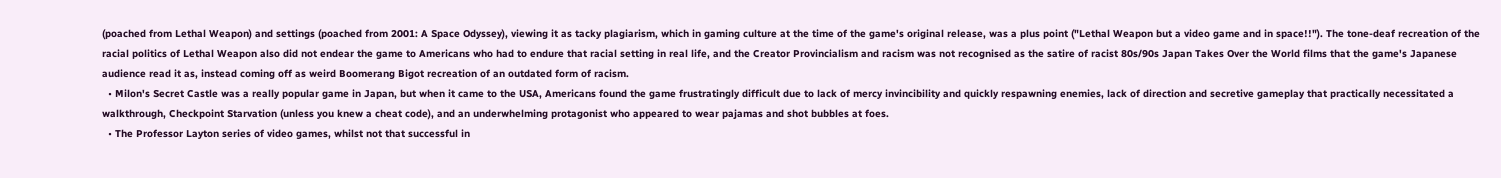(poached from Lethal Weapon) and settings (poached from 2001: A Space Odyssey), viewing it as tacky plagiarism, which in gaming culture at the time of the game's original release, was a plus point ("Lethal Weapon but a video game and in space!!"). The tone-deaf recreation of the racial politics of Lethal Weapon also did not endear the game to Americans who had to endure that racial setting in real life, and the Creator Provincialism and racism was not recognised as the satire of racist 80s/90s Japan Takes Over the World films that the game's Japanese audience read it as, instead coming off as weird Boomerang Bigot recreation of an outdated form of racism.
  • Milon's Secret Castle was a really popular game in Japan, but when it came to the USA, Americans found the game frustratingly difficult due to lack of mercy invincibility and quickly respawning enemies, lack of direction and secretive gameplay that practically necessitated a walkthrough, Checkpoint Starvation (unless you knew a cheat code), and an underwhelming protagonist who appeared to wear pajamas and shot bubbles at foes.
  • The Professor Layton series of video games, whilst not that successful in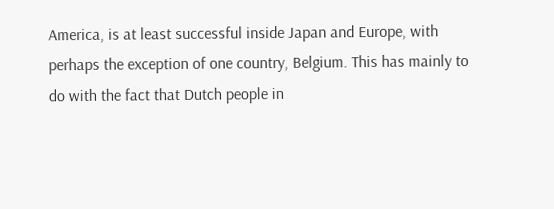America, is at least successful inside Japan and Europe, with perhaps the exception of one country, Belgium. This has mainly to do with the fact that Dutch people in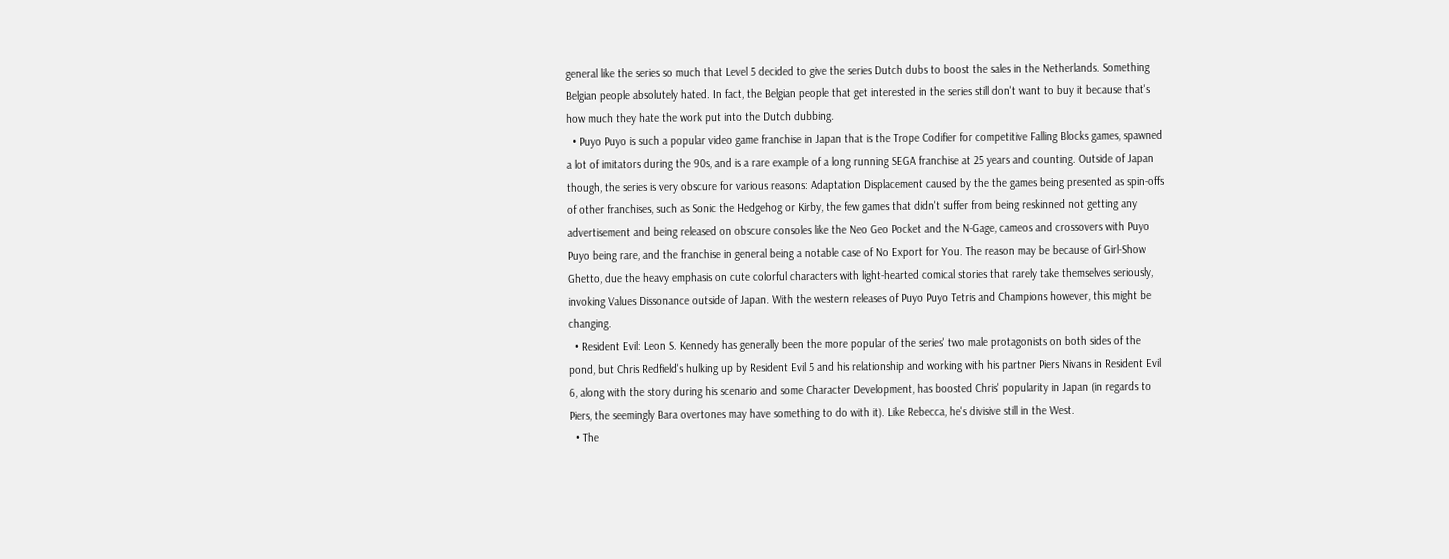general like the series so much that Level 5 decided to give the series Dutch dubs to boost the sales in the Netherlands. Something Belgian people absolutely hated. In fact, the Belgian people that get interested in the series still don't want to buy it because that's how much they hate the work put into the Dutch dubbing.
  • Puyo Puyo is such a popular video game franchise in Japan that is the Trope Codifier for competitive Falling Blocks games, spawned a lot of imitators during the 90s, and is a rare example of a long running SEGA franchise at 25 years and counting. Outside of Japan though, the series is very obscure for various reasons: Adaptation Displacement caused by the the games being presented as spin-offs of other franchises, such as Sonic the Hedgehog or Kirby, the few games that didn't suffer from being reskinned not getting any advertisement and being released on obscure consoles like the Neo Geo Pocket and the N-Gage, cameos and crossovers with Puyo Puyo being rare, and the franchise in general being a notable case of No Export for You. The reason may be because of Girl-Show Ghetto, due the heavy emphasis on cute colorful characters with light-hearted comical stories that rarely take themselves seriously, invoking Values Dissonance outside of Japan. With the western releases of Puyo Puyo Tetris and Champions however, this might be changing.
  • Resident Evil: Leon S. Kennedy has generally been the more popular of the series' two male protagonists on both sides of the pond, but Chris Redfield's hulking up by Resident Evil 5 and his relationship and working with his partner Piers Nivans in Resident Evil 6, along with the story during his scenario and some Character Development, has boosted Chris' popularity in Japan (in regards to Piers, the seemingly Bara overtones may have something to do with it). Like Rebecca, he's divisive still in the West.
  • The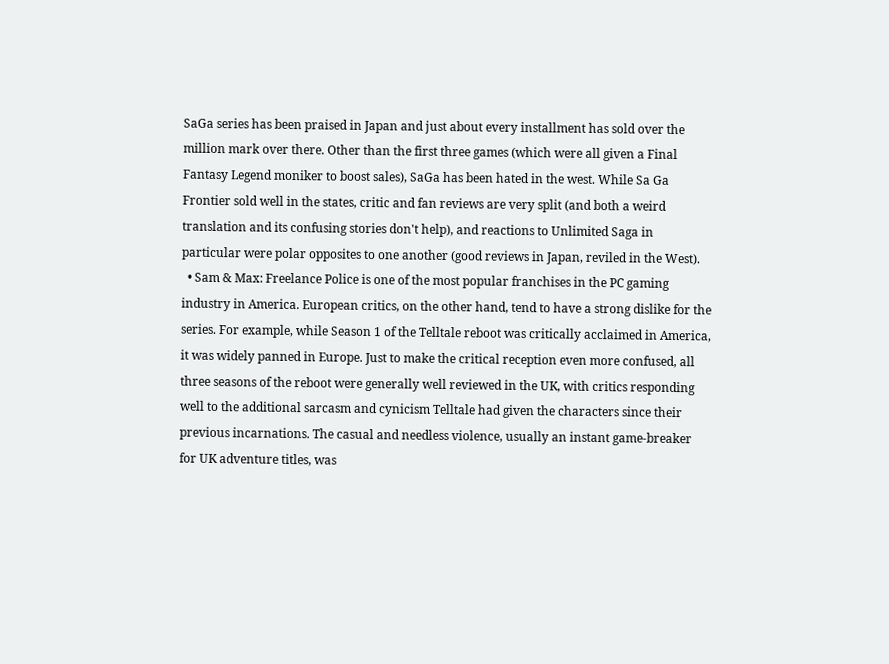SaGa series has been praised in Japan and just about every installment has sold over the million mark over there. Other than the first three games (which were all given a Final Fantasy Legend moniker to boost sales), SaGa has been hated in the west. While Sa Ga Frontier sold well in the states, critic and fan reviews are very split (and both a weird translation and its confusing stories don't help), and reactions to Unlimited Saga in particular were polar opposites to one another (good reviews in Japan, reviled in the West).
  • Sam & Max: Freelance Police is one of the most popular franchises in the PC gaming industry in America. European critics, on the other hand, tend to have a strong dislike for the series. For example, while Season 1 of the Telltale reboot was critically acclaimed in America, it was widely panned in Europe. Just to make the critical reception even more confused, all three seasons of the reboot were generally well reviewed in the UK, with critics responding well to the additional sarcasm and cynicism Telltale had given the characters since their previous incarnations. The casual and needless violence, usually an instant game-breaker for UK adventure titles, was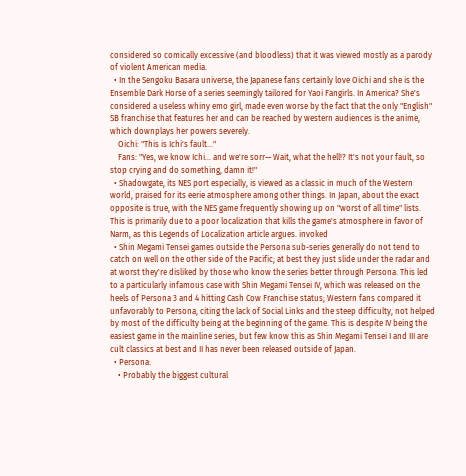considered so comically excessive (and bloodless) that it was viewed mostly as a parody of violent American media.
  • In the Sengoku Basara universe, the Japanese fans certainly love Oichi and she is the Ensemble Dark Horse of a series seemingly tailored for Yaoi Fangirls. In America? She's considered a useless whiny emo girl, made even worse by the fact that the only "English" SB franchise that features her and can be reached by western audiences is the anime, which downplays her powers severely.
    Oichi: "This is Ichi's fault..."
    Fans: "Yes, we know Ichi... and we're sorr— Wait, what the hell!? It's not your fault, so stop crying and do something, damn it!"
  • Shadowgate, its NES port especially, is viewed as a classic in much of the Western world, praised for its eerie atmosphere among other things. In Japan, about the exact opposite is true, with the NES game frequently showing up on "worst of all time" lists. This is primarily due to a poor localization that kills the game's atmosphere in favor of Narm, as this Legends of Localization article argues. invoked
  • Shin Megami Tensei games outside the Persona sub-series generally do not tend to catch on well on the other side of the Pacific; at best they just slide under the radar and at worst they're disliked by those who know the series better through Persona. This led to a particularly infamous case with Shin Megami Tensei IV, which was released on the heels of Persona 3 and 4 hitting Cash Cow Franchise status; Western fans compared it unfavorably to Persona, citing the lack of Social Links and the steep difficulty, not helped by most of the difficulty being at the beginning of the game. This is despite IV being the easiest game in the mainline series, but few know this as Shin Megami Tensei I and III are cult classics at best and II has never been released outside of Japan.
  • Persona:
    • Probably the biggest cultural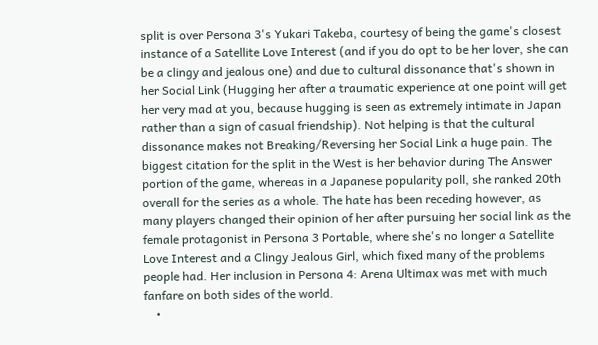split is over Persona 3's Yukari Takeba, courtesy of being the game's closest instance of a Satellite Love Interest (and if you do opt to be her lover, she can be a clingy and jealous one) and due to cultural dissonance that's shown in her Social Link (Hugging her after a traumatic experience at one point will get her very mad at you, because hugging is seen as extremely intimate in Japan rather than a sign of casual friendship). Not helping is that the cultural dissonance makes not Breaking/Reversing her Social Link a huge pain. The biggest citation for the split in the West is her behavior during The Answer portion of the game, whereas in a Japanese popularity poll, she ranked 20th overall for the series as a whole. The hate has been receding however, as many players changed their opinion of her after pursuing her social link as the female protagonist in Persona 3 Portable, where she's no longer a Satellite Love Interest and a Clingy Jealous Girl, which fixed many of the problems people had. Her inclusion in Persona 4: Arena Ultimax was met with much fanfare on both sides of the world.
    •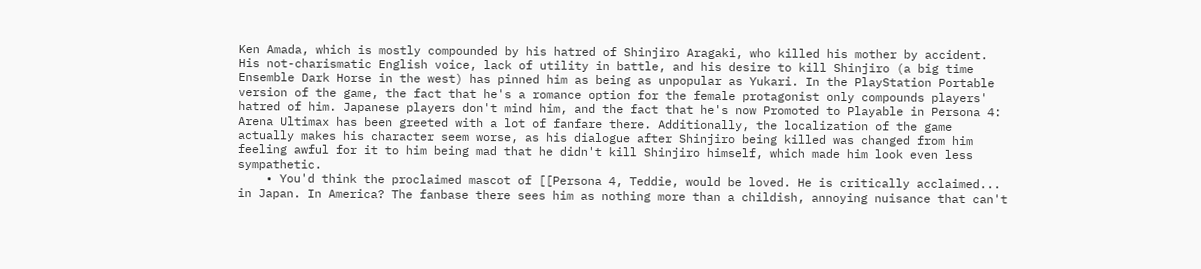Ken Amada, which is mostly compounded by his hatred of Shinjiro Aragaki, who killed his mother by accident. His not-charismatic English voice, lack of utility in battle, and his desire to kill Shinjiro (a big time Ensemble Dark Horse in the west) has pinned him as being as unpopular as Yukari. In the PlayStation Portable version of the game, the fact that he's a romance option for the female protagonist only compounds players' hatred of him. Japanese players don't mind him, and the fact that he's now Promoted to Playable in Persona 4: Arena Ultimax has been greeted with a lot of fanfare there. Additionally, the localization of the game actually makes his character seem worse, as his dialogue after Shinjiro being killed was changed from him feeling awful for it to him being mad that he didn't kill Shinjiro himself, which made him look even less sympathetic.
    • You'd think the proclaimed mascot of [[Persona 4, Teddie, would be loved. He is critically acclaimed... in Japan. In America? The fanbase there sees him as nothing more than a childish, annoying nuisance that can't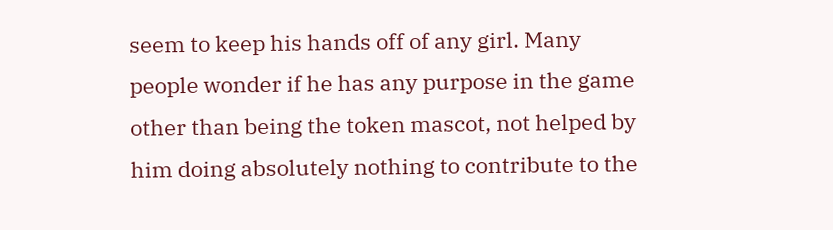seem to keep his hands off of any girl. Many people wonder if he has any purpose in the game other than being the token mascot, not helped by him doing absolutely nothing to contribute to the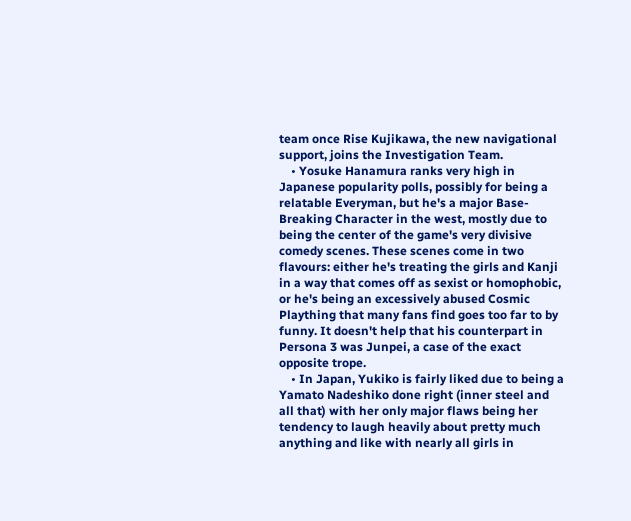team once Rise Kujikawa, the new navigational support, joins the Investigation Team.
    • Yosuke Hanamura ranks very high in Japanese popularity polls, possibly for being a relatable Everyman, but he's a major Base-Breaking Character in the west, mostly due to being the center of the game's very divisive comedy scenes. These scenes come in two flavours: either he's treating the girls and Kanji in a way that comes off as sexist or homophobic, or he's being an excessively abused Cosmic Plaything that many fans find goes too far to by funny. It doesn't help that his counterpart in Persona 3 was Junpei, a case of the exact opposite trope.
    • In Japan, Yukiko is fairly liked due to being a Yamato Nadeshiko done right (inner steel and all that) with her only major flaws being her tendency to laugh heavily about pretty much anything and like with nearly all girls in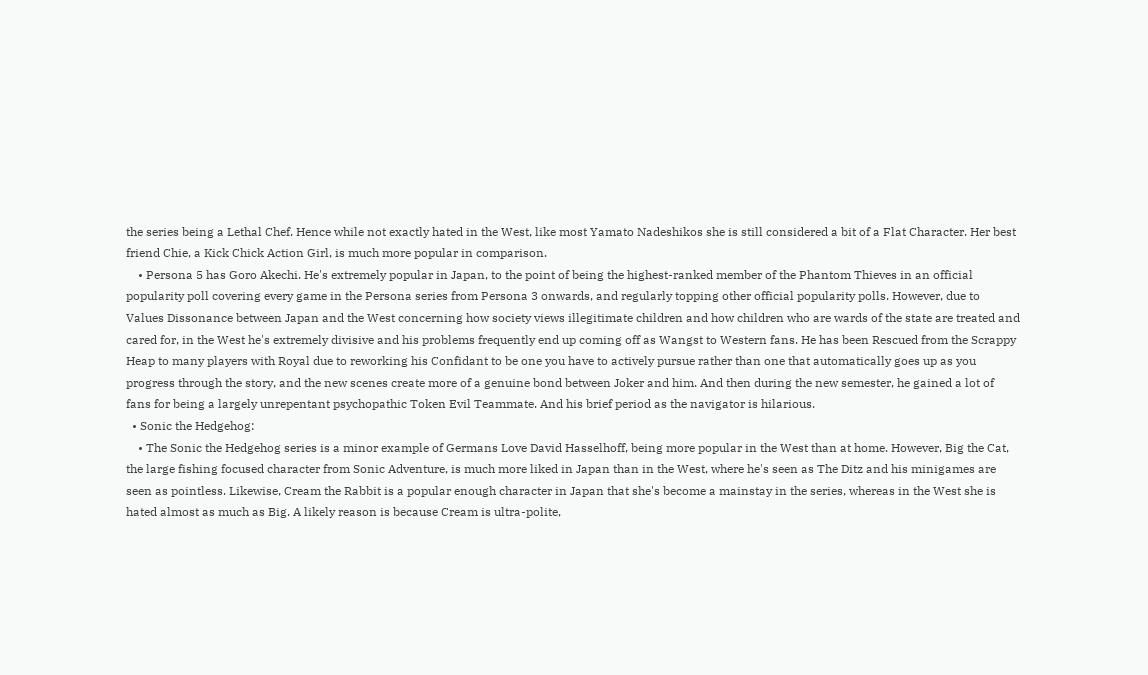the series being a Lethal Chef. Hence while not exactly hated in the West, like most Yamato Nadeshikos she is still considered a bit of a Flat Character. Her best friend Chie, a Kick Chick Action Girl, is much more popular in comparison.
    • Persona 5 has Goro Akechi. He's extremely popular in Japan, to the point of being the highest-ranked member of the Phantom Thieves in an official popularity poll covering every game in the Persona series from Persona 3 onwards, and regularly topping other official popularity polls. However, due to Values Dissonance between Japan and the West concerning how society views illegitimate children and how children who are wards of the state are treated and cared for, in the West he's extremely divisive and his problems frequently end up coming off as Wangst to Western fans. He has been Rescued from the Scrappy Heap to many players with Royal due to reworking his Confidant to be one you have to actively pursue rather than one that automatically goes up as you progress through the story, and the new scenes create more of a genuine bond between Joker and him. And then during the new semester, he gained a lot of fans for being a largely unrepentant psychopathic Token Evil Teammate. And his brief period as the navigator is hilarious.
  • Sonic the Hedgehog:
    • The Sonic the Hedgehog series is a minor example of Germans Love David Hasselhoff, being more popular in the West than at home. However, Big the Cat, the large fishing focused character from Sonic Adventure, is much more liked in Japan than in the West, where he's seen as The Ditz and his minigames are seen as pointless. Likewise, Cream the Rabbit is a popular enough character in Japan that she's become a mainstay in the series, whereas in the West she is hated almost as much as Big. A likely reason is because Cream is ultra-polite,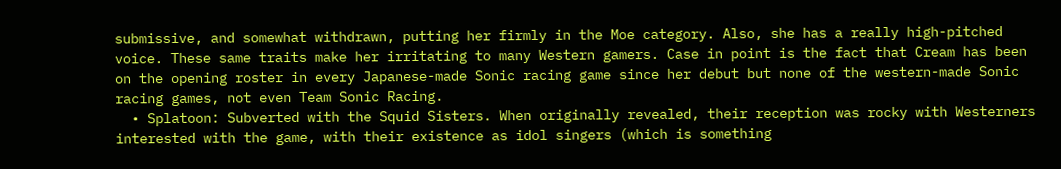submissive, and somewhat withdrawn, putting her firmly in the Moe category. Also, she has a really high-pitched voice. These same traits make her irritating to many Western gamers. Case in point is the fact that Cream has been on the opening roster in every Japanese-made Sonic racing game since her debut but none of the western-made Sonic racing games, not even Team Sonic Racing.
  • Splatoon: Subverted with the Squid Sisters. When originally revealed, their reception was rocky with Westerners interested with the game, with their existence as idol singers (which is something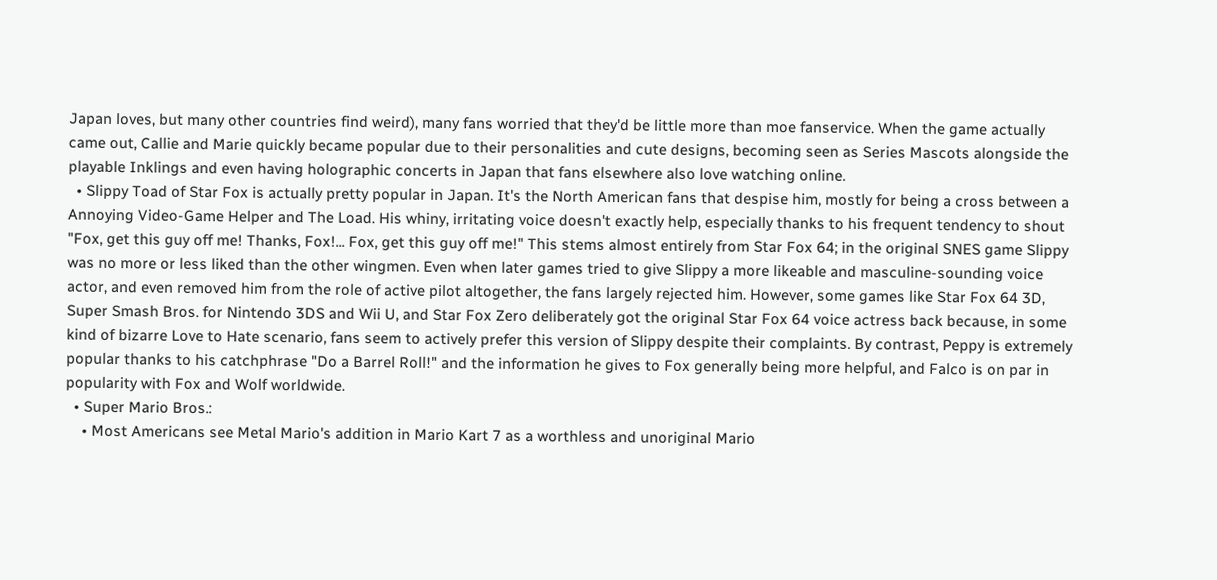Japan loves, but many other countries find weird), many fans worried that they'd be little more than moe fanservice. When the game actually came out, Callie and Marie quickly became popular due to their personalities and cute designs, becoming seen as Series Mascots alongside the playable Inklings and even having holographic concerts in Japan that fans elsewhere also love watching online.
  • Slippy Toad of Star Fox is actually pretty popular in Japan. It's the North American fans that despise him, mostly for being a cross between a Annoying Video-Game Helper and The Load. His whiny, irritating voice doesn't exactly help, especially thanks to his frequent tendency to shout "Fox, get this guy off me! Thanks, Fox!... Fox, get this guy off me!" This stems almost entirely from Star Fox 64; in the original SNES game Slippy was no more or less liked than the other wingmen. Even when later games tried to give Slippy a more likeable and masculine-sounding voice actor, and even removed him from the role of active pilot altogether, the fans largely rejected him. However, some games like Star Fox 64 3D, Super Smash Bros. for Nintendo 3DS and Wii U, and Star Fox Zero deliberately got the original Star Fox 64 voice actress back because, in some kind of bizarre Love to Hate scenario, fans seem to actively prefer this version of Slippy despite their complaints. By contrast, Peppy is extremely popular thanks to his catchphrase "Do a Barrel Roll!" and the information he gives to Fox generally being more helpful, and Falco is on par in popularity with Fox and Wolf worldwide.
  • Super Mario Bros.:
    • Most Americans see Metal Mario's addition in Mario Kart 7 as a worthless and unoriginal Mario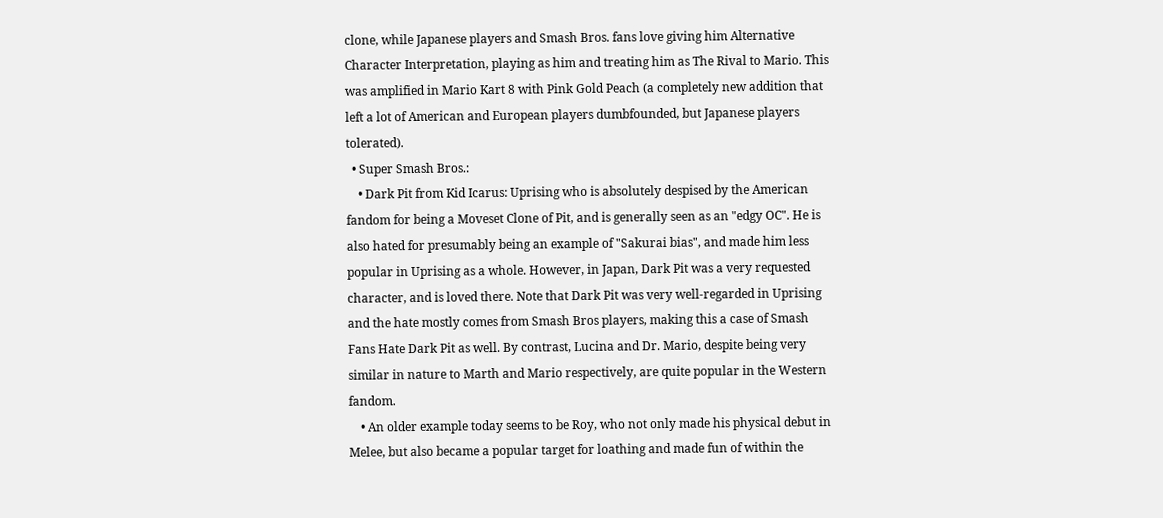clone, while Japanese players and Smash Bros. fans love giving him Alternative Character Interpretation, playing as him and treating him as The Rival to Mario. This was amplified in Mario Kart 8 with Pink Gold Peach (a completely new addition that left a lot of American and European players dumbfounded, but Japanese players tolerated).
  • Super Smash Bros.:
    • Dark Pit from Kid Icarus: Uprising who is absolutely despised by the American fandom for being a Moveset Clone of Pit, and is generally seen as an "edgy OC". He is also hated for presumably being an example of "Sakurai bias", and made him less popular in Uprising as a whole. However, in Japan, Dark Pit was a very requested character, and is loved there. Note that Dark Pit was very well-regarded in Uprising and the hate mostly comes from Smash Bros players, making this a case of Smash Fans Hate Dark Pit as well. By contrast, Lucina and Dr. Mario, despite being very similar in nature to Marth and Mario respectively, are quite popular in the Western fandom.
    • An older example today seems to be Roy, who not only made his physical debut in Melee, but also became a popular target for loathing and made fun of within the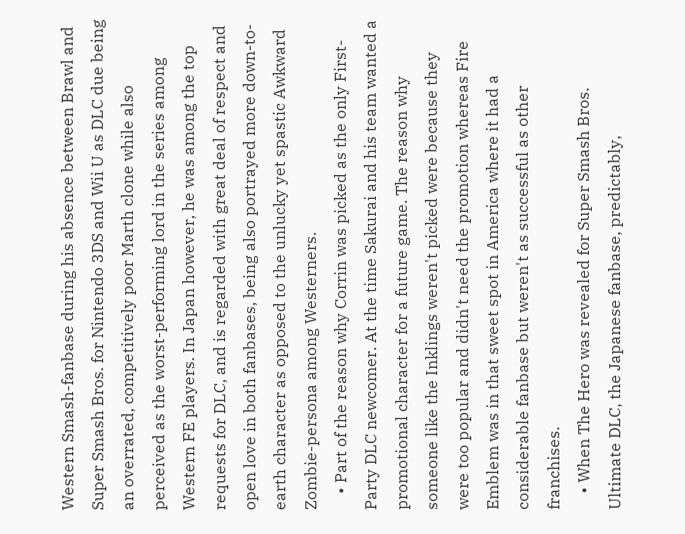Western Smash-fanbase during his absence between Brawl and Super Smash Bros. for Nintendo 3DS and Wii U as DLC due being an overrated, competitively poor Marth clone while also perceived as the worst-performing lord in the series among Western FE players. In Japan however, he was among the top requests for DLC, and is regarded with great deal of respect and open love in both fanbases, being also portrayed more down-to-earth character as opposed to the unlucky yet spastic Awkward Zombie-persona among Westerners.
    • Part of the reason why Corrin was picked as the only First-Party DLC newcomer. At the time Sakurai and his team wanted a promotional character for a future game. The reason why someone like the Inklings weren't picked were because they were too popular and didn't need the promotion whereas Fire Emblem was in that sweet spot in America where it had a considerable fanbase but weren't as successful as other franchises.
    • When The Hero was revealed for Super Smash Bros. Ultimate DLC, the Japanese fanbase, predictably,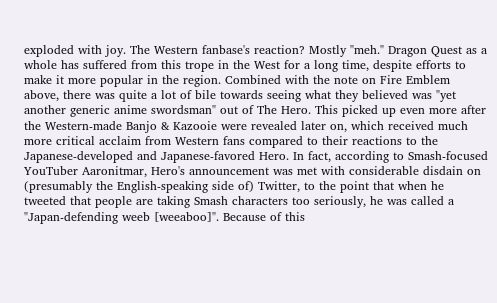exploded with joy. The Western fanbase's reaction? Mostly "meh." Dragon Quest as a whole has suffered from this trope in the West for a long time, despite efforts to make it more popular in the region. Combined with the note on Fire Emblem above, there was quite a lot of bile towards seeing what they believed was "yet another generic anime swordsman" out of The Hero. This picked up even more after the Western-made Banjo & Kazooie were revealed later on, which received much more critical acclaim from Western fans compared to their reactions to the Japanese-developed and Japanese-favored Hero. In fact, according to Smash-focused YouTuber Aaronitmar, Hero's announcement was met with considerable disdain on (presumably the English-speaking side of) Twitter, to the point that when he tweeted that people are taking Smash characters too seriously, he was called a "Japan-defending weeb [weeaboo]". Because of this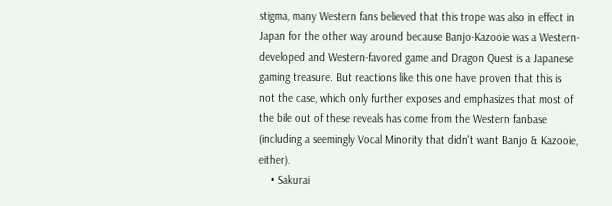stigma, many Western fans believed that this trope was also in effect in Japan for the other way around because Banjo-Kazooie was a Western-developed and Western-favored game and Dragon Quest is a Japanese gaming treasure. But reactions like this one have proven that this is not the case, which only further exposes and emphasizes that most of the bile out of these reveals has come from the Western fanbase (including a seemingly Vocal Minority that didn't want Banjo & Kazooie, either).
    • Sakurai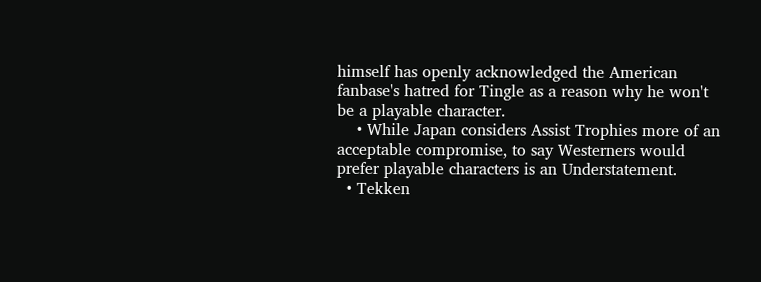himself has openly acknowledged the American fanbase's hatred for Tingle as a reason why he won't be a playable character.
    • While Japan considers Assist Trophies more of an acceptable compromise, to say Westerners would prefer playable characters is an Understatement.
  • Tekken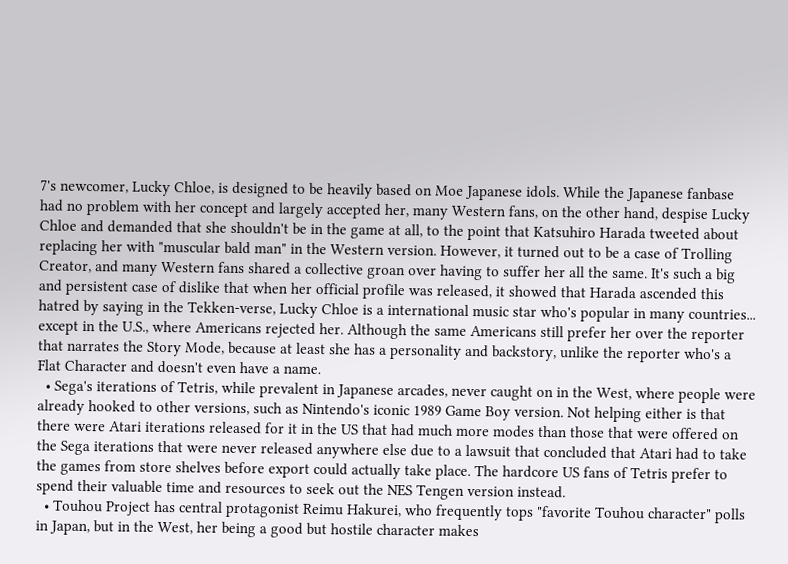7's newcomer, Lucky Chloe, is designed to be heavily based on Moe Japanese idols. While the Japanese fanbase had no problem with her concept and largely accepted her, many Western fans, on the other hand, despise Lucky Chloe and demanded that she shouldn't be in the game at all, to the point that Katsuhiro Harada tweeted about replacing her with "muscular bald man" in the Western version. However, it turned out to be a case of Trolling Creator, and many Western fans shared a collective groan over having to suffer her all the same. It's such a big and persistent case of dislike that when her official profile was released, it showed that Harada ascended this hatred by saying in the Tekken-verse, Lucky Chloe is a international music star who's popular in many countries... except in the U.S., where Americans rejected her. Although the same Americans still prefer her over the reporter that narrates the Story Mode, because at least she has a personality and backstory, unlike the reporter who's a Flat Character and doesn't even have a name.
  • Sega's iterations of Tetris, while prevalent in Japanese arcades, never caught on in the West, where people were already hooked to other versions, such as Nintendo's iconic 1989 Game Boy version. Not helping either is that there were Atari iterations released for it in the US that had much more modes than those that were offered on the Sega iterations that were never released anywhere else due to a lawsuit that concluded that Atari had to take the games from store shelves before export could actually take place. The hardcore US fans of Tetris prefer to spend their valuable time and resources to seek out the NES Tengen version instead.
  • Touhou Project has central protagonist Reimu Hakurei, who frequently tops "favorite Touhou character" polls in Japan, but in the West, her being a good but hostile character makes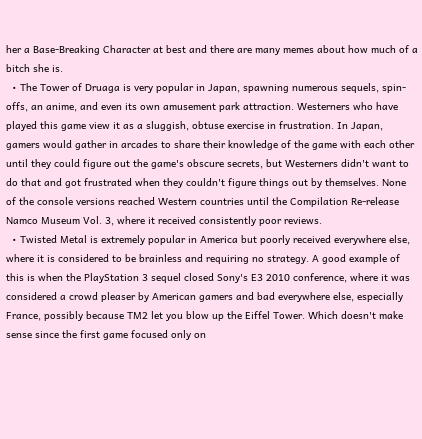her a Base-Breaking Character at best and there are many memes about how much of a bitch she is.
  • The Tower of Druaga is very popular in Japan, spawning numerous sequels, spin-offs, an anime, and even its own amusement park attraction. Westerners who have played this game view it as a sluggish, obtuse exercise in frustration. In Japan, gamers would gather in arcades to share their knowledge of the game with each other until they could figure out the game's obscure secrets, but Westerners didn't want to do that and got frustrated when they couldn't figure things out by themselves. None of the console versions reached Western countries until the Compilation Re-release Namco Museum Vol. 3, where it received consistently poor reviews.
  • Twisted Metal is extremely popular in America but poorly received everywhere else, where it is considered to be brainless and requiring no strategy. A good example of this is when the PlayStation 3 sequel closed Sony's E3 2010 conference, where it was considered a crowd pleaser by American gamers and bad everywhere else, especially France, possibly because TM2 let you blow up the Eiffel Tower. Which doesn't make sense since the first game focused only on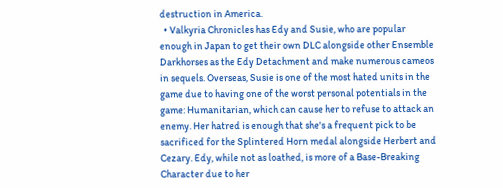destruction in America.
  • Valkyria Chronicles has Edy and Susie, who are popular enough in Japan to get their own DLC alongside other Ensemble Darkhorses as the Edy Detachment and make numerous cameos in sequels. Overseas, Susie is one of the most hated units in the game due to having one of the worst personal potentials in the game: Humanitarian, which can cause her to refuse to attack an enemy. Her hatred is enough that she's a frequent pick to be sacrificed for the Splintered Horn medal alongside Herbert and Cezary. Edy, while not as loathed, is more of a Base-Breaking Character due to her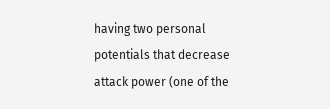having two personal potentials that decrease attack power (one of the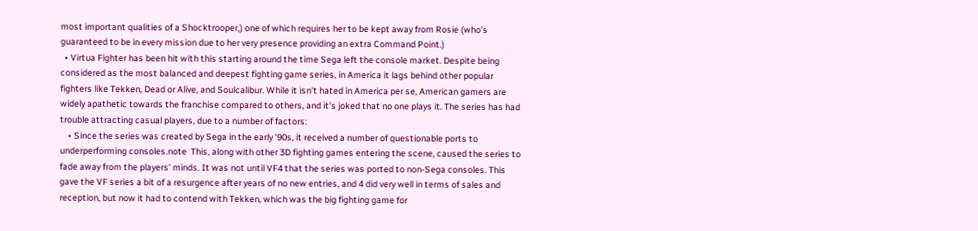most important qualities of a Shocktrooper,) one of which requires her to be kept away from Rosie (who's guaranteed to be in every mission due to her very presence providing an extra Command Point.)
  • Virtua Fighter has been hit with this starting around the time Sega left the console market. Despite being considered as the most balanced and deepest fighting game series, in America it lags behind other popular fighters like Tekken, Dead or Alive, and Soulcalibur. While it isn't hated in America per se, American gamers are widely apathetic towards the franchise compared to others, and it's joked that no one plays it. The series has had trouble attracting casual players, due to a number of factors:
    • Since the series was created by Sega in the early '90s, it received a number of questionable ports to underperforming consoles.note  This, along with other 3D fighting games entering the scene, caused the series to fade away from the players' minds. It was not until VF4 that the series was ported to non-Sega consoles. This gave the VF series a bit of a resurgence after years of no new entries, and 4 did very well in terms of sales and reception, but now it had to contend with Tekken, which was the big fighting game for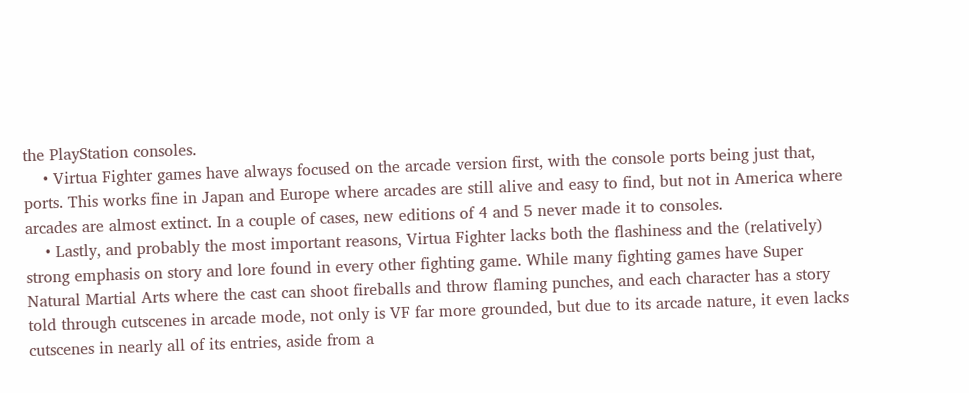the PlayStation consoles.
    • Virtua Fighter games have always focused on the arcade version first, with the console ports being just that, ports. This works fine in Japan and Europe where arcades are still alive and easy to find, but not in America where arcades are almost extinct. In a couple of cases, new editions of 4 and 5 never made it to consoles.
    • Lastly, and probably the most important reasons, Virtua Fighter lacks both the flashiness and the (relatively) strong emphasis on story and lore found in every other fighting game. While many fighting games have Super Natural Martial Arts where the cast can shoot fireballs and throw flaming punches, and each character has a story told through cutscenes in arcade mode, not only is VF far more grounded, but due to its arcade nature, it even lacks cutscenes in nearly all of its entries, aside from a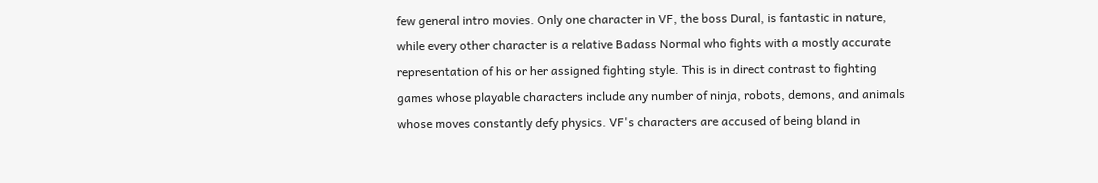few general intro movies. Only one character in VF, the boss Dural, is fantastic in nature, while every other character is a relative Badass Normal who fights with a mostly accurate representation of his or her assigned fighting style. This is in direct contrast to fighting games whose playable characters include any number of ninja, robots, demons, and animals whose moves constantly defy physics. VF's characters are accused of being bland in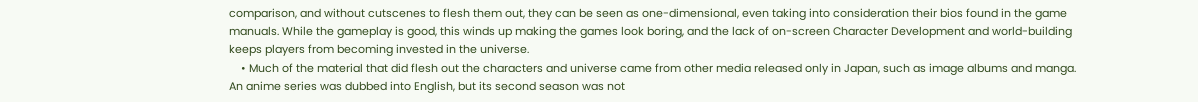comparison, and without cutscenes to flesh them out, they can be seen as one-dimensional, even taking into consideration their bios found in the game manuals. While the gameplay is good, this winds up making the games look boring, and the lack of on-screen Character Development and world-building keeps players from becoming invested in the universe.
    • Much of the material that did flesh out the characters and universe came from other media released only in Japan, such as image albums and manga. An anime series was dubbed into English, but its second season was not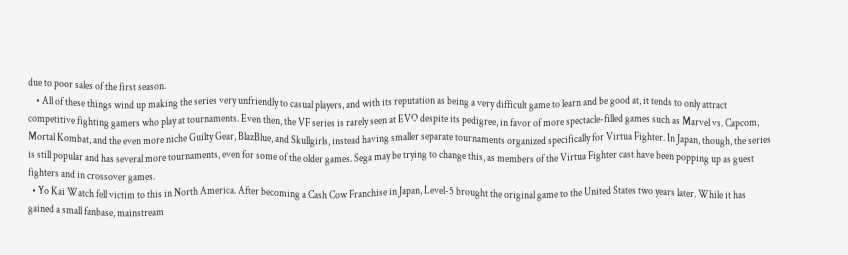due to poor sales of the first season.
    • All of these things wind up making the series very unfriendly to casual players, and with its reputation as being a very difficult game to learn and be good at, it tends to only attract competitive fighting gamers who play at tournaments. Even then, the VF series is rarely seen at EVO despite its pedigree, in favor of more spectacle-filled games such as Marvel vs. Capcom, Mortal Kombat, and the even more niche Guilty Gear, BlazBlue, and Skullgirls, instead having smaller separate tournaments organized specifically for Virtua Fighter. In Japan, though, the series is still popular and has several more tournaments, even for some of the older games. Sega may be trying to change this, as members of the Virtua Fighter cast have been popping up as guest fighters and in crossover games.
  • Yo Kai Watch fell victim to this in North America. After becoming a Cash Cow Franchise in Japan, Level-5 brought the original game to the United States two years later. While it has gained a small fanbase, mainstream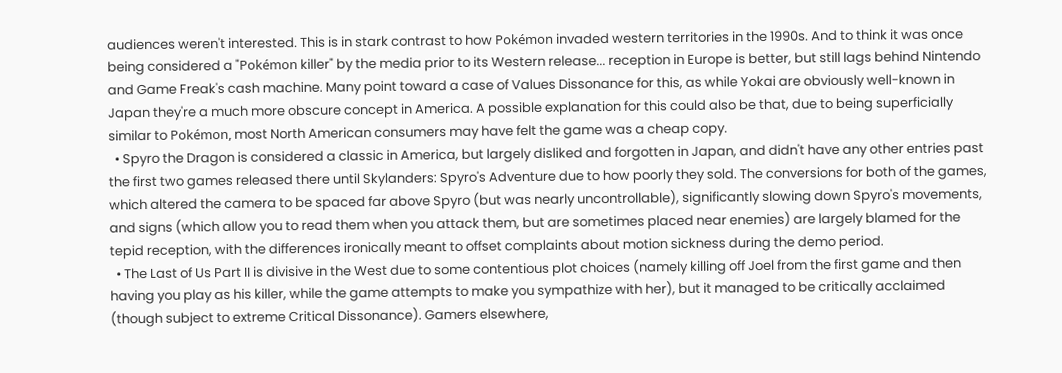audiences weren't interested. This is in stark contrast to how Pokémon invaded western territories in the 1990s. And to think it was once being considered a "Pokémon killer" by the media prior to its Western release... reception in Europe is better, but still lags behind Nintendo and Game Freak's cash machine. Many point toward a case of Values Dissonance for this, as while Yokai are obviously well-known in Japan they're a much more obscure concept in America. A possible explanation for this could also be that, due to being superficially similar to Pokémon, most North American consumers may have felt the game was a cheap copy.
  • Spyro the Dragon is considered a classic in America, but largely disliked and forgotten in Japan, and didn't have any other entries past the first two games released there until Skylanders: Spyro's Adventure due to how poorly they sold. The conversions for both of the games, which altered the camera to be spaced far above Spyro (but was nearly uncontrollable), significantly slowing down Spyro's movements, and signs (which allow you to read them when you attack them, but are sometimes placed near enemies) are largely blamed for the tepid reception, with the differences ironically meant to offset complaints about motion sickness during the demo period.
  • The Last of Us Part II is divisive in the West due to some contentious plot choices (namely killing off Joel from the first game and then having you play as his killer, while the game attempts to make you sympathize with her), but it managed to be critically acclaimed (though subject to extreme Critical Dissonance). Gamers elsewhere,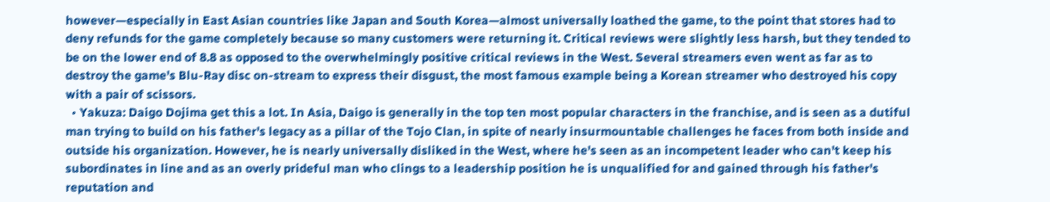however—especially in East Asian countries like Japan and South Korea—almost universally loathed the game, to the point that stores had to deny refunds for the game completely because so many customers were returning it. Critical reviews were slightly less harsh, but they tended to be on the lower end of 8.8 as opposed to the overwhelmingly positive critical reviews in the West. Several streamers even went as far as to destroy the game's Blu-Ray disc on-stream to express their disgust, the most famous example being a Korean streamer who destroyed his copy with a pair of scissors.
  • Yakuza: Daigo Dojima get this a lot. In Asia, Daigo is generally in the top ten most popular characters in the franchise, and is seen as a dutiful man trying to build on his father's legacy as a pillar of the Tojo Clan, in spite of nearly insurmountable challenges he faces from both inside and outside his organization. However, he is nearly universally disliked in the West, where he's seen as an incompetent leader who can't keep his subordinates in line and as an overly prideful man who clings to a leadership position he is unqualified for and gained through his father's reputation and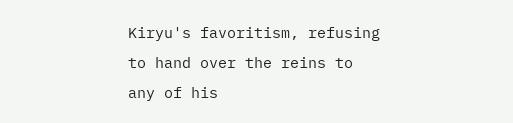Kiryu's favoritism, refusing to hand over the reins to any of his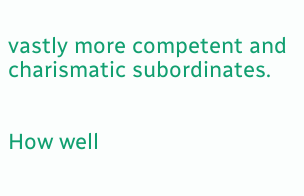vastly more competent and charismatic subordinates.


How well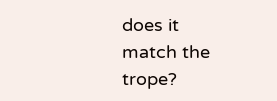does it match the trope?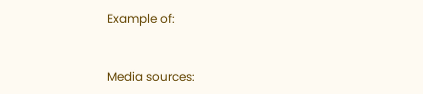Example of:


Media sources: